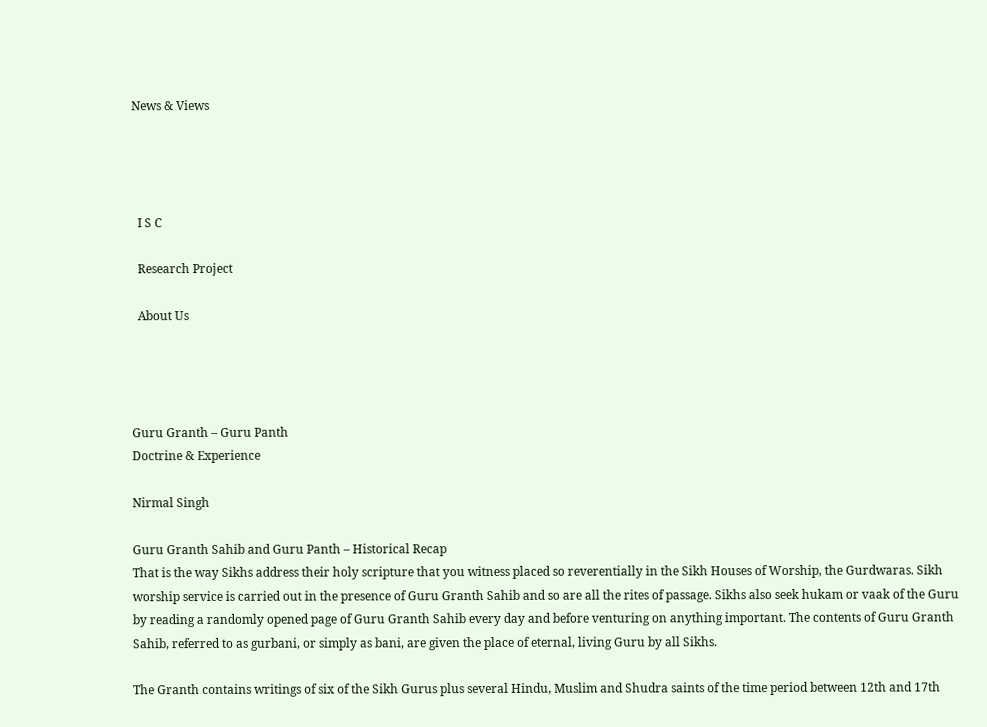News & Views




  I S C

  Research Project

  About Us




Guru Granth – Guru Panth
Doctrine & Experience

Nirmal Singh

Guru Granth Sahib and Guru Panth – Historical Recap
That is the way Sikhs address their holy scripture that you witness placed so reverentially in the Sikh Houses of Worship, the Gurdwaras. Sikh worship service is carried out in the presence of Guru Granth Sahib and so are all the rites of passage. Sikhs also seek hukam or vaak of the Guru by reading a randomly opened page of Guru Granth Sahib every day and before venturing on anything important. The contents of Guru Granth Sahib, referred to as gurbani, or simply as bani, are given the place of eternal, living Guru by all Sikhs.

The Granth contains writings of six of the Sikh Gurus plus several Hindu, Muslim and Shudra saints of the time period between 12th and 17th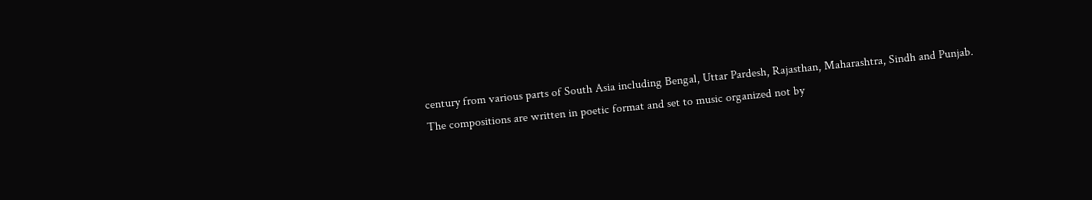century from various parts of South Asia including Bengal, Uttar Pardesh, Rajasthan, Maharashtra, Sindh and Punjab. The compositions are written in poetic format and set to music organized not by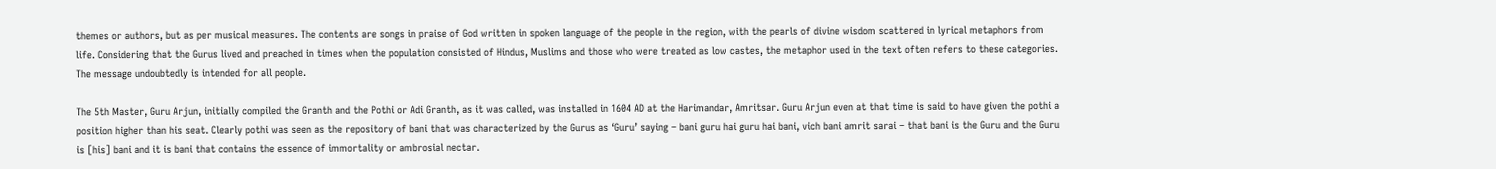themes or authors, but as per musical measures. The contents are songs in praise of God written in spoken language of the people in the region, with the pearls of divine wisdom scattered in lyrical metaphors from life. Considering that the Gurus lived and preached in times when the population consisted of Hindus, Muslims and those who were treated as low castes, the metaphor used in the text often refers to these categories. The message undoubtedly is intended for all people.

The 5th Master, Guru Arjun, initially compiled the Granth and the Pothi or Adi Granth, as it was called, was installed in 1604 AD at the Harimandar, Amritsar. Guru Arjun even at that time is said to have given the pothi a position higher than his seat. Clearly pothi was seen as the repository of bani that was characterized by the Gurus as ‘Guru’ saying – bani guru hai guru hai bani, vich bani amrit sarai – that bani is the Guru and the Guru is [his] bani and it is bani that contains the essence of immortality or ambrosial nectar.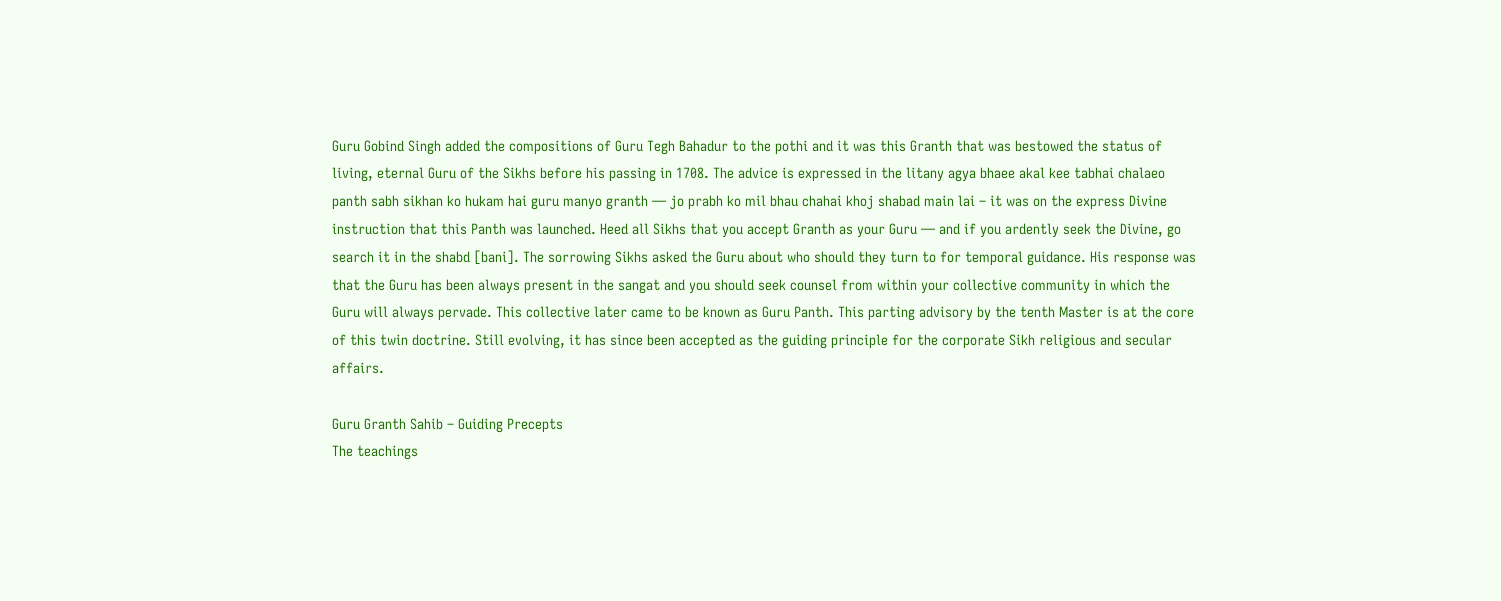Guru Gobind Singh added the compositions of Guru Tegh Bahadur to the pothi and it was this Granth that was bestowed the status of living, eternal Guru of the Sikhs before his passing in 1708. The advice is expressed in the litany agya bhaee akal kee tabhai chalaeo panth sabh sikhan ko hukam hai guru manyo granth — jo prabh ko mil bhau chahai khoj shabad main lai – it was on the express Divine instruction that this Panth was launched. Heed all Sikhs that you accept Granth as your Guru — and if you ardently seek the Divine, go search it in the shabd [bani]. The sorrowing Sikhs asked the Guru about who should they turn to for temporal guidance. His response was that the Guru has been always present in the sangat and you should seek counsel from within your collective community in which the Guru will always pervade. This collective later came to be known as Guru Panth. This parting advisory by the tenth Master is at the core of this twin doctrine. Still evolving, it has since been accepted as the guiding principle for the corporate Sikh religious and secular affairs.

Guru Granth Sahib – Guiding Precepts
The teachings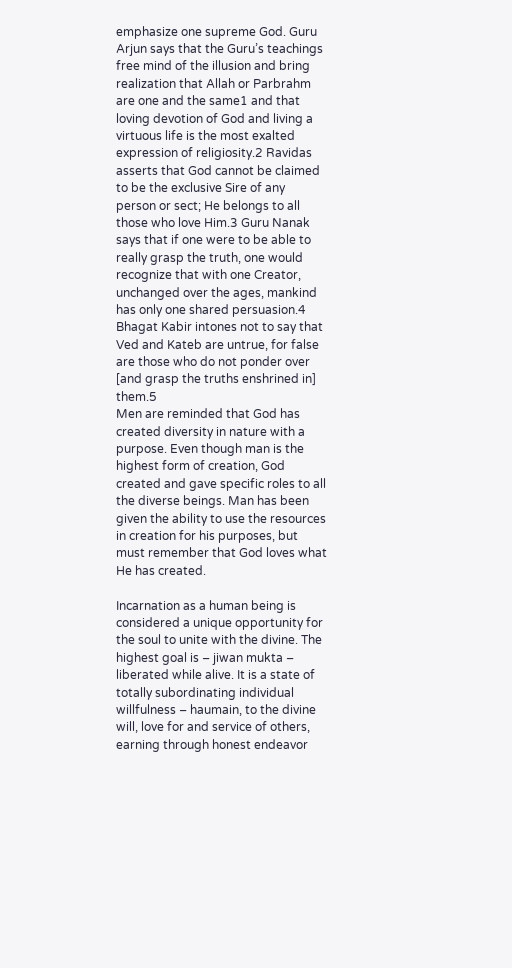emphasize one supreme God. Guru Arjun says that the Guru’s teachings free mind of the illusion and bring realization that Allah or Parbrahm are one and the same1 and that loving devotion of God and living a virtuous life is the most exalted expression of religiosity.2 Ravidas asserts that God cannot be claimed to be the exclusive Sire of any person or sect; He belongs to all those who love Him.3 Guru Nanak says that if one were to be able to really grasp the truth, one would recognize that with one Creator, unchanged over the ages, mankind has only one shared persuasion.4 Bhagat Kabir intones not to say that Ved and Kateb are untrue, for false are those who do not ponder over [and grasp the truths enshrined in] them.5
Men are reminded that God has created diversity in nature with a purpose. Even though man is the highest form of creation, God created and gave specific roles to all the diverse beings. Man has been given the ability to use the resources in creation for his purposes, but must remember that God loves what He has created.

Incarnation as a human being is considered a unique opportunity for the soul to unite with the divine. The highest goal is – jiwan mukta – liberated while alive. It is a state of totally subordinating individual willfulness – haumain, to the divine will, love for and service of others, earning through honest endeavor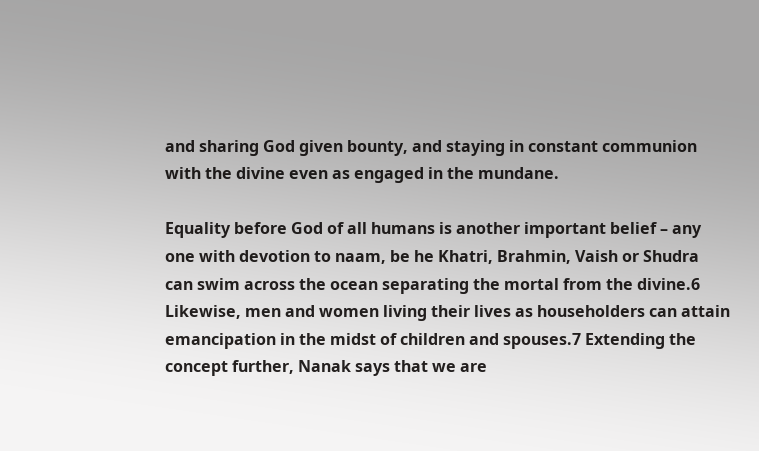and sharing God given bounty, and staying in constant communion with the divine even as engaged in the mundane.

Equality before God of all humans is another important belief – any one with devotion to naam, be he Khatri, Brahmin, Vaish or Shudra can swim across the ocean separating the mortal from the divine.6 Likewise, men and women living their lives as householders can attain emancipation in the midst of children and spouses.7 Extending the concept further, Nanak says that we are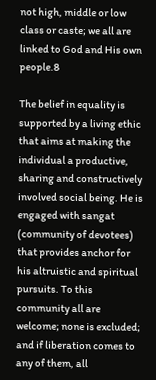not high, middle or low class or caste; we all are linked to God and His own people.8

The belief in equality is supported by a living ethic that aims at making the individual a productive, sharing and constructively involved social being. He is engaged with sangat (community of devotees) that provides anchor for his altruistic and spiritual pursuits. To this community all are welcome; none is excluded; and if liberation comes to any of them, all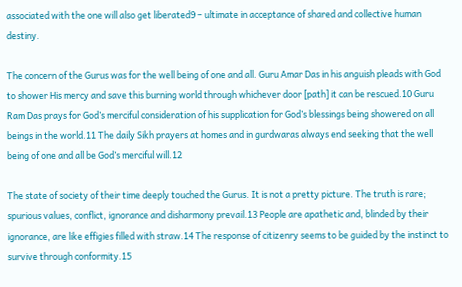associated with the one will also get liberated9 – ultimate in acceptance of shared and collective human destiny.

The concern of the Gurus was for the well being of one and all. Guru Amar Das in his anguish pleads with God to shower His mercy and save this burning world through whichever door [path] it can be rescued.10 Guru Ram Das prays for God’s merciful consideration of his supplication for God’s blessings being showered on all beings in the world.11 The daily Sikh prayers at homes and in gurdwaras always end seeking that the well being of one and all be God’s merciful will.12

The state of society of their time deeply touched the Gurus. It is not a pretty picture. The truth is rare; spurious values, conflict, ignorance and disharmony prevail.13 People are apathetic and, blinded by their ignorance, are like effigies filled with straw.14 The response of citizenry seems to be guided by the instinct to survive through conformity.15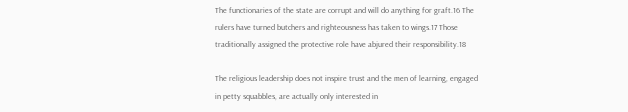The functionaries of the state are corrupt and will do anything for graft.16 The rulers have turned butchers and righteousness has taken to wings.17 Those traditionally assigned the protective role have abjured their responsibility.18

The religious leadership does not inspire trust and the men of learning, engaged in petty squabbles, are actually only interested in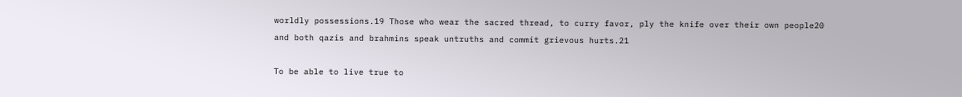worldly possessions.19 Those who wear the sacred thread, to curry favor, ply the knife over their own people20 and both qazis and brahmins speak untruths and commit grievous hurts.21

To be able to live true to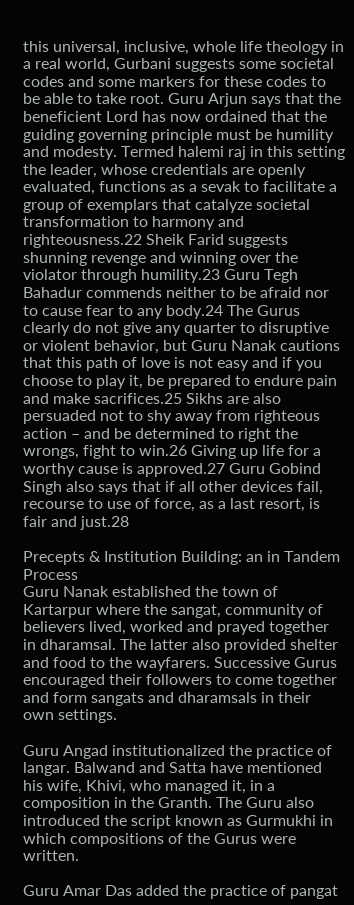this universal, inclusive, whole life theology in a real world, Gurbani suggests some societal codes and some markers for these codes to be able to take root. Guru Arjun says that the beneficient Lord has now ordained that the guiding governing principle must be humility and modesty. Termed halemi raj in this setting the leader, whose credentials are openly evaluated, functions as a sevak to facilitate a group of exemplars that catalyze societal transformation to harmony and righteousness.22 Sheik Farid suggests shunning revenge and winning over the violator through humility.23 Guru Tegh Bahadur commends neither to be afraid nor to cause fear to any body.24 The Gurus clearly do not give any quarter to disruptive or violent behavior, but Guru Nanak cautions that this path of love is not easy and if you choose to play it, be prepared to endure pain and make sacrifices.25 Sikhs are also persuaded not to shy away from righteous action – and be determined to right the wrongs, fight to win.26 Giving up life for a worthy cause is approved.27 Guru Gobind Singh also says that if all other devices fail, recourse to use of force, as a last resort, is fair and just.28

Precepts & Institution Building: an in Tandem Process
Guru Nanak established the town of Kartarpur where the sangat, community of believers lived, worked and prayed together in dharamsal. The latter also provided shelter and food to the wayfarers. Successive Gurus encouraged their followers to come together and form sangats and dharamsals in their own settings.

Guru Angad institutionalized the practice of langar. Balwand and Satta have mentioned his wife, Khivi, who managed it, in a composition in the Granth. The Guru also introduced the script known as Gurmukhi in which compositions of the Gurus were written.

Guru Amar Das added the practice of pangat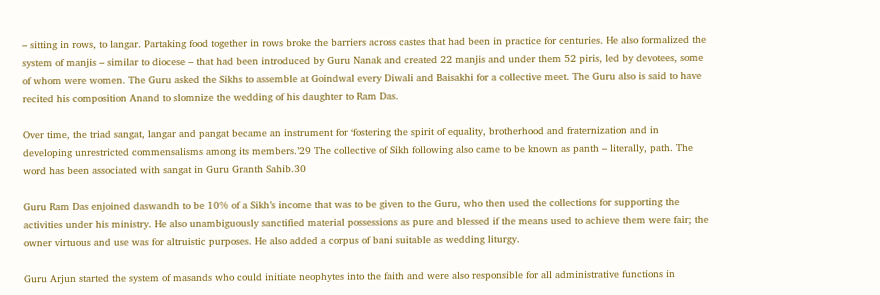– sitting in rows, to langar. Partaking food together in rows broke the barriers across castes that had been in practice for centuries. He also formalized the system of manjis – similar to diocese – that had been introduced by Guru Nanak and created 22 manjis and under them 52 piris, led by devotees, some of whom were women. The Guru asked the Sikhs to assemble at Goindwal every Diwali and Baisakhi for a collective meet. The Guru also is said to have recited his composition Anand to slomnize the wedding of his daughter to Ram Das.

Over time, the triad sangat, langar and pangat became an instrument for ‘fostering the spirit of equality, brotherhood and fraternization and in developing unrestricted commensalisms among its members.’29 The collective of Sikh following also came to be known as panth – literally, path. The word has been associated with sangat in Guru Granth Sahib.30

Guru Ram Das enjoined daswandh to be 10% of a Sikh’s income that was to be given to the Guru, who then used the collections for supporting the activities under his ministry. He also unambiguously sanctified material possessions as pure and blessed if the means used to achieve them were fair; the owner virtuous and use was for altruistic purposes. He also added a corpus of bani suitable as wedding liturgy.

Guru Arjun started the system of masands who could initiate neophytes into the faith and were also responsible for all administrative functions in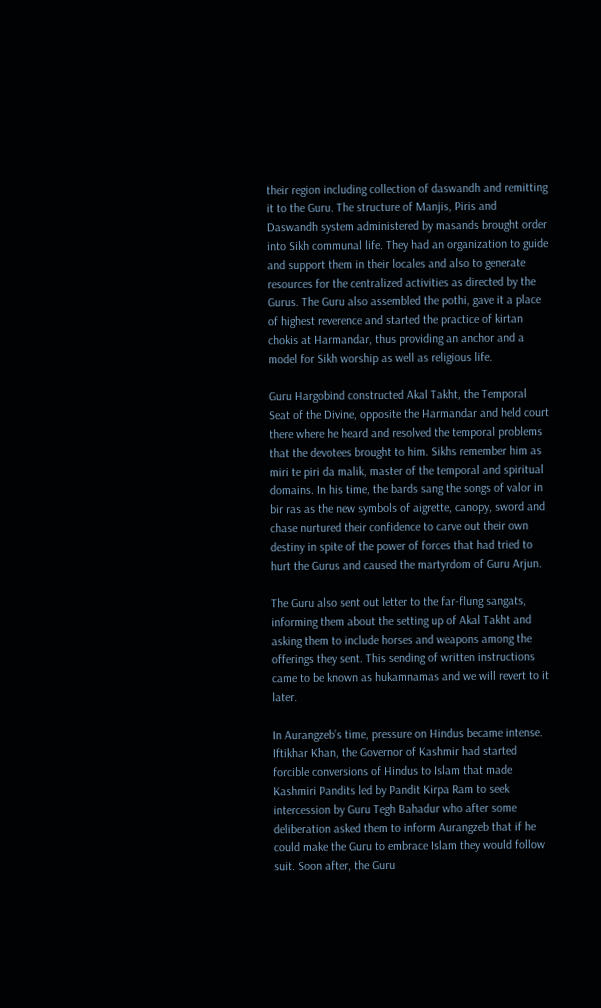their region including collection of daswandh and remitting it to the Guru. The structure of Manjis, Piris and Daswandh system administered by masands brought order into Sikh communal life. They had an organization to guide and support them in their locales and also to generate resources for the centralized activities as directed by the Gurus. The Guru also assembled the pothi, gave it a place of highest reverence and started the practice of kirtan chokis at Harmandar, thus providing an anchor and a model for Sikh worship as well as religious life.

Guru Hargobind constructed Akal Takht, the Temporal Seat of the Divine, opposite the Harmandar and held court there where he heard and resolved the temporal problems that the devotees brought to him. Sikhs remember him as miri te piri da malik, master of the temporal and spiritual domains. In his time, the bards sang the songs of valor in bir ras as the new symbols of aigrette, canopy, sword and chase nurtured their confidence to carve out their own destiny in spite of the power of forces that had tried to hurt the Gurus and caused the martyrdom of Guru Arjun.

The Guru also sent out letter to the far-flung sangats, informing them about the setting up of Akal Takht and asking them to include horses and weapons among the offerings they sent. This sending of written instructions came to be known as hukamnamas and we will revert to it later.

In Aurangzeb’s time, pressure on Hindus became intense. Iftikhar Khan, the Governor of Kashmir had started forcible conversions of Hindus to Islam that made Kashmiri Pandits led by Pandit Kirpa Ram to seek intercession by Guru Tegh Bahadur who after some deliberation asked them to inform Aurangzeb that if he could make the Guru to embrace Islam they would follow suit. Soon after, the Guru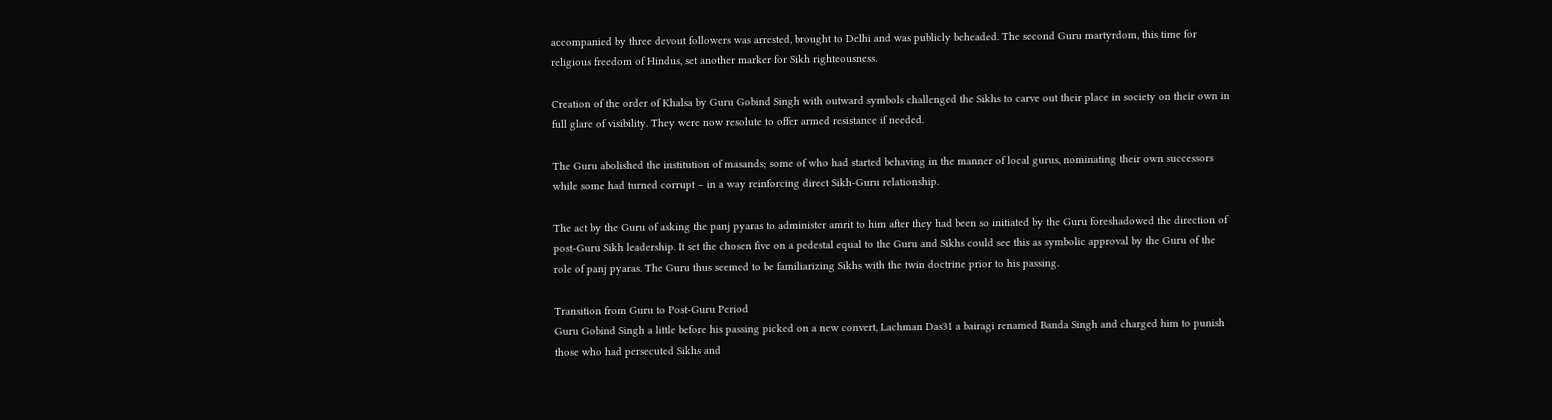accompanied by three devout followers was arrested, brought to Delhi and was publicly beheaded. The second Guru martyrdom, this time for religious freedom of Hindus, set another marker for Sikh righteousness.

Creation of the order of Khalsa by Guru Gobind Singh with outward symbols challenged the Sikhs to carve out their place in society on their own in full glare of visibility. They were now resolute to offer armed resistance if needed.

The Guru abolished the institution of masands; some of who had started behaving in the manner of local gurus, nominating their own successors while some had turned corrupt – in a way reinforcing direct Sikh-Guru relationship.

The act by the Guru of asking the panj pyaras to administer amrit to him after they had been so initiated by the Guru foreshadowed the direction of post-Guru Sikh leadership. It set the chosen five on a pedestal equal to the Guru and Sikhs could see this as symbolic approval by the Guru of the role of panj pyaras. The Guru thus seemed to be familiarizing Sikhs with the twin doctrine prior to his passing.

Transition from Guru to Post-Guru Period
Guru Gobind Singh a little before his passing picked on a new convert, Lachman Das31 a bairagi renamed Banda Singh and charged him to punish those who had persecuted Sikhs and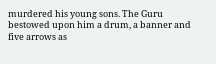murdered his young sons. The Guru bestowed upon him a drum, a banner and five arrows as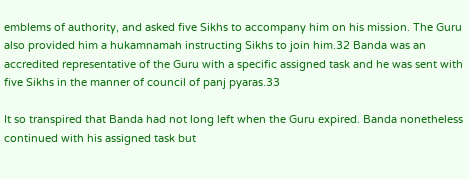emblems of authority, and asked five Sikhs to accompany him on his mission. The Guru also provided him a hukamnamah instructing Sikhs to join him.32 Banda was an accredited representative of the Guru with a specific assigned task and he was sent with five Sikhs in the manner of council of panj pyaras.33

It so transpired that Banda had not long left when the Guru expired. Banda nonetheless continued with his assigned task but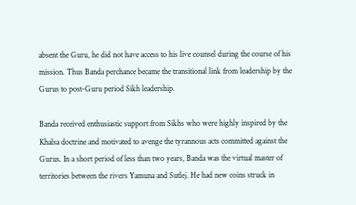absent the Guru, he did not have access to his live counsel during the course of his mission. Thus Banda perchance became the transitional link from leadership by the Gurus to post-Guru period Sikh leadership.

Banda received enthusiastic support from Sikhs who were highly inspired by the Khalsa doctrine and motivated to avenge the tyrannous acts committed against the Gurus. In a short period of less than two years, Banda was the virtual master of territories between the rivers Yamuna and Sutlej. He had new coins struck in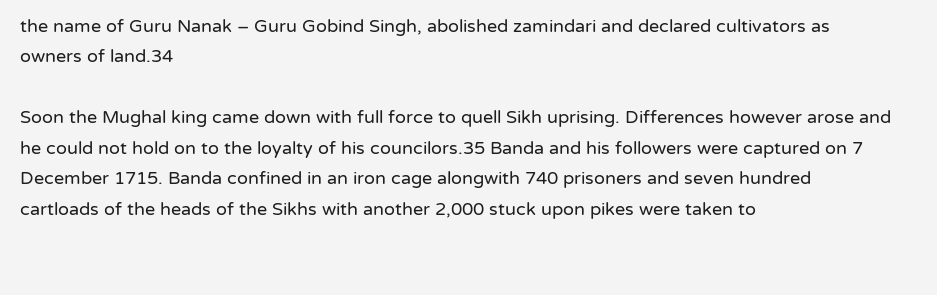the name of Guru Nanak – Guru Gobind Singh, abolished zamindari and declared cultivators as owners of land.34

Soon the Mughal king came down with full force to quell Sikh uprising. Differences however arose and he could not hold on to the loyalty of his councilors.35 Banda and his followers were captured on 7 December 1715. Banda confined in an iron cage alongwith 740 prisoners and seven hundred cartloads of the heads of the Sikhs with another 2,000 stuck upon pikes were taken to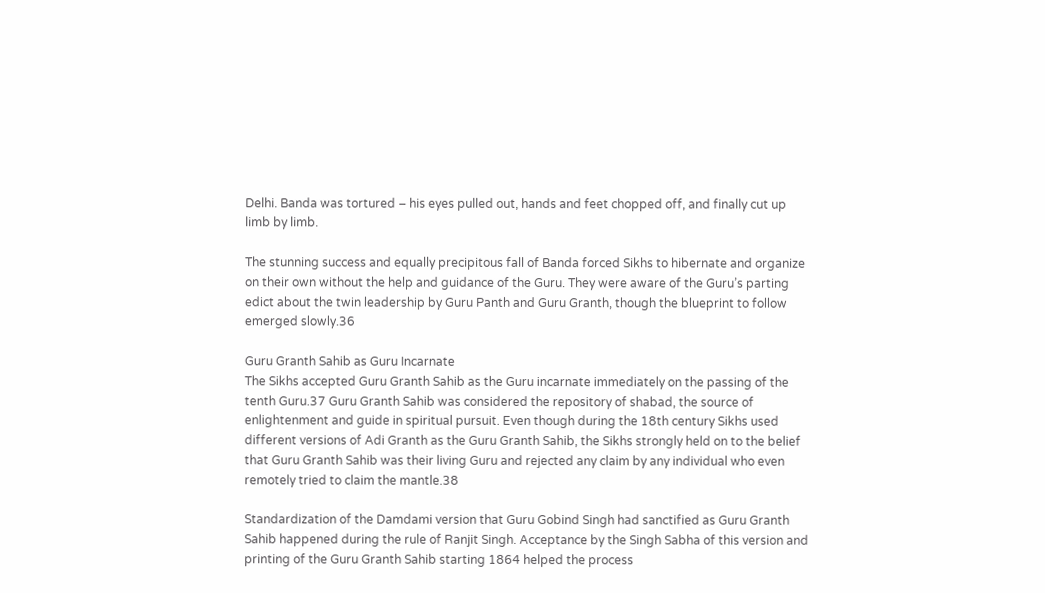Delhi. Banda was tortured – his eyes pulled out, hands and feet chopped off, and finally cut up limb by limb.

The stunning success and equally precipitous fall of Banda forced Sikhs to hibernate and organize on their own without the help and guidance of the Guru. They were aware of the Guru’s parting edict about the twin leadership by Guru Panth and Guru Granth, though the blueprint to follow emerged slowly.36

Guru Granth Sahib as Guru Incarnate
The Sikhs accepted Guru Granth Sahib as the Guru incarnate immediately on the passing of the tenth Guru.37 Guru Granth Sahib was considered the repository of shabad, the source of enlightenment and guide in spiritual pursuit. Even though during the 18th century Sikhs used different versions of Adi Granth as the Guru Granth Sahib, the Sikhs strongly held on to the belief that Guru Granth Sahib was their living Guru and rejected any claim by any individual who even remotely tried to claim the mantle.38

Standardization of the Damdami version that Guru Gobind Singh had sanctified as Guru Granth Sahib happened during the rule of Ranjit Singh. Acceptance by the Singh Sabha of this version and printing of the Guru Granth Sahib starting 1864 helped the process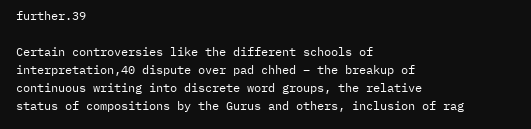further.39

Certain controversies like the different schools of interpretation,40 dispute over pad chhed – the breakup of continuous writing into discrete word groups, the relative status of compositions by the Gurus and others, inclusion of rag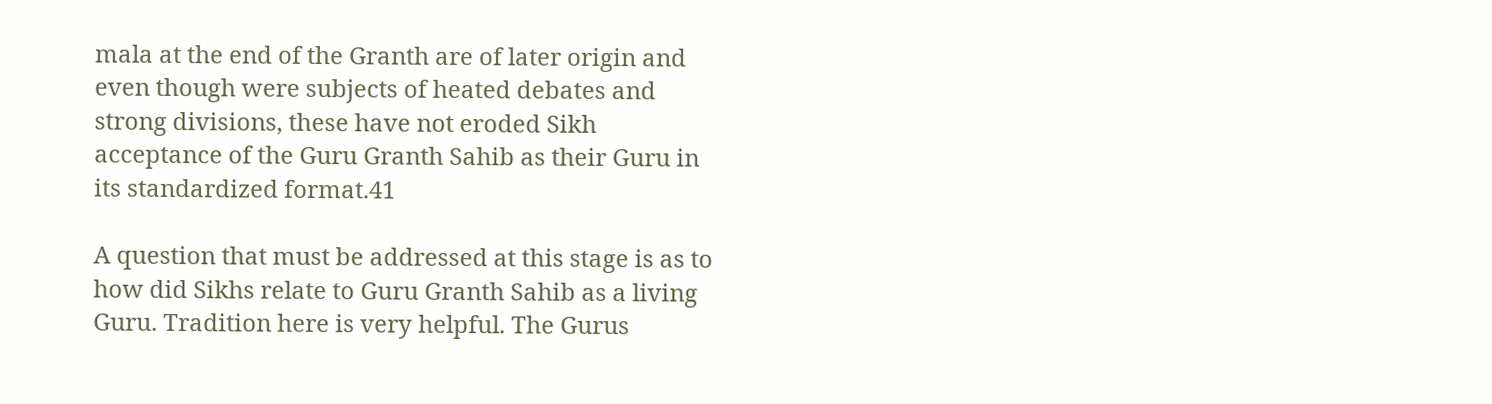mala at the end of the Granth are of later origin and even though were subjects of heated debates and strong divisions, these have not eroded Sikh acceptance of the Guru Granth Sahib as their Guru in its standardized format.41

A question that must be addressed at this stage is as to how did Sikhs relate to Guru Granth Sahib as a living Guru. Tradition here is very helpful. The Gurus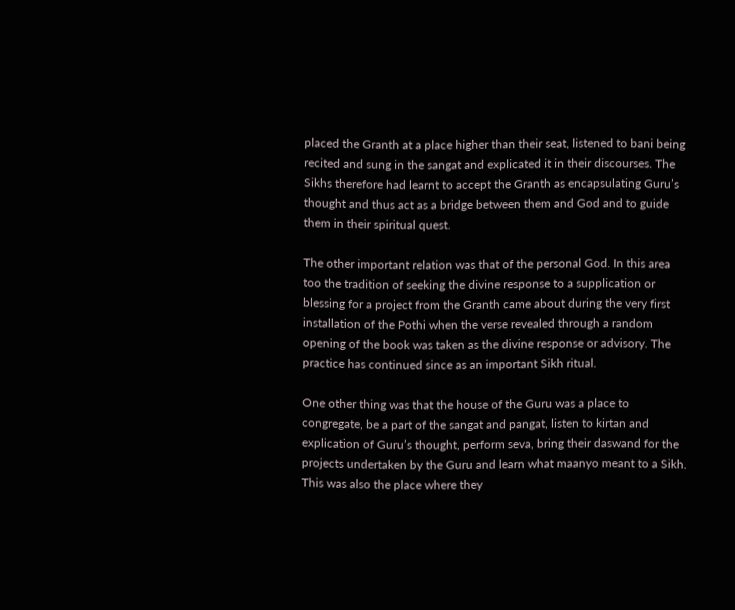placed the Granth at a place higher than their seat, listened to bani being recited and sung in the sangat and explicated it in their discourses. The Sikhs therefore had learnt to accept the Granth as encapsulating Guru’s thought and thus act as a bridge between them and God and to guide them in their spiritual quest.

The other important relation was that of the personal God. In this area too the tradition of seeking the divine response to a supplication or blessing for a project from the Granth came about during the very first installation of the Pothi when the verse revealed through a random opening of the book was taken as the divine response or advisory. The practice has continued since as an important Sikh ritual.

One other thing was that the house of the Guru was a place to congregate, be a part of the sangat and pangat, listen to kirtan and explication of Guru’s thought, perform seva, bring their daswand for the projects undertaken by the Guru and learn what maanyo meant to a Sikh. This was also the place where they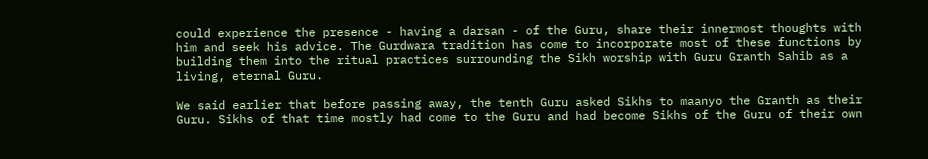could experience the presence - having a darsan - of the Guru, share their innermost thoughts with him and seek his advice. The Gurdwara tradition has come to incorporate most of these functions by building them into the ritual practices surrounding the Sikh worship with Guru Granth Sahib as a living, eternal Guru.

We said earlier that before passing away, the tenth Guru asked Sikhs to maanyo the Granth as their Guru. Sikhs of that time mostly had come to the Guru and had become Sikhs of the Guru of their own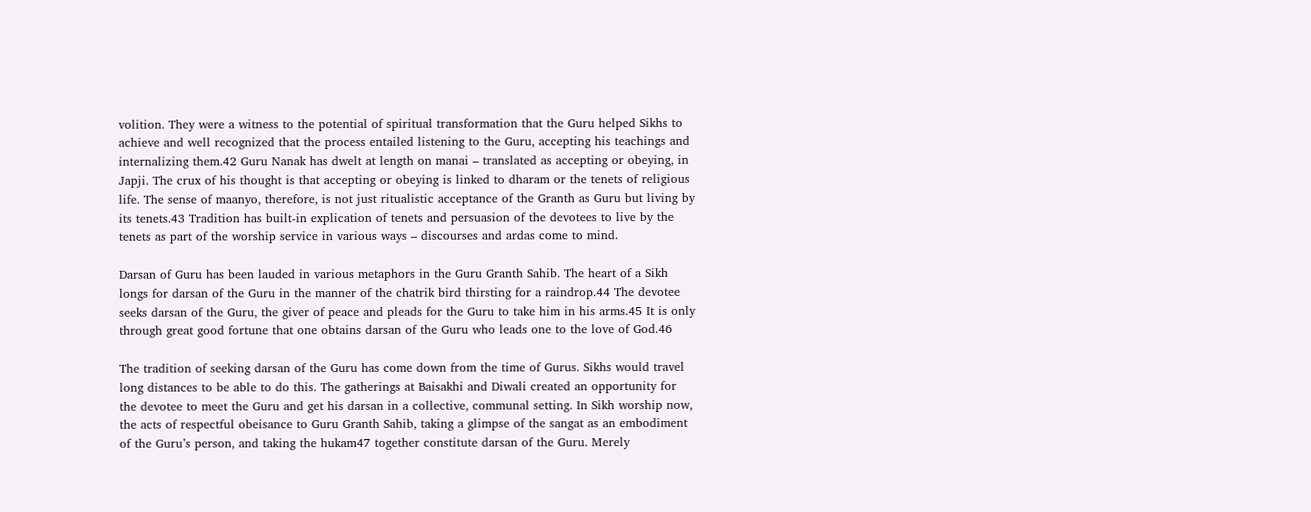volition. They were a witness to the potential of spiritual transformation that the Guru helped Sikhs to achieve and well recognized that the process entailed listening to the Guru, accepting his teachings and internalizing them.42 Guru Nanak has dwelt at length on manai – translated as accepting or obeying, in Japji. The crux of his thought is that accepting or obeying is linked to dharam or the tenets of religious life. The sense of maanyo, therefore, is not just ritualistic acceptance of the Granth as Guru but living by its tenets.43 Tradition has built-in explication of tenets and persuasion of the devotees to live by the tenets as part of the worship service in various ways – discourses and ardas come to mind.

Darsan of Guru has been lauded in various metaphors in the Guru Granth Sahib. The heart of a Sikh longs for darsan of the Guru in the manner of the chatrik bird thirsting for a raindrop.44 The devotee seeks darsan of the Guru, the giver of peace and pleads for the Guru to take him in his arms.45 It is only through great good fortune that one obtains darsan of the Guru who leads one to the love of God.46

The tradition of seeking darsan of the Guru has come down from the time of Gurus. Sikhs would travel long distances to be able to do this. The gatherings at Baisakhi and Diwali created an opportunity for the devotee to meet the Guru and get his darsan in a collective, communal setting. In Sikh worship now, the acts of respectful obeisance to Guru Granth Sahib, taking a glimpse of the sangat as an embodiment of the Guru’s person, and taking the hukam47 together constitute darsan of the Guru. Merely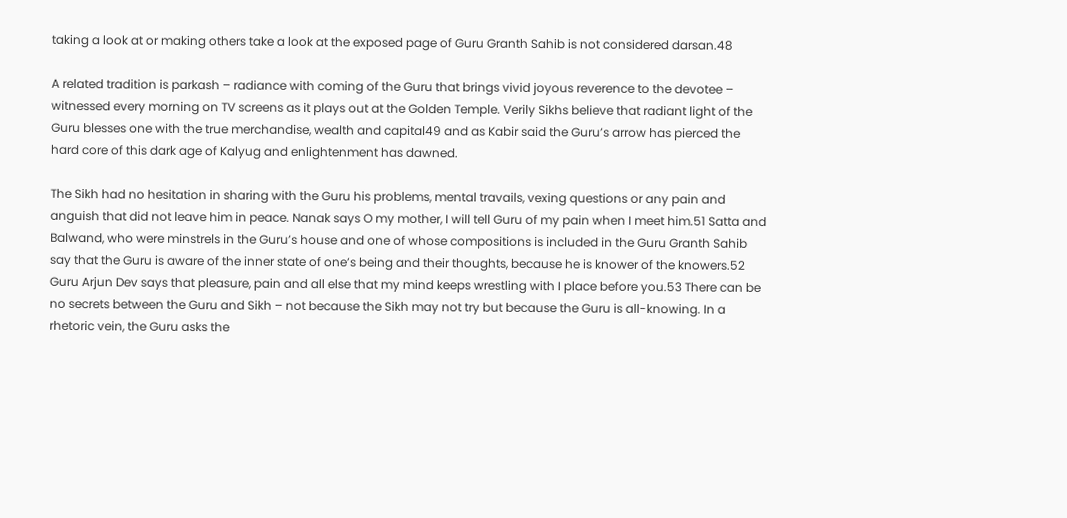taking a look at or making others take a look at the exposed page of Guru Granth Sahib is not considered darsan.48

A related tradition is parkash – radiance with coming of the Guru that brings vivid joyous reverence to the devotee – witnessed every morning on TV screens as it plays out at the Golden Temple. Verily Sikhs believe that radiant light of the Guru blesses one with the true merchandise, wealth and capital49 and as Kabir said the Guru’s arrow has pierced the hard core of this dark age of Kalyug and enlightenment has dawned.

The Sikh had no hesitation in sharing with the Guru his problems, mental travails, vexing questions or any pain and anguish that did not leave him in peace. Nanak says O my mother, I will tell Guru of my pain when I meet him.51 Satta and Balwand, who were minstrels in the Guru’s house and one of whose compositions is included in the Guru Granth Sahib say that the Guru is aware of the inner state of one’s being and their thoughts, because he is knower of the knowers.52 Guru Arjun Dev says that pleasure, pain and all else that my mind keeps wrestling with I place before you.53 There can be no secrets between the Guru and Sikh – not because the Sikh may not try but because the Guru is all-knowing. In a rhetoric vein, the Guru asks the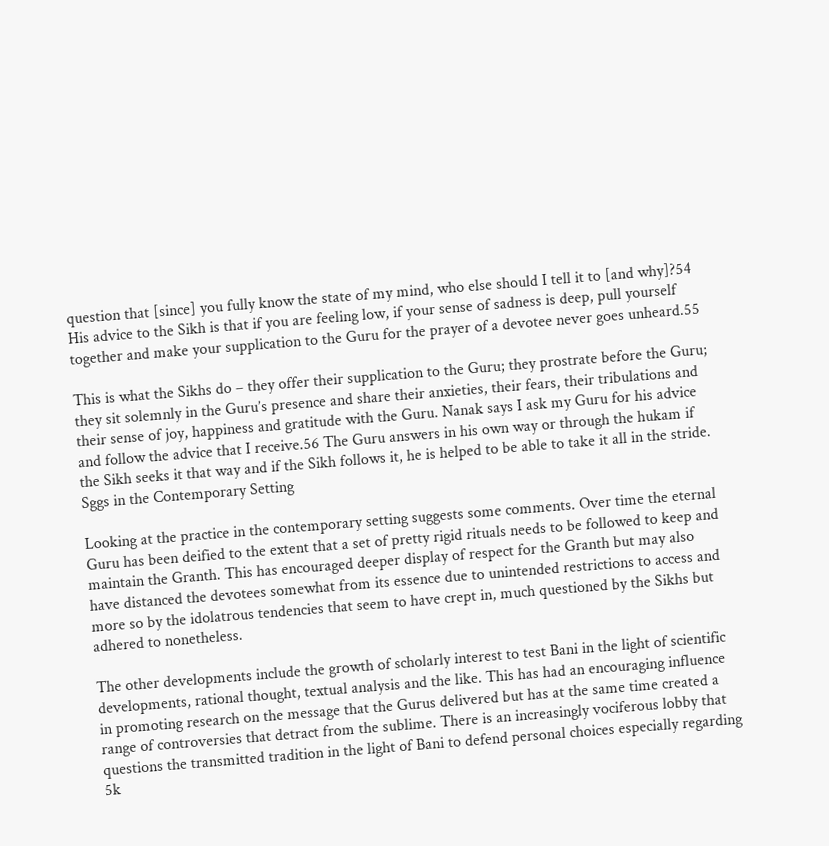question that [since] you fully know the state of my mind, who else should I tell it to [and why]?54 His advice to the Sikh is that if you are feeling low, if your sense of sadness is deep, pull yourself together and make your supplication to the Guru for the prayer of a devotee never goes unheard.55

This is what the Sikhs do – they offer their supplication to the Guru; they prostrate before the Guru; they sit solemnly in the Guru’s presence and share their anxieties, their fears, their tribulations and their sense of joy, happiness and gratitude with the Guru. Nanak says I ask my Guru for his advice and follow the advice that I receive.56 The Guru answers in his own way or through the hukam if the Sikh seeks it that way and if the Sikh follows it, he is helped to be able to take it all in the stride.
Sggs in the Contemporary Setting

Looking at the practice in the contemporary setting suggests some comments. Over time the eternal Guru has been deified to the extent that a set of pretty rigid rituals needs to be followed to keep and maintain the Granth. This has encouraged deeper display of respect for the Granth but may also have distanced the devotees somewhat from its essence due to unintended restrictions to access and more so by the idolatrous tendencies that seem to have crept in, much questioned by the Sikhs but adhered to nonetheless.

The other developments include the growth of scholarly interest to test Bani in the light of scientific developments, rational thought, textual analysis and the like. This has had an encouraging influence in promoting research on the message that the Gurus delivered but has at the same time created a range of controversies that detract from the sublime. There is an increasingly vociferous lobby that questions the transmitted tradition in the light of Bani to defend personal choices especially regarding 5k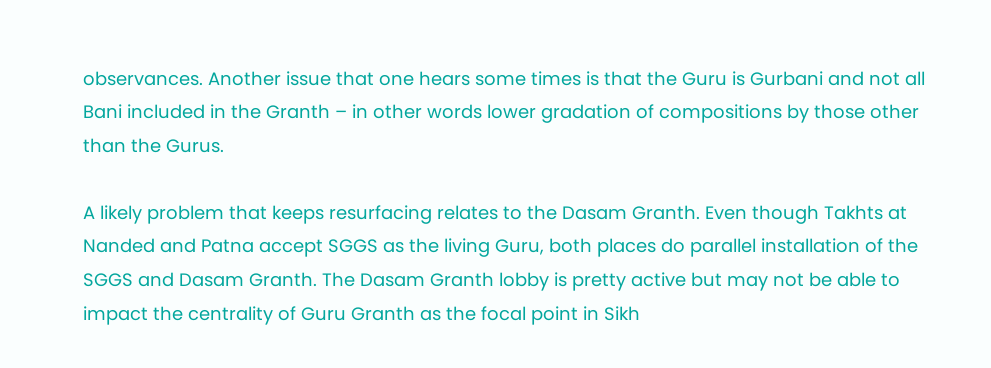observances. Another issue that one hears some times is that the Guru is Gurbani and not all Bani included in the Granth – in other words lower gradation of compositions by those other than the Gurus.

A likely problem that keeps resurfacing relates to the Dasam Granth. Even though Takhts at Nanded and Patna accept SGGS as the living Guru, both places do parallel installation of the SGGS and Dasam Granth. The Dasam Granth lobby is pretty active but may not be able to impact the centrality of Guru Granth as the focal point in Sikh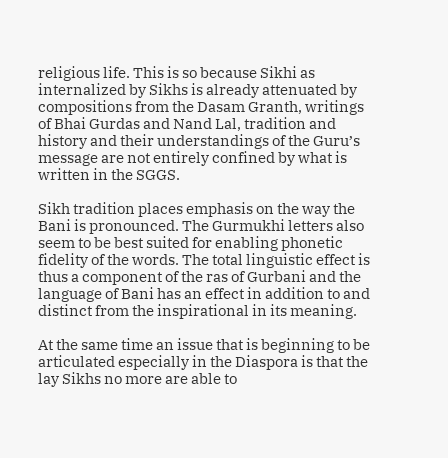religious life. This is so because Sikhi as internalized by Sikhs is already attenuated by compositions from the Dasam Granth, writings of Bhai Gurdas and Nand Lal, tradition and history and their understandings of the Guru’s message are not entirely confined by what is written in the SGGS.

Sikh tradition places emphasis on the way the Bani is pronounced. The Gurmukhi letters also seem to be best suited for enabling phonetic fidelity of the words. The total linguistic effect is thus a component of the ras of Gurbani and the language of Bani has an effect in addition to and distinct from the inspirational in its meaning.

At the same time an issue that is beginning to be articulated especially in the Diaspora is that the lay Sikhs no more are able to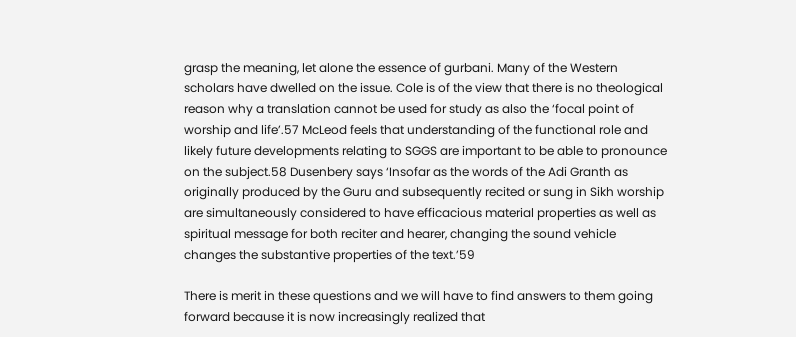grasp the meaning, let alone the essence of gurbani. Many of the Western scholars have dwelled on the issue. Cole is of the view that there is no theological reason why a translation cannot be used for study as also the ‘focal point of worship and life’.57 McLeod feels that understanding of the functional role and likely future developments relating to SGGS are important to be able to pronounce on the subject.58 Dusenbery says ‘Insofar as the words of the Adi Granth as originally produced by the Guru and subsequently recited or sung in Sikh worship are simultaneously considered to have efficacious material properties as well as spiritual message for both reciter and hearer, changing the sound vehicle changes the substantive properties of the text.’59

There is merit in these questions and we will have to find answers to them going forward because it is now increasingly realized that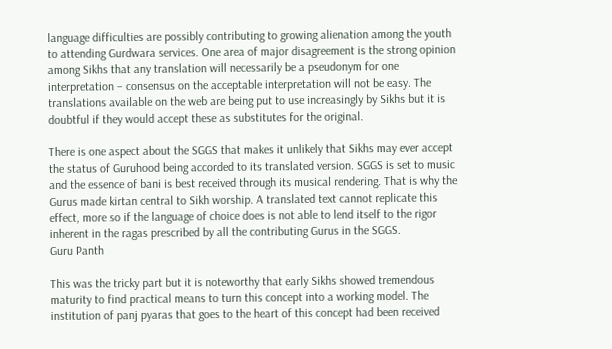language difficulties are possibly contributing to growing alienation among the youth to attending Gurdwara services. One area of major disagreement is the strong opinion among Sikhs that any translation will necessarily be a pseudonym for one interpretation – consensus on the acceptable interpretation will not be easy. The translations available on the web are being put to use increasingly by Sikhs but it is doubtful if they would accept these as substitutes for the original.

There is one aspect about the SGGS that makes it unlikely that Sikhs may ever accept the status of Guruhood being accorded to its translated version. SGGS is set to music and the essence of bani is best received through its musical rendering. That is why the Gurus made kirtan central to Sikh worship. A translated text cannot replicate this effect, more so if the language of choice does is not able to lend itself to the rigor inherent in the ragas prescribed by all the contributing Gurus in the SGGS.
Guru Panth

This was the tricky part but it is noteworthy that early Sikhs showed tremendous maturity to find practical means to turn this concept into a working model. The institution of panj pyaras that goes to the heart of this concept had been received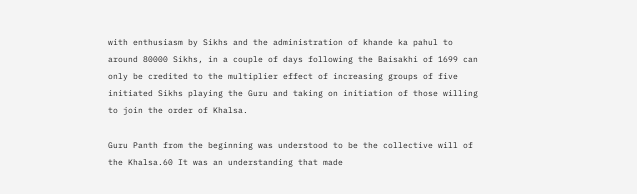with enthusiasm by Sikhs and the administration of khande ka pahul to around 80000 Sikhs, in a couple of days following the Baisakhi of 1699 can only be credited to the multiplier effect of increasing groups of five initiated Sikhs playing the Guru and taking on initiation of those willing to join the order of Khalsa.

Guru Panth from the beginning was understood to be the collective will of the Khalsa.60 It was an understanding that made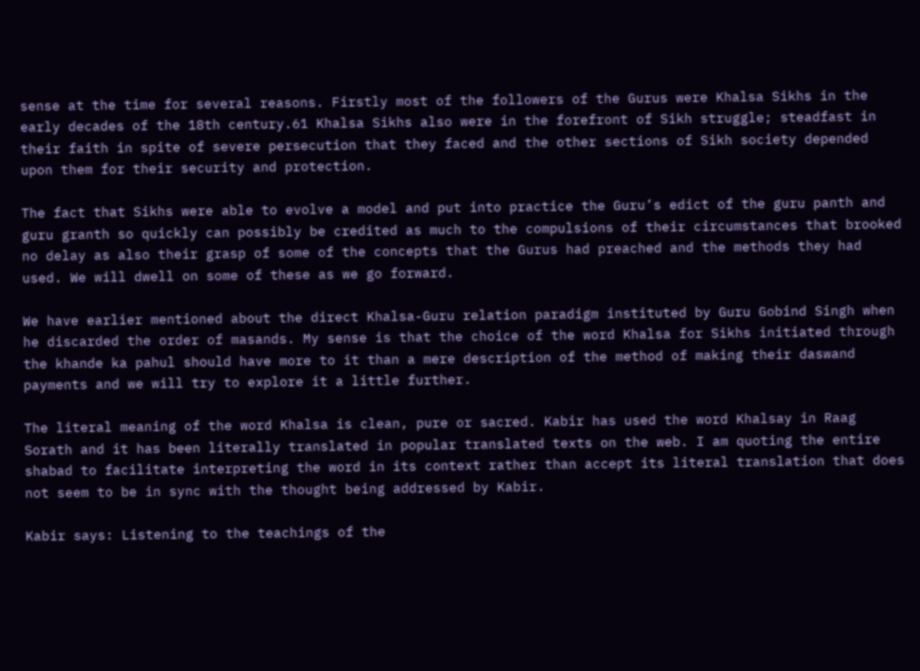sense at the time for several reasons. Firstly most of the followers of the Gurus were Khalsa Sikhs in the early decades of the 18th century.61 Khalsa Sikhs also were in the forefront of Sikh struggle; steadfast in their faith in spite of severe persecution that they faced and the other sections of Sikh society depended upon them for their security and protection.

The fact that Sikhs were able to evolve a model and put into practice the Guru’s edict of the guru panth and guru granth so quickly can possibly be credited as much to the compulsions of their circumstances that brooked no delay as also their grasp of some of the concepts that the Gurus had preached and the methods they had used. We will dwell on some of these as we go forward.

We have earlier mentioned about the direct Khalsa-Guru relation paradigm instituted by Guru Gobind Singh when he discarded the order of masands. My sense is that the choice of the word Khalsa for Sikhs initiated through the khande ka pahul should have more to it than a mere description of the method of making their daswand payments and we will try to explore it a little further.

The literal meaning of the word Khalsa is clean, pure or sacred. Kabir has used the word Khalsay in Raag Sorath and it has been literally translated in popular translated texts on the web. I am quoting the entire shabad to facilitate interpreting the word in its context rather than accept its literal translation that does not seem to be in sync with the thought being addressed by Kabir.

Kabir says: Listening to the teachings of the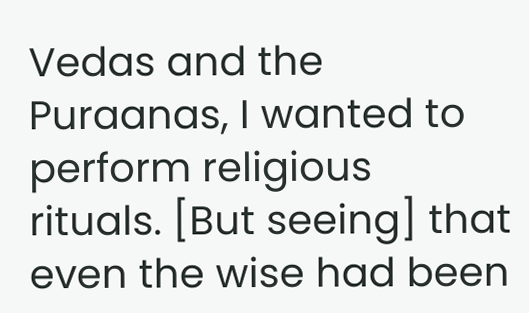Vedas and the Puraanas, I wanted to perform religious rituals. [But seeing] that even the wise had been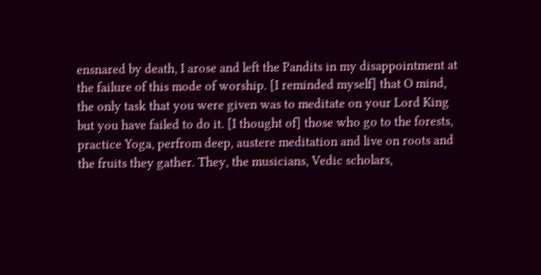ensnared by death, I arose and left the Pandits in my disappointment at the failure of this mode of worship. [I reminded myself] that O mind, the only task that you were given was to meditate on your Lord King but you have failed to do it. [I thought of] those who go to the forests, practice Yoga, perfrom deep, austere meditation and live on roots and the fruits they gather. They, the musicians, Vedic scholars,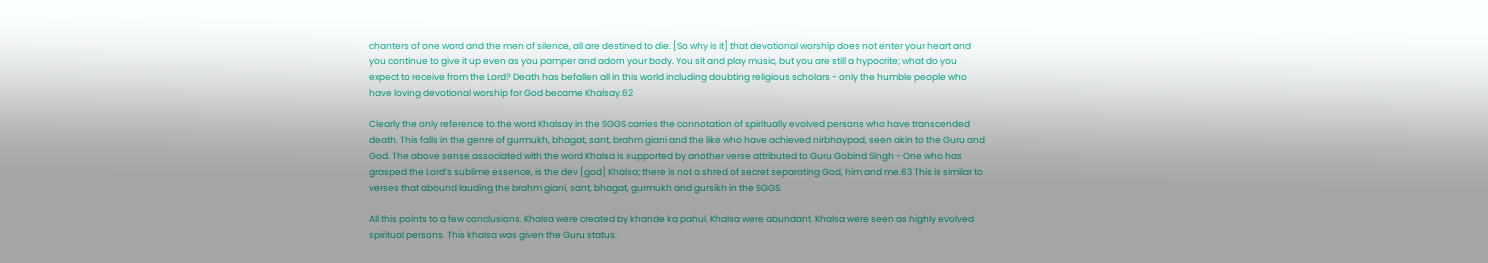chanters of one word and the men of silence, all are destined to die. [So why is it] that devotional worship does not enter your heart and you continue to give it up even as you pamper and adorn your body. You sit and play music, but you are still a hypocrite; what do you expect to receive from the Lord? Death has befallen all in this world including doubting religious scholars - only the humble people who have loving devotional worship for God became Khalsay.62

Clearly the only reference to the word Khalsay in the SGGS carries the connotation of spiritually evolved persons who have transcended death. This falls in the genre of gurmukh, bhagat, sant, brahm giani and the like who have achieved nirbhaypad, seen akin to the Guru and God. The above sense associated with the word Khalsa is supported by another verse attributed to Guru Gobind Singh - One who has grasped the Lord’s sublime essence, is the dev [god] Khalsa; there is not a shred of secret separating God, him and me.63 This is similar to verses that abound lauding the brahm giani, sant, bhagat, gurmukh and gursikh in the SGGS.

All this points to a few conclusions. Khalsa were created by khande ka pahul. Khalsa were abundant. Khalsa were seen as highly evolved spiritual persons. This khalsa was given the Guru status.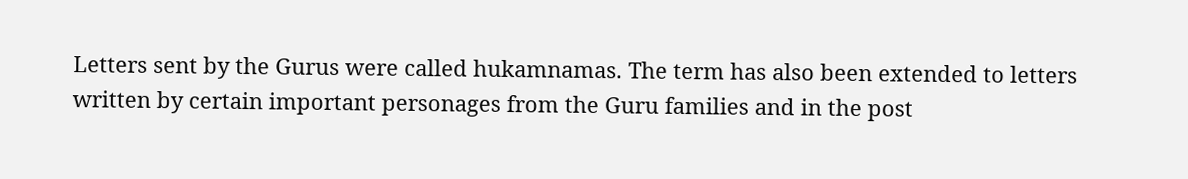Letters sent by the Gurus were called hukamnamas. The term has also been extended to letters written by certain important personages from the Guru families and in the post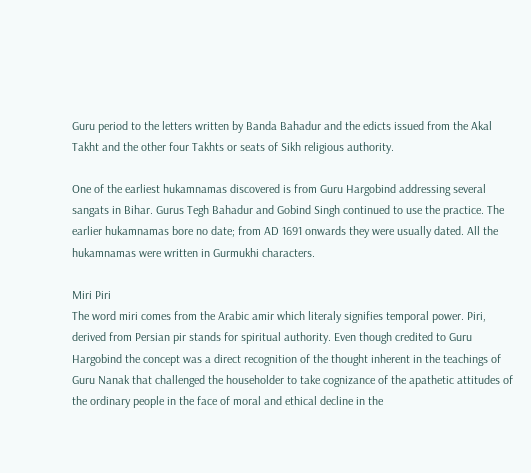Guru period to the letters written by Banda Bahadur and the edicts issued from the Akal Takht and the other four Takhts or seats of Sikh religious authority.

One of the earliest hukamnamas discovered is from Guru Hargobind addressing several sangats in Bihar. Gurus Tegh Bahadur and Gobind Singh continued to use the practice. The earlier hukamnamas bore no date; from AD 1691 onwards they were usually dated. All the hukamnamas were written in Gurmukhi characters.

Miri Piri
The word miri comes from the Arabic amir which literaly signifies temporal power. Piri, derived from Persian pir stands for spiritual authority. Even though credited to Guru Hargobind the concept was a direct recognition of the thought inherent in the teachings of Guru Nanak that challenged the householder to take cognizance of the apathetic attitudes of the ordinary people in the face of moral and ethical decline in the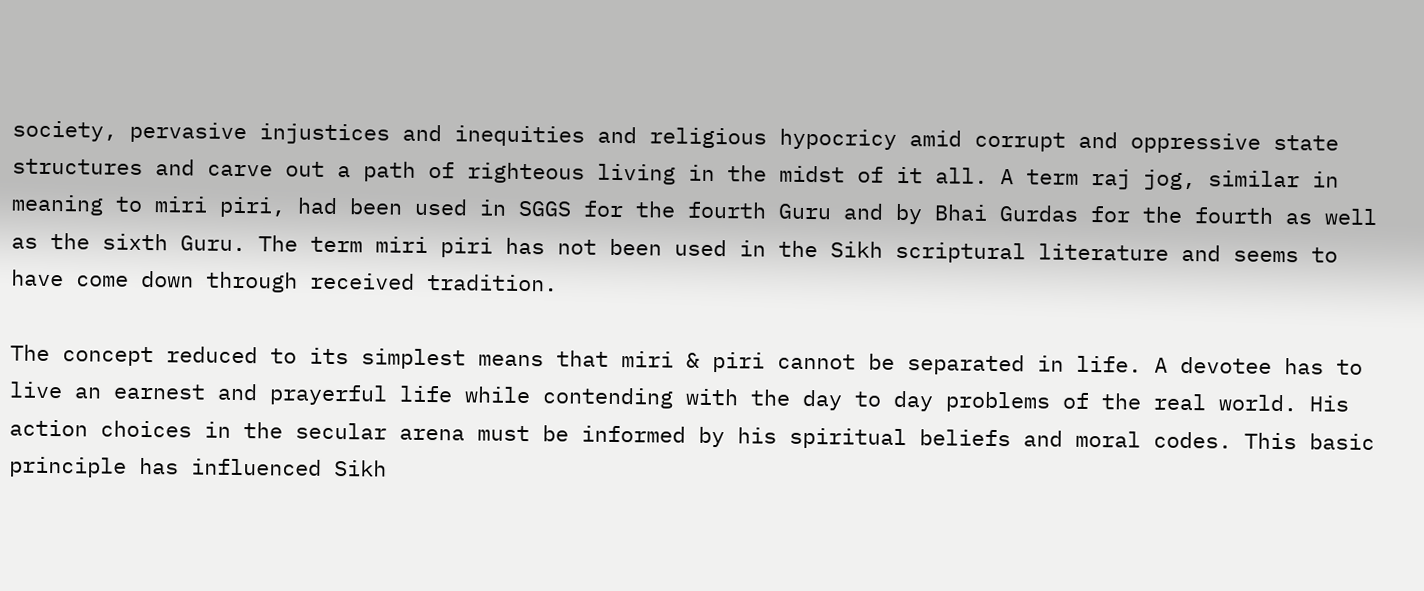society, pervasive injustices and inequities and religious hypocricy amid corrupt and oppressive state structures and carve out a path of righteous living in the midst of it all. A term raj jog, similar in meaning to miri piri, had been used in SGGS for the fourth Guru and by Bhai Gurdas for the fourth as well as the sixth Guru. The term miri piri has not been used in the Sikh scriptural literature and seems to have come down through received tradition.

The concept reduced to its simplest means that miri & piri cannot be separated in life. A devotee has to live an earnest and prayerful life while contending with the day to day problems of the real world. His action choices in the secular arena must be informed by his spiritual beliefs and moral codes. This basic principle has influenced Sikh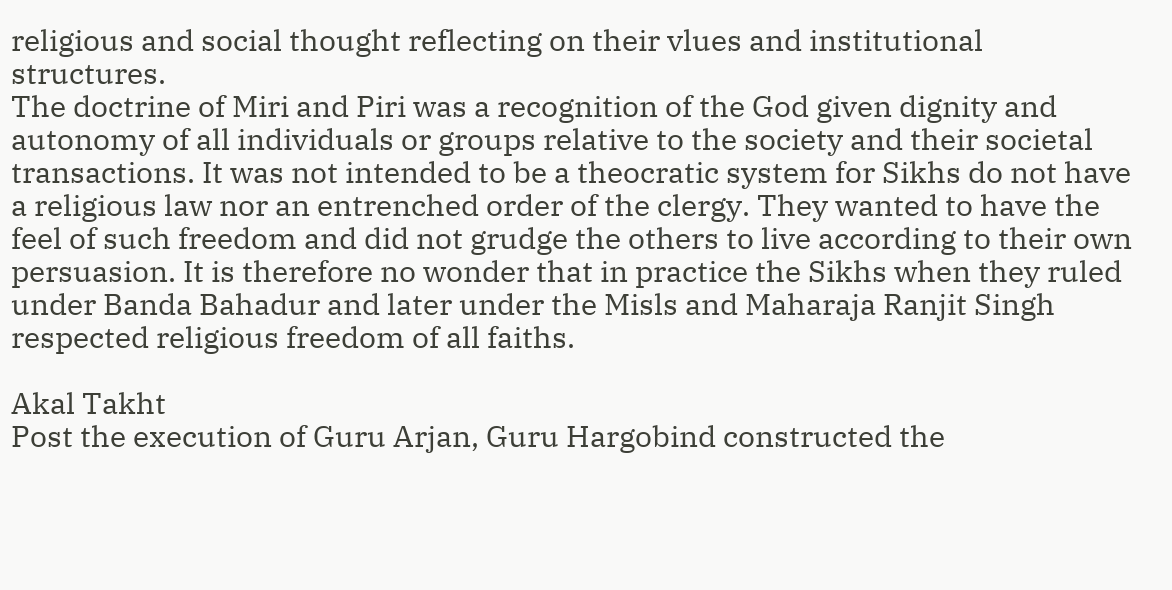religious and social thought reflecting on their vlues and institutional structures.
The doctrine of Miri and Piri was a recognition of the God given dignity and autonomy of all individuals or groups relative to the society and their societal transactions. It was not intended to be a theocratic system for Sikhs do not have a religious law nor an entrenched order of the clergy. They wanted to have the feel of such freedom and did not grudge the others to live according to their own persuasion. It is therefore no wonder that in practice the Sikhs when they ruled under Banda Bahadur and later under the Misls and Maharaja Ranjit Singh respected religious freedom of all faiths.

Akal Takht
Post the execution of Guru Arjan, Guru Hargobind constructed the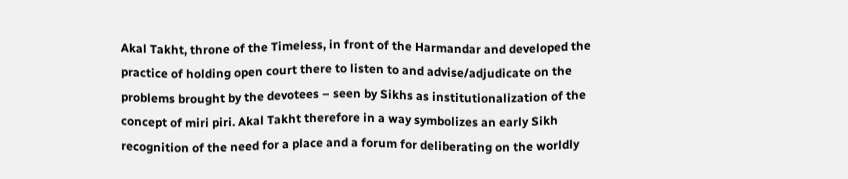Akal Takht, throne of the Timeless, in front of the Harmandar and developed the practice of holding open court there to listen to and advise/adjudicate on the problems brought by the devotees – seen by Sikhs as institutionalization of the concept of miri piri. Akal Takht therefore in a way symbolizes an early Sikh recognition of the need for a place and a forum for deliberating on the worldly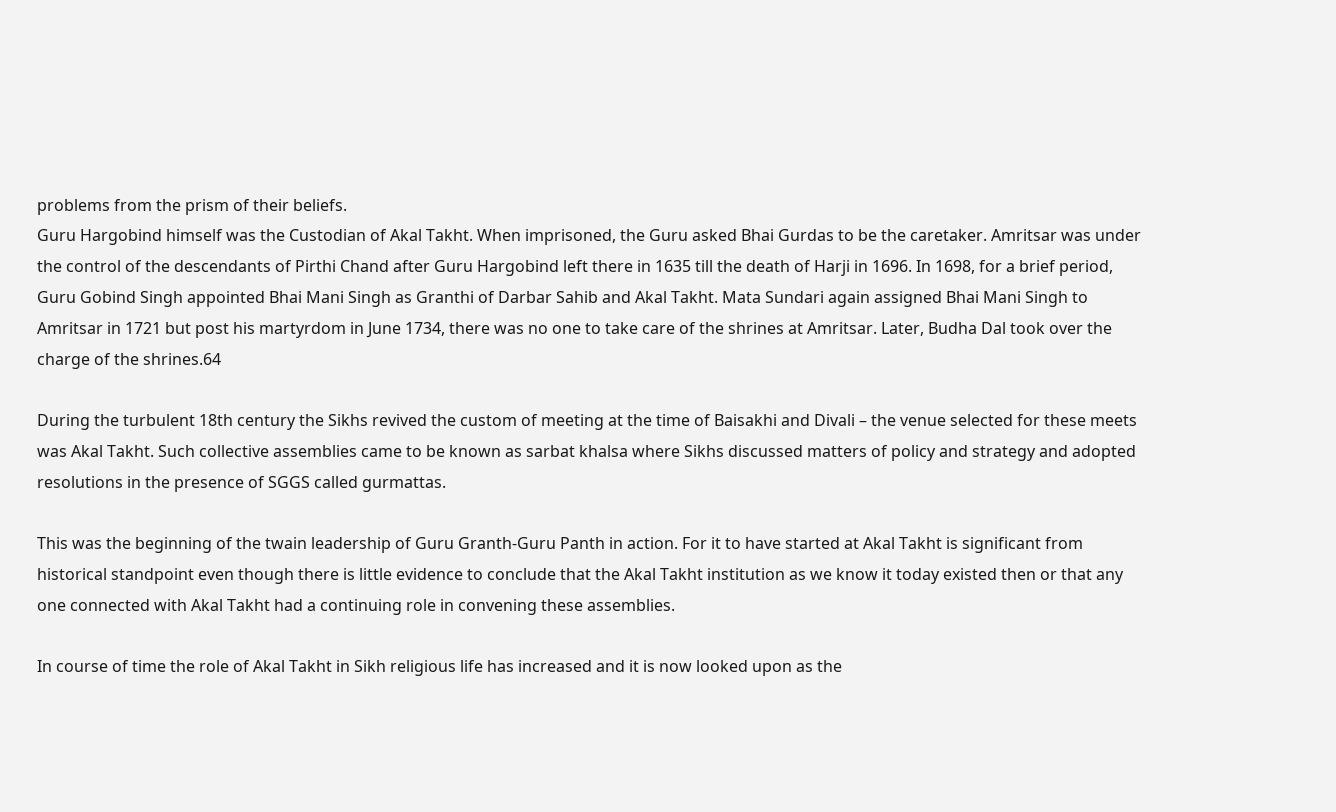problems from the prism of their beliefs.
Guru Hargobind himself was the Custodian of Akal Takht. When imprisoned, the Guru asked Bhai Gurdas to be the caretaker. Amritsar was under the control of the descendants of Pirthi Chand after Guru Hargobind left there in 1635 till the death of Harji in 1696. In 1698, for a brief period, Guru Gobind Singh appointed Bhai Mani Singh as Granthi of Darbar Sahib and Akal Takht. Mata Sundari again assigned Bhai Mani Singh to Amritsar in 1721 but post his martyrdom in June 1734, there was no one to take care of the shrines at Amritsar. Later, Budha Dal took over the charge of the shrines.64

During the turbulent 18th century the Sikhs revived the custom of meeting at the time of Baisakhi and Divali – the venue selected for these meets was Akal Takht. Such collective assemblies came to be known as sarbat khalsa where Sikhs discussed matters of policy and strategy and adopted resolutions in the presence of SGGS called gurmattas.

This was the beginning of the twain leadership of Guru Granth-Guru Panth in action. For it to have started at Akal Takht is significant from historical standpoint even though there is little evidence to conclude that the Akal Takht institution as we know it today existed then or that any one connected with Akal Takht had a continuing role in convening these assemblies.

In course of time the role of Akal Takht in Sikh religious life has increased and it is now looked upon as the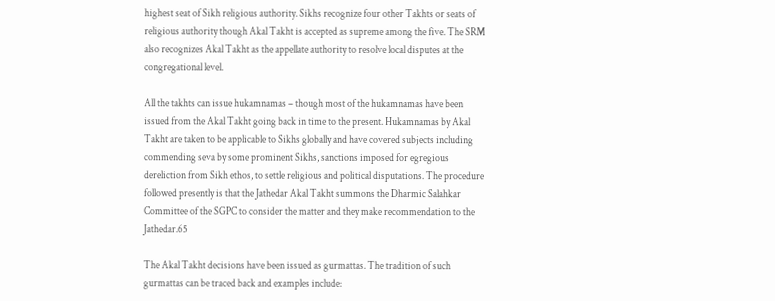highest seat of Sikh religious authority. Sikhs recognize four other Takhts or seats of religious authority though Akal Takht is accepted as supreme among the five. The SRM also recognizes Akal Takht as the appellate authority to resolve local disputes at the congregational level.

All the takhts can issue hukamnamas – though most of the hukamnamas have been issued from the Akal Takht going back in time to the present. Hukamnamas by Akal Takht are taken to be applicable to Sikhs globally and have covered subjects including commending seva by some prominent Sikhs, sanctions imposed for egregious dereliction from Sikh ethos, to settle religious and political disputations. The procedure followed presently is that the Jathedar Akal Takht summons the Dharmic Salahkar Committee of the SGPC to consider the matter and they make recommendation to the Jathedar.65

The Akal Takht decisions have been issued as gurmattas. The tradition of such gurmattas can be traced back and examples include: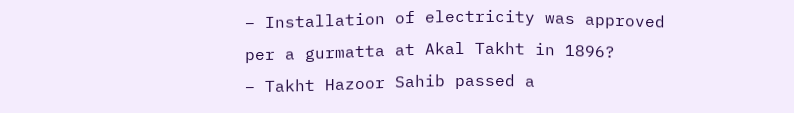– Installation of electricity was approved per a gurmatta at Akal Takht in 1896?
– Takht Hazoor Sahib passed a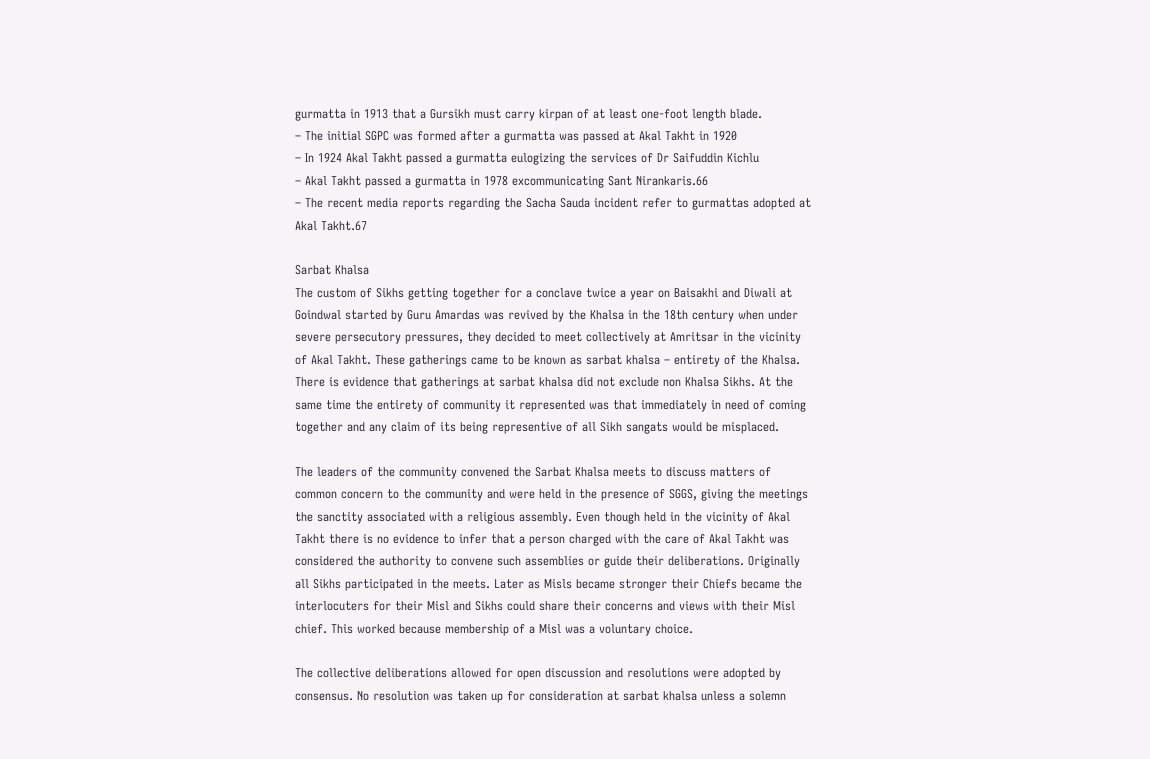gurmatta in 1913 that a Gursikh must carry kirpan of at least one-foot length blade.
– The initial SGPC was formed after a gurmatta was passed at Akal Takht in 1920
– In 1924 Akal Takht passed a gurmatta eulogizing the services of Dr Saifuddin Kichlu
– Akal Takht passed a gurmatta in 1978 excommunicating Sant Nirankaris.66
– The recent media reports regarding the Sacha Sauda incident refer to gurmattas adopted at Akal Takht.67

Sarbat Khalsa
The custom of Sikhs getting together for a conclave twice a year on Baisakhi and Diwali at Goindwal started by Guru Amardas was revived by the Khalsa in the 18th century when under severe persecutory pressures, they decided to meet collectively at Amritsar in the vicinity of Akal Takht. These gatherings came to be known as sarbat khalsa – entirety of the Khalsa. There is evidence that gatherings at sarbat khalsa did not exclude non Khalsa Sikhs. At the same time the entirety of community it represented was that immediately in need of coming together and any claim of its being representive of all Sikh sangats would be misplaced.

The leaders of the community convened the Sarbat Khalsa meets to discuss matters of common concern to the community and were held in the presence of SGGS, giving the meetings the sanctity associated with a religious assembly. Even though held in the vicinity of Akal Takht there is no evidence to infer that a person charged with the care of Akal Takht was considered the authority to convene such assemblies or guide their deliberations. Originally all Sikhs participated in the meets. Later as Misls became stronger their Chiefs became the interlocuters for their Misl and Sikhs could share their concerns and views with their Misl chief. This worked because membership of a Misl was a voluntary choice.

The collective deliberations allowed for open discussion and resolutions were adopted by consensus. No resolution was taken up for consideration at sarbat khalsa unless a solemn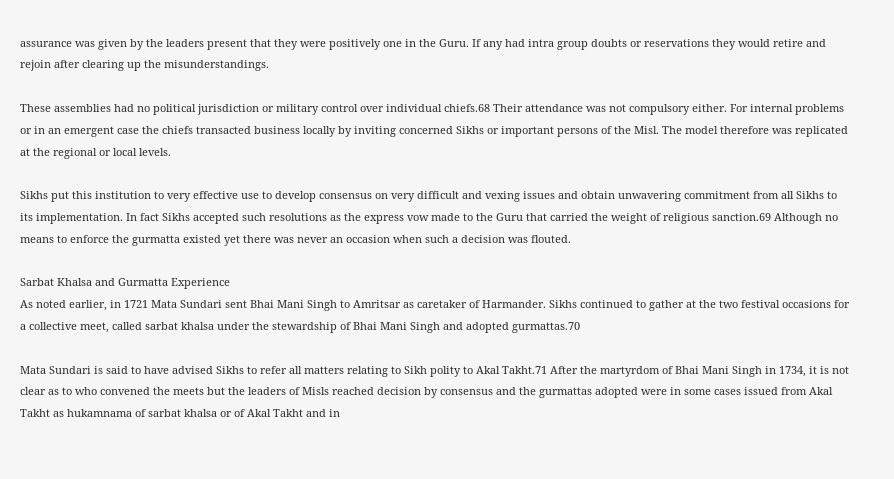assurance was given by the leaders present that they were positively one in the Guru. If any had intra group doubts or reservations they would retire and rejoin after clearing up the misunderstandings.

These assemblies had no political jurisdiction or military control over individual chiefs.68 Their attendance was not compulsory either. For internal problems or in an emergent case the chiefs transacted business locally by inviting concerned Sikhs or important persons of the Misl. The model therefore was replicated at the regional or local levels.

Sikhs put this institution to very effective use to develop consensus on very difficult and vexing issues and obtain unwavering commitment from all Sikhs to its implementation. In fact Sikhs accepted such resolutions as the express vow made to the Guru that carried the weight of religious sanction.69 Although no means to enforce the gurmatta existed yet there was never an occasion when such a decision was flouted.

Sarbat Khalsa and Gurmatta Experience
As noted earlier, in 1721 Mata Sundari sent Bhai Mani Singh to Amritsar as caretaker of Harmander. Sikhs continued to gather at the two festival occasions for a collective meet, called sarbat khalsa under the stewardship of Bhai Mani Singh and adopted gurmattas.70

Mata Sundari is said to have advised Sikhs to refer all matters relating to Sikh polity to Akal Takht.71 After the martyrdom of Bhai Mani Singh in 1734, it is not clear as to who convened the meets but the leaders of Misls reached decision by consensus and the gurmattas adopted were in some cases issued from Akal Takht as hukamnama of sarbat khalsa or of Akal Takht and in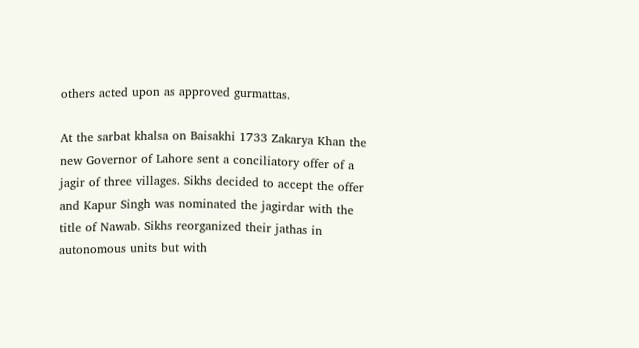others acted upon as approved gurmattas.

At the sarbat khalsa on Baisakhi 1733 Zakarya Khan the new Governor of Lahore sent a conciliatory offer of a jagir of three villages. Sikhs decided to accept the offer and Kapur Singh was nominated the jagirdar with the title of Nawab. Sikhs reorganized their jathas in autonomous units but with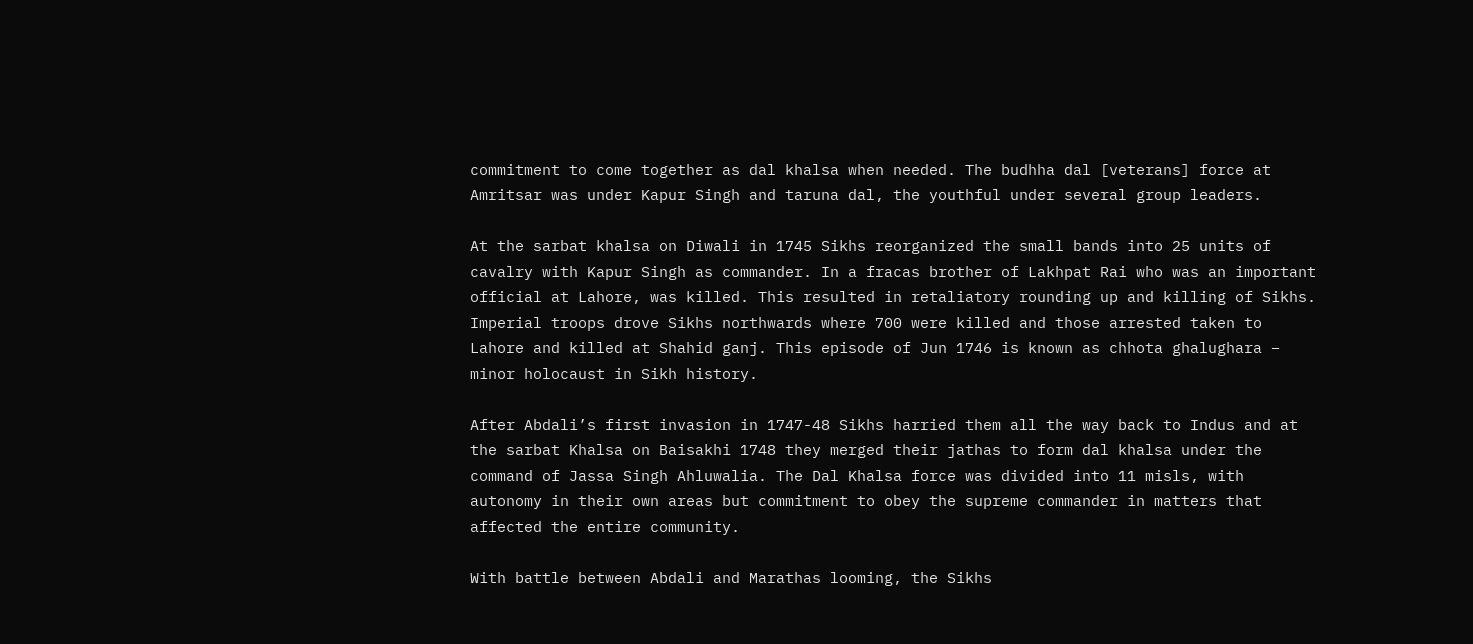commitment to come together as dal khalsa when needed. The budhha dal [veterans] force at Amritsar was under Kapur Singh and taruna dal, the youthful under several group leaders.

At the sarbat khalsa on Diwali in 1745 Sikhs reorganized the small bands into 25 units of cavalry with Kapur Singh as commander. In a fracas brother of Lakhpat Rai who was an important official at Lahore, was killed. This resulted in retaliatory rounding up and killing of Sikhs. Imperial troops drove Sikhs northwards where 700 were killed and those arrested taken to Lahore and killed at Shahid ganj. This episode of Jun 1746 is known as chhota ghalughara – minor holocaust in Sikh history.

After Abdali’s first invasion in 1747-48 Sikhs harried them all the way back to Indus and at the sarbat Khalsa on Baisakhi 1748 they merged their jathas to form dal khalsa under the command of Jassa Singh Ahluwalia. The Dal Khalsa force was divided into 11 misls, with autonomy in their own areas but commitment to obey the supreme commander in matters that affected the entire community.

With battle between Abdali and Marathas looming, the Sikhs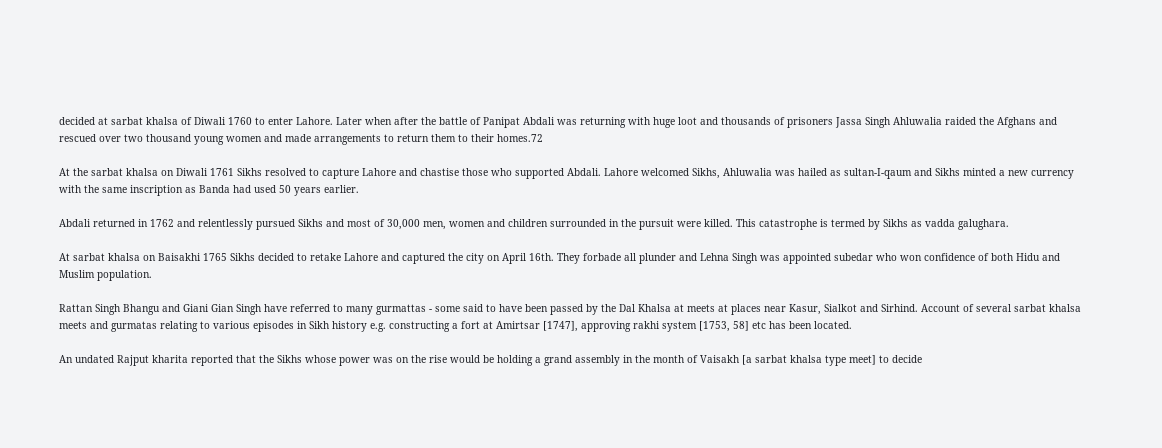decided at sarbat khalsa of Diwali 1760 to enter Lahore. Later when after the battle of Panipat Abdali was returning with huge loot and thousands of prisoners Jassa Singh Ahluwalia raided the Afghans and rescued over two thousand young women and made arrangements to return them to their homes.72

At the sarbat khalsa on Diwali 1761 Sikhs resolved to capture Lahore and chastise those who supported Abdali. Lahore welcomed Sikhs, Ahluwalia was hailed as sultan-I-qaum and Sikhs minted a new currency with the same inscription as Banda had used 50 years earlier.

Abdali returned in 1762 and relentlessly pursued Sikhs and most of 30,000 men, women and children surrounded in the pursuit were killed. This catastrophe is termed by Sikhs as vadda galughara.

At sarbat khalsa on Baisakhi 1765 Sikhs decided to retake Lahore and captured the city on April 16th. They forbade all plunder and Lehna Singh was appointed subedar who won confidence of both Hidu and Muslim population.

Rattan Singh Bhangu and Giani Gian Singh have referred to many gurmattas - some said to have been passed by the Dal Khalsa at meets at places near Kasur, Sialkot and Sirhind. Account of several sarbat khalsa meets and gurmatas relating to various episodes in Sikh history e.g. constructing a fort at Amirtsar [1747], approving rakhi system [1753, 58] etc has been located.

An undated Rajput kharita reported that the Sikhs whose power was on the rise would be holding a grand assembly in the month of Vaisakh [a sarbat khalsa type meet] to decide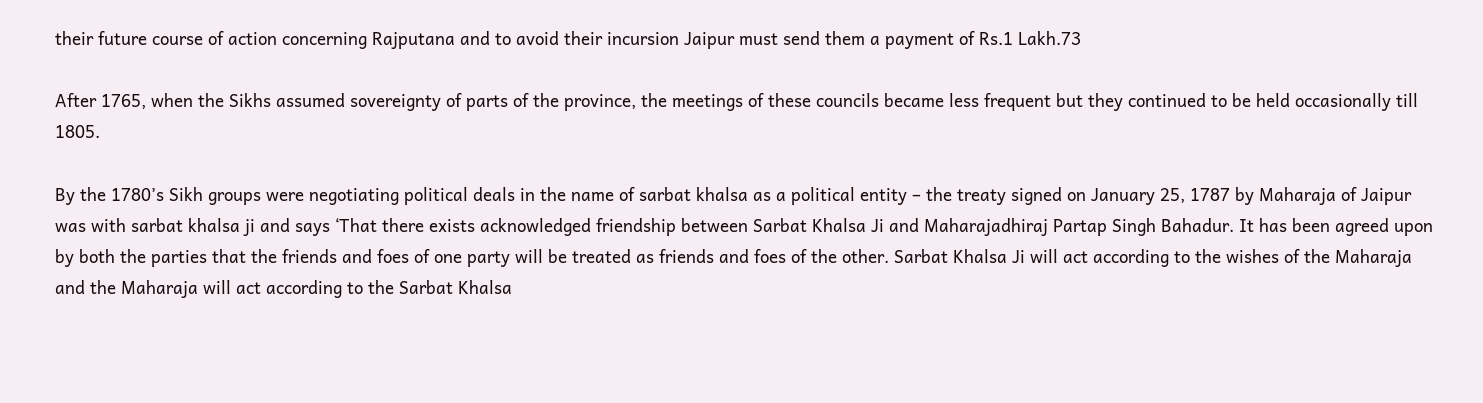their future course of action concerning Rajputana and to avoid their incursion Jaipur must send them a payment of Rs.1 Lakh.73

After 1765, when the Sikhs assumed sovereignty of parts of the province, the meetings of these councils became less frequent but they continued to be held occasionally till 1805.

By the 1780’s Sikh groups were negotiating political deals in the name of sarbat khalsa as a political entity – the treaty signed on January 25, 1787 by Maharaja of Jaipur was with sarbat khalsa ji and says ‘That there exists acknowledged friendship between Sarbat Khalsa Ji and Maharajadhiraj Partap Singh Bahadur. It has been agreed upon by both the parties that the friends and foes of one party will be treated as friends and foes of the other. Sarbat Khalsa Ji will act according to the wishes of the Maharaja and the Maharaja will act according to the Sarbat Khalsa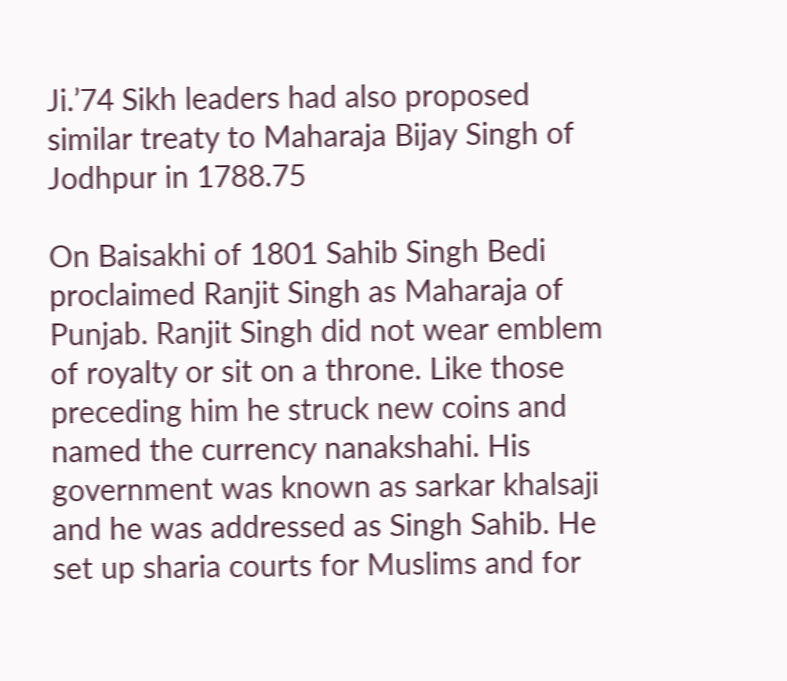Ji.’74 Sikh leaders had also proposed similar treaty to Maharaja Bijay Singh of Jodhpur in 1788.75

On Baisakhi of 1801 Sahib Singh Bedi proclaimed Ranjit Singh as Maharaja of Punjab. Ranjit Singh did not wear emblem of royalty or sit on a throne. Like those preceding him he struck new coins and named the currency nanakshahi. His government was known as sarkar khalsaji and he was addressed as Singh Sahib. He set up sharia courts for Muslims and for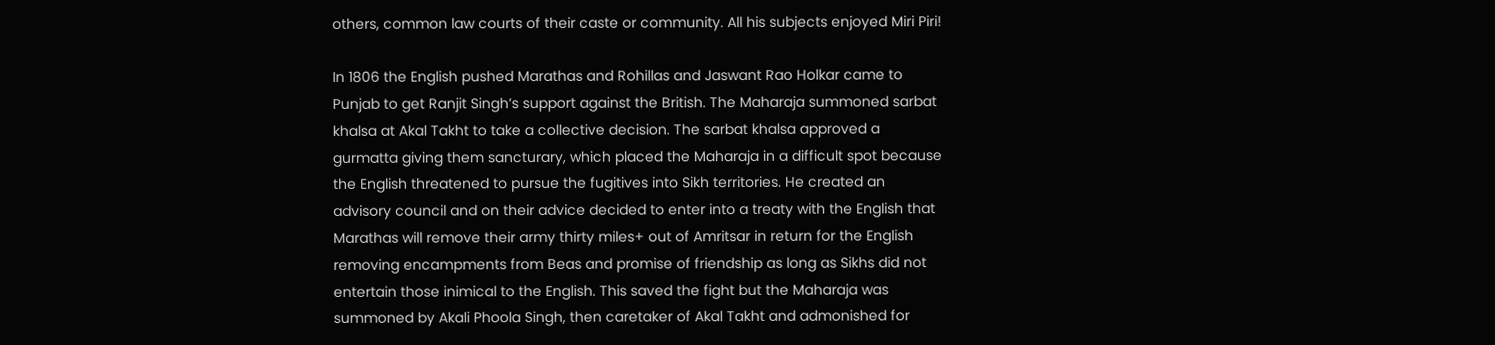others, common law courts of their caste or community. All his subjects enjoyed Miri Piri!

In 1806 the English pushed Marathas and Rohillas and Jaswant Rao Holkar came to Punjab to get Ranjit Singh’s support against the British. The Maharaja summoned sarbat khalsa at Akal Takht to take a collective decision. The sarbat khalsa approved a gurmatta giving them sancturary, which placed the Maharaja in a difficult spot because the English threatened to pursue the fugitives into Sikh territories. He created an advisory council and on their advice decided to enter into a treaty with the English that Marathas will remove their army thirty miles+ out of Amritsar in return for the English removing encampments from Beas and promise of friendship as long as Sikhs did not entertain those inimical to the English. This saved the fight but the Maharaja was summoned by Akali Phoola Singh, then caretaker of Akal Takht and admonished for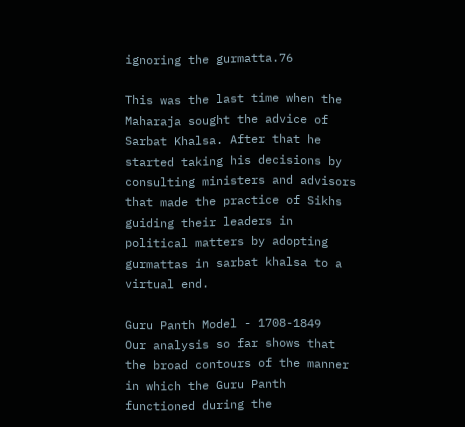ignoring the gurmatta.76

This was the last time when the Maharaja sought the advice of Sarbat Khalsa. After that he started taking his decisions by consulting ministers and advisors that made the practice of Sikhs guiding their leaders in political matters by adopting gurmattas in sarbat khalsa to a virtual end.

Guru Panth Model - 1708-1849
Our analysis so far shows that the broad contours of the manner in which the Guru Panth functioned during the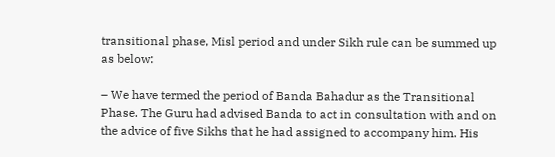transitional phase, Misl period and under Sikh rule can be summed up as below:

– We have termed the period of Banda Bahadur as the Transitional Phase. The Guru had advised Banda to act in consultation with and on the advice of five Sikhs that he had assigned to accompany him. His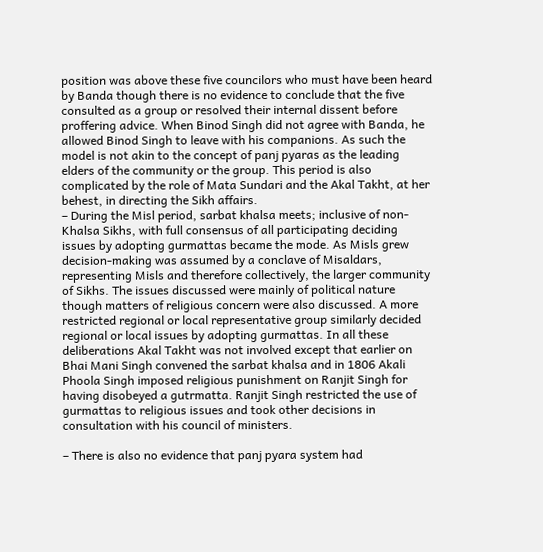position was above these five councilors who must have been heard by Banda though there is no evidence to conclude that the five consulted as a group or resolved their internal dissent before proffering advice. When Binod Singh did not agree with Banda, he allowed Binod Singh to leave with his companions. As such the model is not akin to the concept of panj pyaras as the leading elders of the community or the group. This period is also complicated by the role of Mata Sundari and the Akal Takht, at her behest, in directing the Sikh affairs.
– During the Misl period, sarbat khalsa meets; inclusive of non-Khalsa Sikhs, with full consensus of all participating deciding issues by adopting gurmattas became the mode. As Misls grew decision-making was assumed by a conclave of Misaldars, representing Misls and therefore collectively, the larger community of Sikhs. The issues discussed were mainly of political nature though matters of religious concern were also discussed. A more restricted regional or local representative group similarly decided regional or local issues by adopting gurmattas. In all these deliberations Akal Takht was not involved except that earlier on Bhai Mani Singh convened the sarbat khalsa and in 1806 Akali Phoola Singh imposed religious punishment on Ranjit Singh for having disobeyed a gutrmatta. Ranjit Singh restricted the use of gurmattas to religious issues and took other decisions in consultation with his council of ministers.

– There is also no evidence that panj pyara system had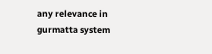any relevance in gurmatta system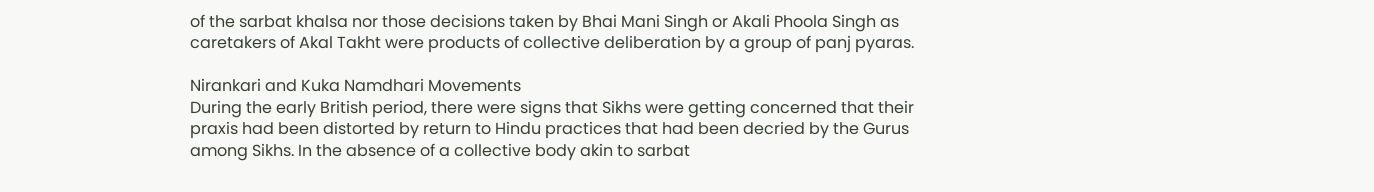of the sarbat khalsa nor those decisions taken by Bhai Mani Singh or Akali Phoola Singh as caretakers of Akal Takht were products of collective deliberation by a group of panj pyaras.

Nirankari and Kuka Namdhari Movements
During the early British period, there were signs that Sikhs were getting concerned that their praxis had been distorted by return to Hindu practices that had been decried by the Gurus among Sikhs. In the absence of a collective body akin to sarbat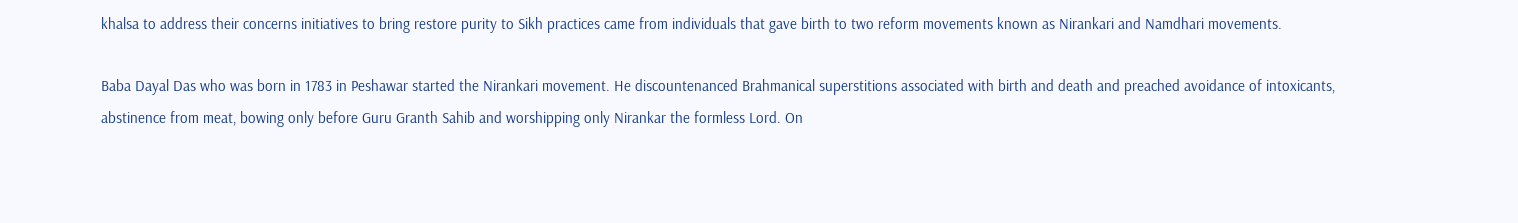khalsa to address their concerns initiatives to bring restore purity to Sikh practices came from individuals that gave birth to two reform movements known as Nirankari and Namdhari movements.

Baba Dayal Das who was born in 1783 in Peshawar started the Nirankari movement. He discountenanced Brahmanical superstitions associated with birth and death and preached avoidance of intoxicants, abstinence from meat, bowing only before Guru Granth Sahib and worshipping only Nirankar the formless Lord. On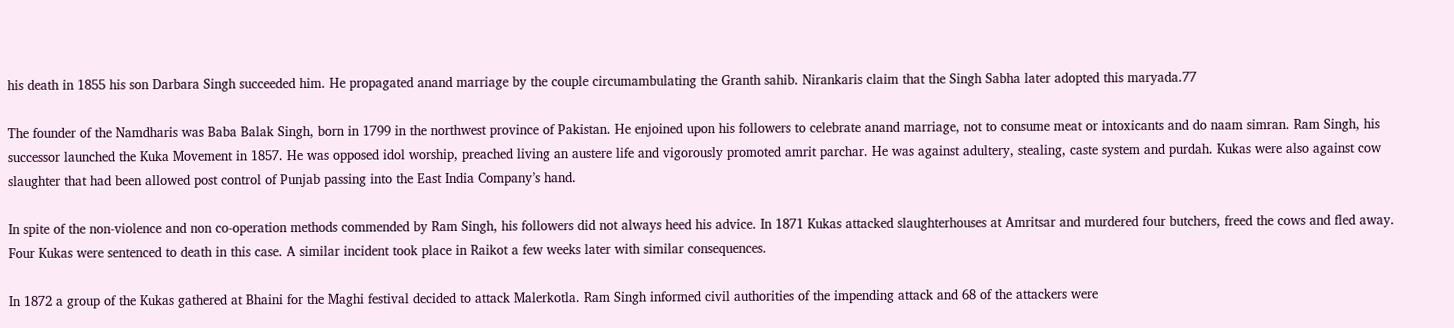his death in 1855 his son Darbara Singh succeeded him. He propagated anand marriage by the couple circumambulating the Granth sahib. Nirankaris claim that the Singh Sabha later adopted this maryada.77

The founder of the Namdharis was Baba Balak Singh, born in 1799 in the northwest province of Pakistan. He enjoined upon his followers to celebrate anand marriage, not to consume meat or intoxicants and do naam simran. Ram Singh, his successor launched the Kuka Movement in 1857. He was opposed idol worship, preached living an austere life and vigorously promoted amrit parchar. He was against adultery, stealing, caste system and purdah. Kukas were also against cow slaughter that had been allowed post control of Punjab passing into the East India Company’s hand.

In spite of the non-violence and non co-operation methods commended by Ram Singh, his followers did not always heed his advice. In 1871 Kukas attacked slaughterhouses at Amritsar and murdered four butchers, freed the cows and fled away. Four Kukas were sentenced to death in this case. A similar incident took place in Raikot a few weeks later with similar consequences.

In 1872 a group of the Kukas gathered at Bhaini for the Maghi festival decided to attack Malerkotla. Ram Singh informed civil authorities of the impending attack and 68 of the attackers were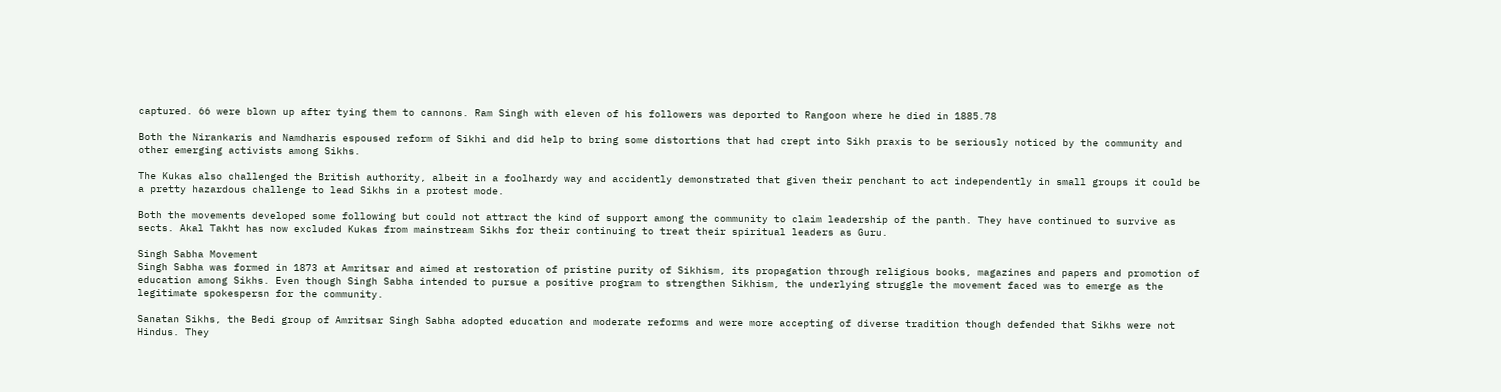captured. 66 were blown up after tying them to cannons. Ram Singh with eleven of his followers was deported to Rangoon where he died in 1885.78

Both the Nirankaris and Namdharis espoused reform of Sikhi and did help to bring some distortions that had crept into Sikh praxis to be seriously noticed by the community and other emerging activists among Sikhs.

The Kukas also challenged the British authority, albeit in a foolhardy way and accidently demonstrated that given their penchant to act independently in small groups it could be a pretty hazardous challenge to lead Sikhs in a protest mode.

Both the movements developed some following but could not attract the kind of support among the community to claim leadership of the panth. They have continued to survive as sects. Akal Takht has now excluded Kukas from mainstream Sikhs for their continuing to treat their spiritual leaders as Guru.

Singh Sabha Movement
Singh Sabha was formed in 1873 at Amritsar and aimed at restoration of pristine purity of Sikhism, its propagation through religious books, magazines and papers and promotion of education among Sikhs. Even though Singh Sabha intended to pursue a positive program to strengthen Sikhism, the underlying struggle the movement faced was to emerge as the legitimate spokespersn for the community.

Sanatan Sikhs, the Bedi group of Amritsar Singh Sabha adopted education and moderate reforms and were more accepting of diverse tradition though defended that Sikhs were not Hindus. They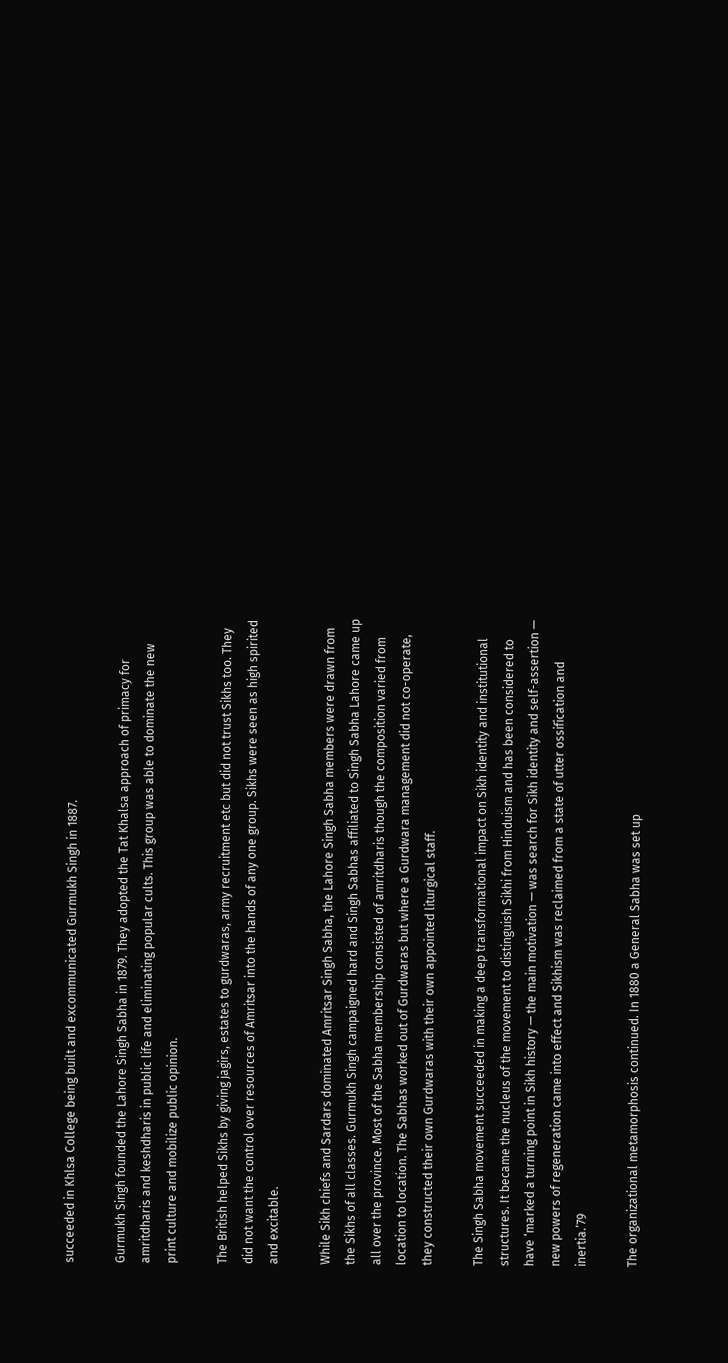succeeded in Khlsa College being built and excommunicated Gurmukh Singh in 1887.

Gurmukh Singh founded the Lahore Singh Sabha in 1879. They adopted the Tat Khalsa approach of primacy for amritdharis and keshdharis in public life and eliminating popular cults. This group was able to dominate the new print culture and mobilize public opinion.

The British helped Sikhs by giving jagirs, estates to gurdwaras, army recruitment etc but did not trust Sikhs too. They did not want the control over resources of Amritsar into the hands of any one group. Sikhs were seen as high spirited and excitable.

While Sikh chiefs and Sardars dominated Amritsar Singh Sabha, the Lahore Singh Sabha members were drawn from the Sikhs of all classes. Gurmukh Singh campaigned hard and Singh Sabhas affiliated to Singh Sabha Lahore came up all over the province. Most of the Sabha membership consisted of amritdharis though the composition varied from location to location. The Sabhas worked out of Gurdwaras but where a Gurdwara management did not co-operate, they constructed their own Gurdwaras with their own appointed liturgical staff.

The Singh Sabha movement succeeded in making a deep transformational impact on Sikh identity and institutional structures. It became the nucleus of the movement to distinguish Sikhi from Hinduism and has been considered to have ‘marked a turning point in Sikh history — the main motivation — was search for Sikh identity and self-assertion — new powers of regeneration came into effect and Sikhism was reclaimed from a state of utter ossification and inertia.’79

The organizational metamorphosis continued. In 1880 a General Sabha was set up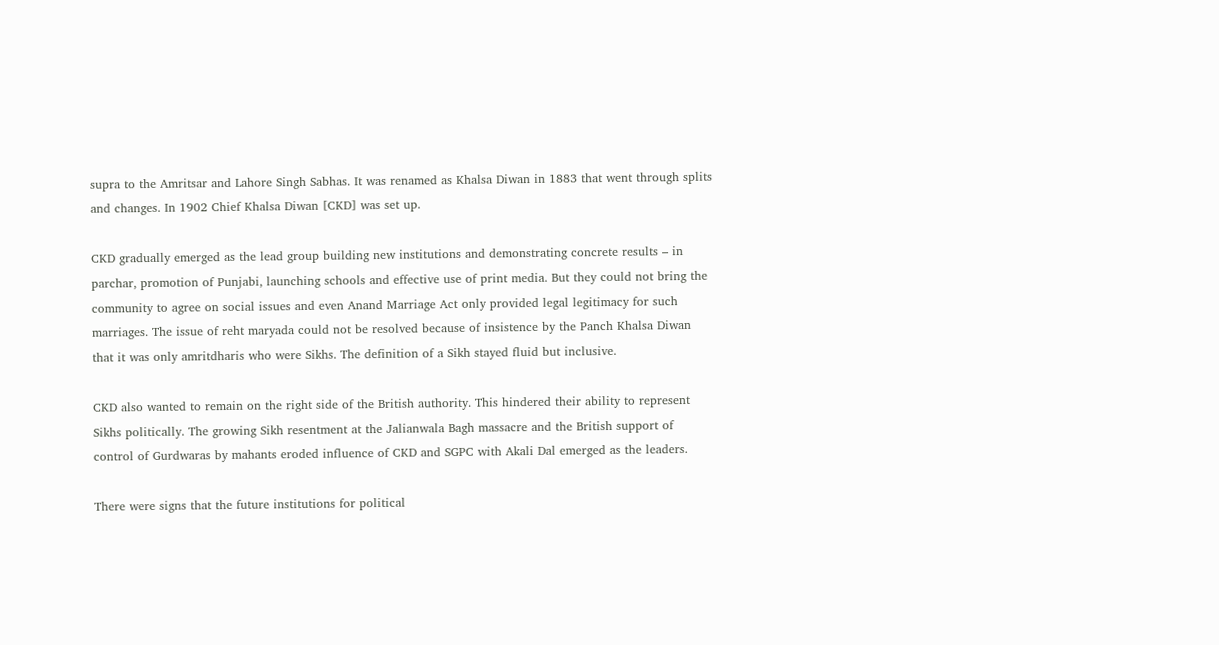supra to the Amritsar and Lahore Singh Sabhas. It was renamed as Khalsa Diwan in 1883 that went through splits and changes. In 1902 Chief Khalsa Diwan [CKD] was set up.

CKD gradually emerged as the lead group building new institutions and demonstrating concrete results – in parchar, promotion of Punjabi, launching schools and effective use of print media. But they could not bring the community to agree on social issues and even Anand Marriage Act only provided legal legitimacy for such marriages. The issue of reht maryada could not be resolved because of insistence by the Panch Khalsa Diwan that it was only amritdharis who were Sikhs. The definition of a Sikh stayed fluid but inclusive.

CKD also wanted to remain on the right side of the British authority. This hindered their ability to represent Sikhs politically. The growing Sikh resentment at the Jalianwala Bagh massacre and the British support of control of Gurdwaras by mahants eroded influence of CKD and SGPC with Akali Dal emerged as the leaders.

There were signs that the future institutions for political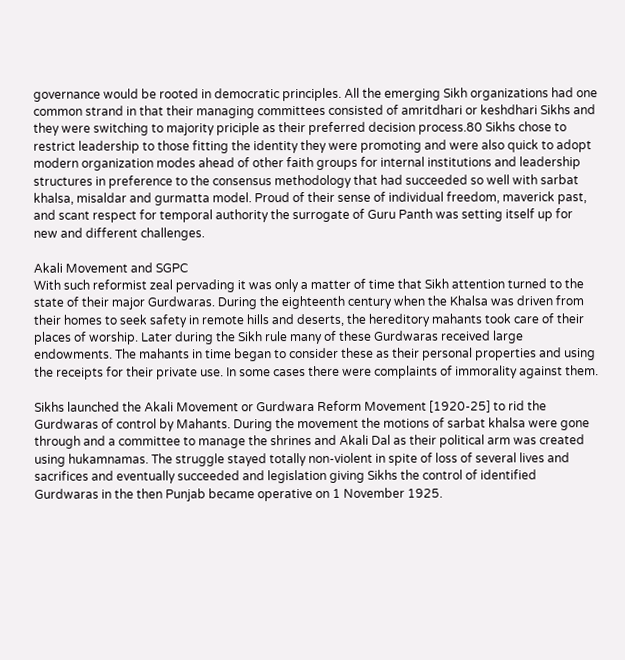governance would be rooted in democratic principles. All the emerging Sikh organizations had one common strand in that their managing committees consisted of amritdhari or keshdhari Sikhs and they were switching to majority priciple as their preferred decision process.80 Sikhs chose to restrict leadership to those fitting the identity they were promoting and were also quick to adopt modern organization modes ahead of other faith groups for internal institutions and leadership structures in preference to the consensus methodology that had succeeded so well with sarbat khalsa, misaldar and gurmatta model. Proud of their sense of individual freedom, maverick past, and scant respect for temporal authority the surrogate of Guru Panth was setting itself up for new and different challenges.

Akali Movement and SGPC
With such reformist zeal pervading it was only a matter of time that Sikh attention turned to the state of their major Gurdwaras. During the eighteenth century when the Khalsa was driven from their homes to seek safety in remote hills and deserts, the hereditory mahants took care of their places of worship. Later during the Sikh rule many of these Gurdwaras received large endowments. The mahants in time began to consider these as their personal properties and using the receipts for their private use. In some cases there were complaints of immorality against them.

Sikhs launched the Akali Movement or Gurdwara Reform Movement [1920-25] to rid the Gurdwaras of control by Mahants. During the movement the motions of sarbat khalsa were gone through and a committee to manage the shrines and Akali Dal as their political arm was created using hukamnamas. The struggle stayed totally non-violent in spite of loss of several lives and sacrifices and eventually succeeded and legislation giving Sikhs the control of identified Gurdwaras in the then Punjab became operative on 1 November 1925.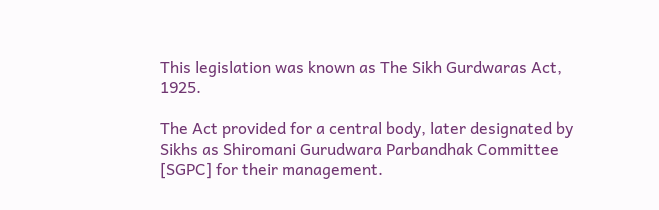This legislation was known as The Sikh Gurdwaras Act, 1925.

The Act provided for a central body, later designated by Sikhs as Shiromani Gurudwara Parbandhak Committee [SGPC] for their management.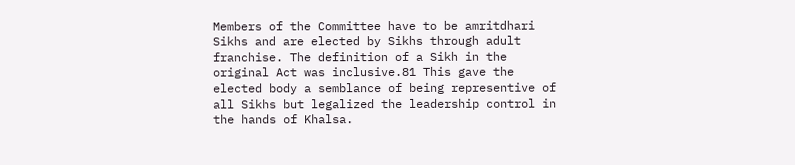Members of the Committee have to be amritdhari Sikhs and are elected by Sikhs through adult franchise. The definition of a Sikh in the original Act was inclusive.81 This gave the elected body a semblance of being representive of all Sikhs but legalized the leadership control in the hands of Khalsa.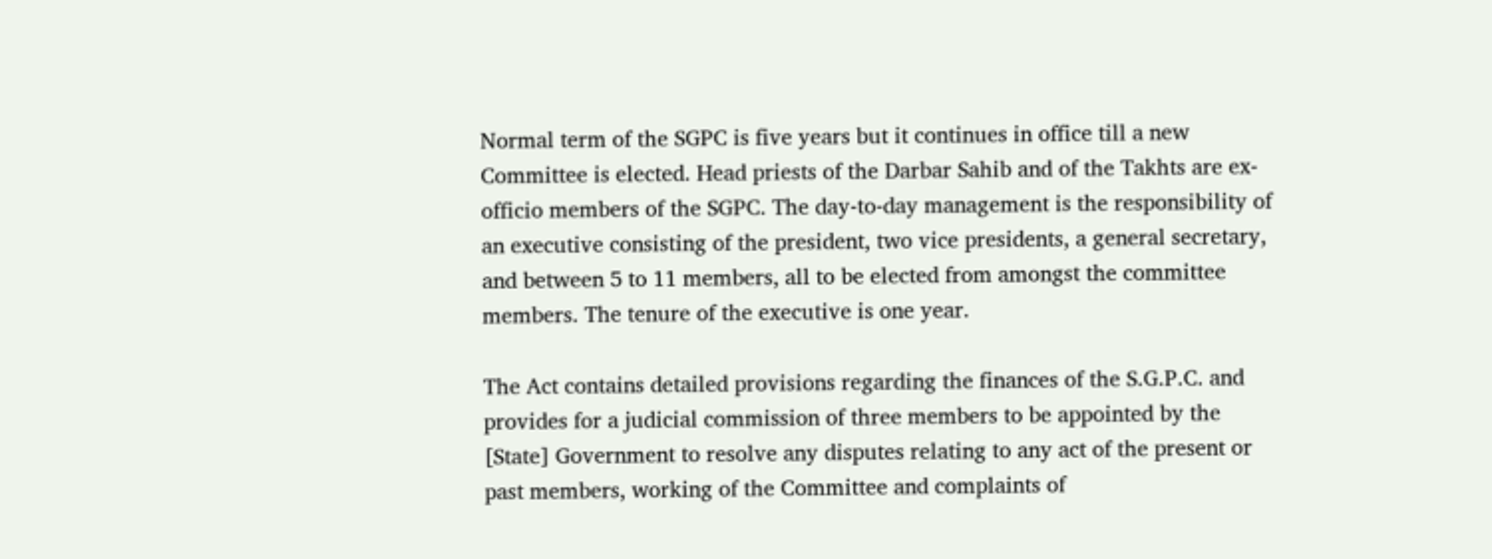Normal term of the SGPC is five years but it continues in office till a new Committee is elected. Head priests of the Darbar Sahib and of the Takhts are ex-officio members of the SGPC. The day-to-day management is the responsibility of an executive consisting of the president, two vice presidents, a general secretary, and between 5 to 11 members, all to be elected from amongst the committee members. The tenure of the executive is one year.

The Act contains detailed provisions regarding the finances of the S.G.P.C. and provides for a judicial commission of three members to be appointed by the [State] Government to resolve any disputes relating to any act of the present or past members, working of the Committee and complaints of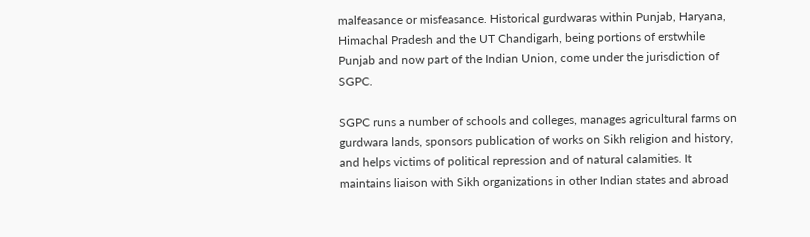malfeasance or misfeasance. Historical gurdwaras within Punjab, Haryana, Himachal Pradesh and the UT Chandigarh, being portions of erstwhile Punjab and now part of the Indian Union, come under the jurisdiction of SGPC.

SGPC runs a number of schools and colleges, manages agricultural farms on gurdwara lands, sponsors publication of works on Sikh religion and history, and helps victims of political repression and of natural calamities. It maintains liaison with Sikh organizations in other Indian states and abroad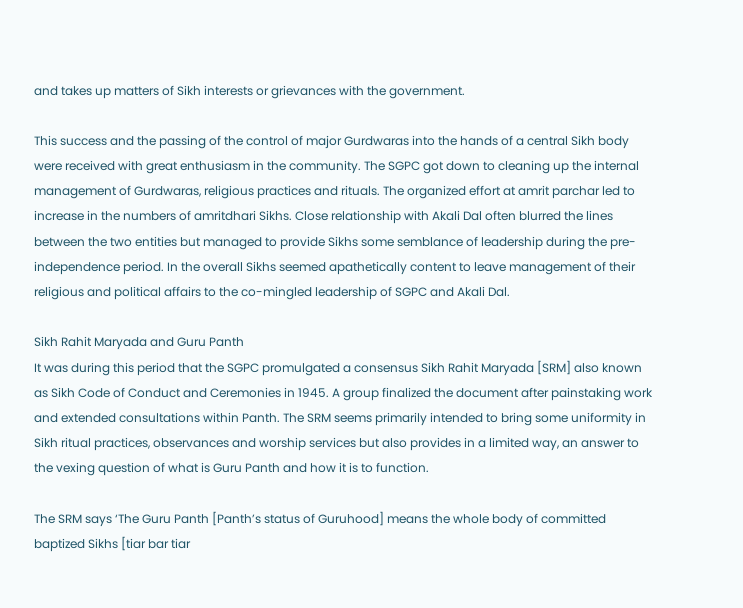and takes up matters of Sikh interests or grievances with the government.

This success and the passing of the control of major Gurdwaras into the hands of a central Sikh body were received with great enthusiasm in the community. The SGPC got down to cleaning up the internal management of Gurdwaras, religious practices and rituals. The organized effort at amrit parchar led to increase in the numbers of amritdhari Sikhs. Close relationship with Akali Dal often blurred the lines between the two entities but managed to provide Sikhs some semblance of leadership during the pre-independence period. In the overall Sikhs seemed apathetically content to leave management of their religious and political affairs to the co-mingled leadership of SGPC and Akali Dal.

Sikh Rahit Maryada and Guru Panth
It was during this period that the SGPC promulgated a consensus Sikh Rahit Maryada [SRM] also known as Sikh Code of Conduct and Ceremonies in 1945. A group finalized the document after painstaking work and extended consultations within Panth. The SRM seems primarily intended to bring some uniformity in Sikh ritual practices, observances and worship services but also provides in a limited way, an answer to the vexing question of what is Guru Panth and how it is to function.

The SRM says ‘The Guru Panth [Panth’s status of Guruhood] means the whole body of committed baptized Sikhs [tiar bar tiar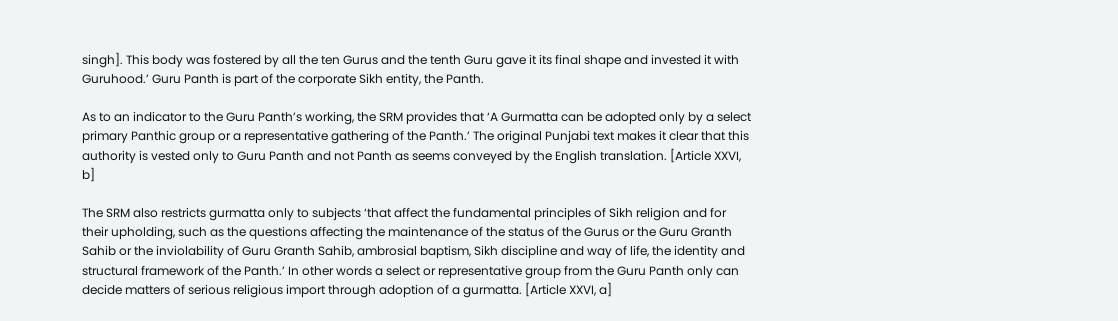singh]. This body was fostered by all the ten Gurus and the tenth Guru gave it its final shape and invested it with Guruhood.’ Guru Panth is part of the corporate Sikh entity, the Panth.

As to an indicator to the Guru Panth’s working, the SRM provides that ‘A Gurmatta can be adopted only by a select primary Panthic group or a representative gathering of the Panth.’ The original Punjabi text makes it clear that this authority is vested only to Guru Panth and not Panth as seems conveyed by the English translation. [Article XXVI, b]

The SRM also restricts gurmatta only to subjects ‘that affect the fundamental principles of Sikh religion and for their upholding, such as the questions affecting the maintenance of the status of the Gurus or the Guru Granth Sahib or the inviolability of Guru Granth Sahib, ambrosial baptism, Sikh discipline and way of life, the identity and structural framework of the Panth.’ In other words a select or representative group from the Guru Panth only can decide matters of serious religious import through adoption of a gurmatta. [Article XXVI, a]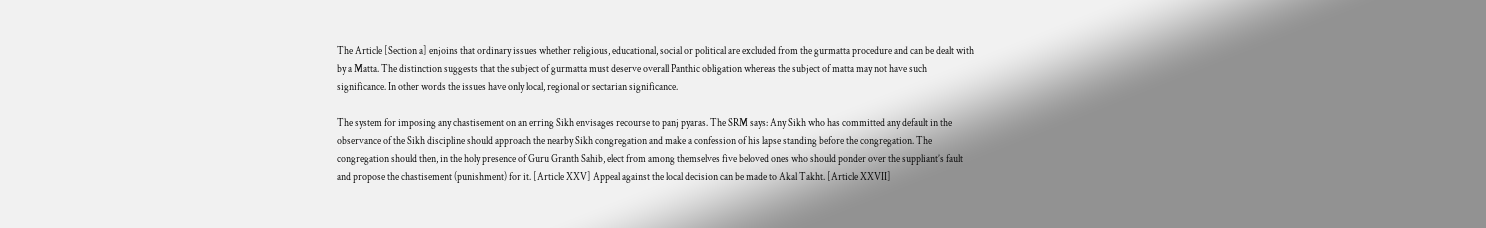The Article [Section a] enjoins that ordinary issues whether religious, educational, social or political are excluded from the gurmatta procedure and can be dealt with by a Matta. The distinction suggests that the subject of gurmatta must deserve overall Panthic obligation whereas the subject of matta may not have such significance. In other words the issues have only local, regional or sectarian significance.

The system for imposing any chastisement on an erring Sikh envisages recourse to panj pyaras. The SRM says: Any Sikh who has committed any default in the observance of the Sikh discipline should approach the nearby Sikh congregation and make a confession of his lapse standing before the congregation. The congregation should then, in the holy presence of Guru Granth Sahib, elect from among themselves five beloved ones who should ponder over the suppliant’s fault and propose the chastisement (punishment) for it. [Article XXV] Appeal against the local decision can be made to Akal Takht. [Article XXVII]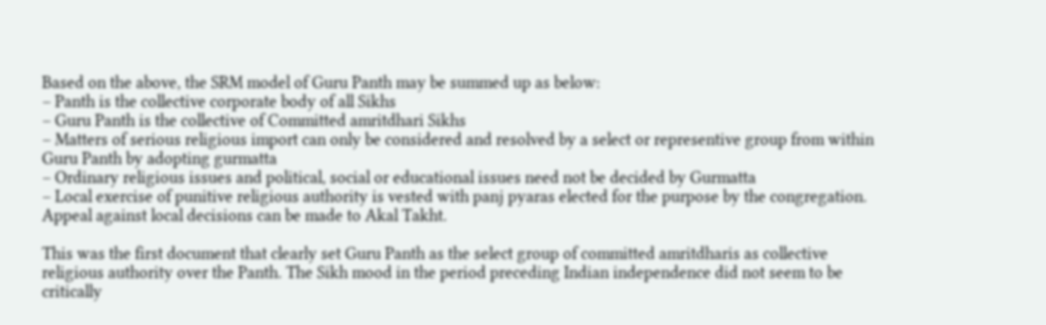Based on the above, the SRM model of Guru Panth may be summed up as below:
– Panth is the collective corporate body of all Sikhs
– Guru Panth is the collective of Committed amritdhari Sikhs
– Matters of serious religious import can only be considered and resolved by a select or representive group from within Guru Panth by adopting gurmatta
– Ordinary religious issues and political, social or educational issues need not be decided by Gurmatta
– Local exercise of punitive religious authority is vested with panj pyaras elected for the purpose by the congregation. Appeal against local decisions can be made to Akal Takht.

This was the first document that clearly set Guru Panth as the select group of committed amritdharis as collective religious authority over the Panth. The Sikh mood in the period preceding Indian independence did not seem to be critically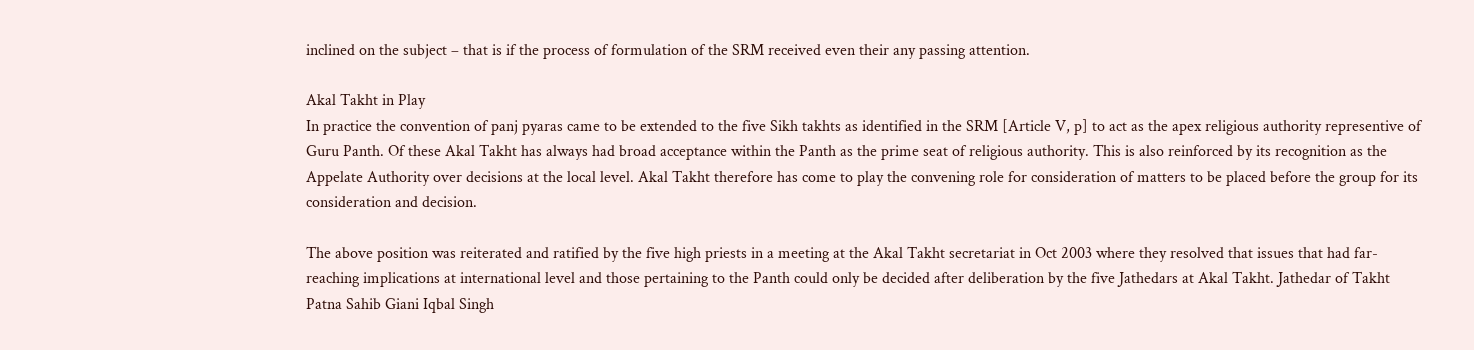inclined on the subject – that is if the process of formulation of the SRM received even their any passing attention.

Akal Takht in Play
In practice the convention of panj pyaras came to be extended to the five Sikh takhts as identified in the SRM [Article V, p] to act as the apex religious authority representive of Guru Panth. Of these Akal Takht has always had broad acceptance within the Panth as the prime seat of religious authority. This is also reinforced by its recognition as the Appelate Authority over decisions at the local level. Akal Takht therefore has come to play the convening role for consideration of matters to be placed before the group for its consideration and decision.

The above position was reiterated and ratified by the five high priests in a meeting at the Akal Takht secretariat in Oct 2003 where they resolved that issues that had far-reaching implications at international level and those pertaining to the Panth could only be decided after deliberation by the five Jathedars at Akal Takht. Jathedar of Takht Patna Sahib Giani Iqbal Singh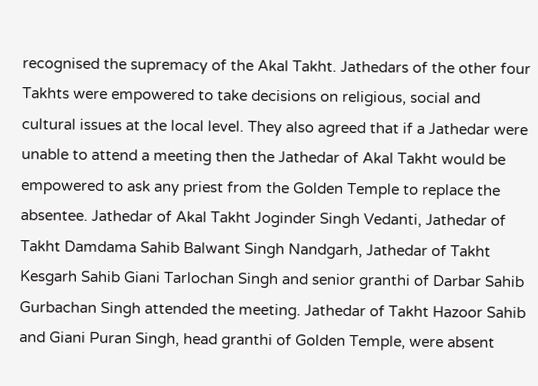recognised the supremacy of the Akal Takht. Jathedars of the other four Takhts were empowered to take decisions on religious, social and cultural issues at the local level. They also agreed that if a Jathedar were unable to attend a meeting then the Jathedar of Akal Takht would be empowered to ask any priest from the Golden Temple to replace the absentee. Jathedar of Akal Takht Joginder Singh Vedanti, Jathedar of Takht Damdama Sahib Balwant Singh Nandgarh, Jathedar of Takht Kesgarh Sahib Giani Tarlochan Singh and senior granthi of Darbar Sahib Gurbachan Singh attended the meeting. Jathedar of Takht Hazoor Sahib and Giani Puran Singh, head granthi of Golden Temple, were absent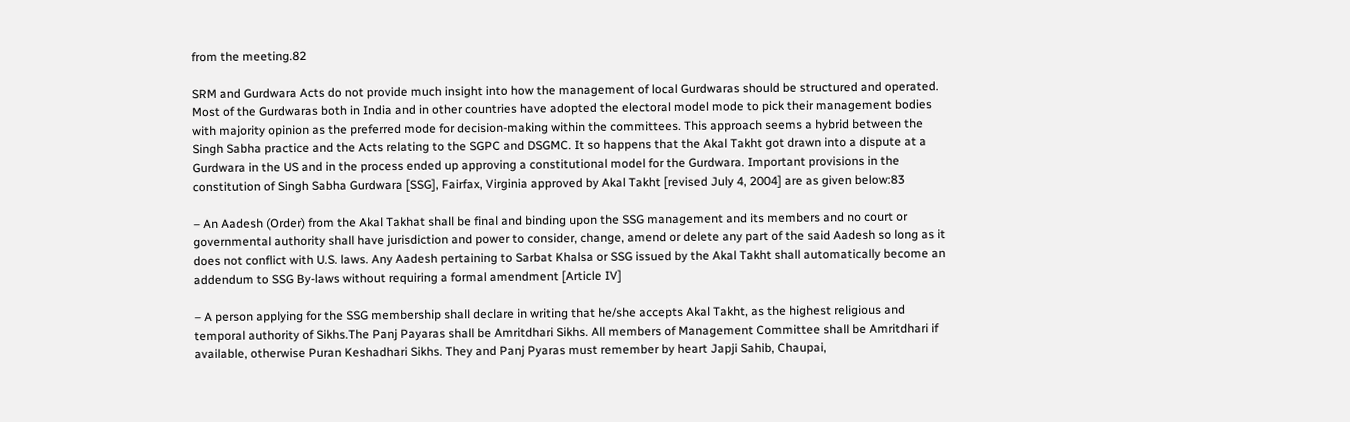from the meeting.82

SRM and Gurdwara Acts do not provide much insight into how the management of local Gurdwaras should be structured and operated. Most of the Gurdwaras both in India and in other countries have adopted the electoral model mode to pick their management bodies with majority opinion as the preferred mode for decision-making within the committees. This approach seems a hybrid between the Singh Sabha practice and the Acts relating to the SGPC and DSGMC. It so happens that the Akal Takht got drawn into a dispute at a Gurdwara in the US and in the process ended up approving a constitutional model for the Gurdwara. Important provisions in the constitution of Singh Sabha Gurdwara [SSG], Fairfax, Virginia approved by Akal Takht [revised July 4, 2004] are as given below:83

– An Aadesh (Order) from the Akal Takhat shall be final and binding upon the SSG management and its members and no court or governmental authority shall have jurisdiction and power to consider, change, amend or delete any part of the said Aadesh so long as it does not conflict with U.S. laws. Any Aadesh pertaining to Sarbat Khalsa or SSG issued by the Akal Takht shall automatically become an addendum to SSG By-laws without requiring a formal amendment [Article IV]

– A person applying for the SSG membership shall declare in writing that he/she accepts Akal Takht, as the highest religious and temporal authority of Sikhs.The Panj Payaras shall be Amritdhari Sikhs. All members of Management Committee shall be Amritdhari if available, otherwise Puran Keshadhari Sikhs. They and Panj Pyaras must remember by heart Japji Sahib, Chaupai,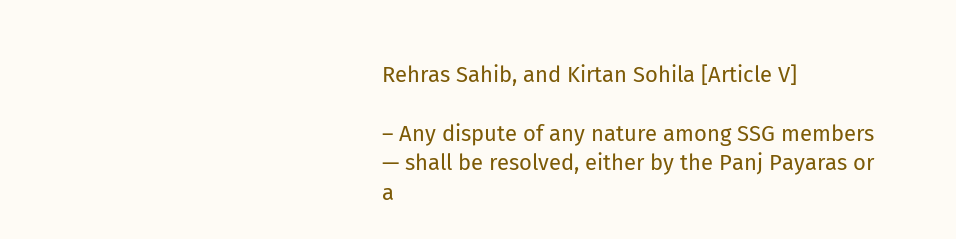Rehras Sahib, and Kirtan Sohila [Article V]

– Any dispute of any nature among SSG members — shall be resolved, either by the Panj Payaras or a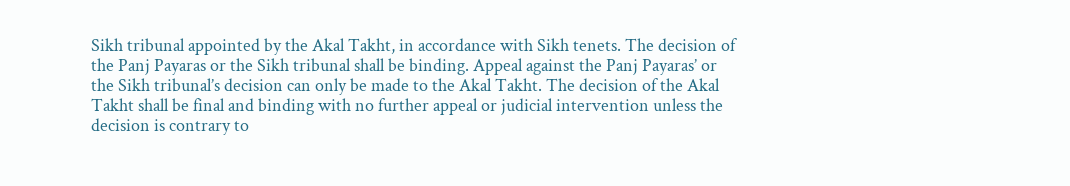Sikh tribunal appointed by the Akal Takht, in accordance with Sikh tenets. The decision of the Panj Payaras or the Sikh tribunal shall be binding. Appeal against the Panj Payaras’ or the Sikh tribunal’s decision can only be made to the Akal Takht. The decision of the Akal Takht shall be final and binding with no further appeal or judicial intervention unless the decision is contrary to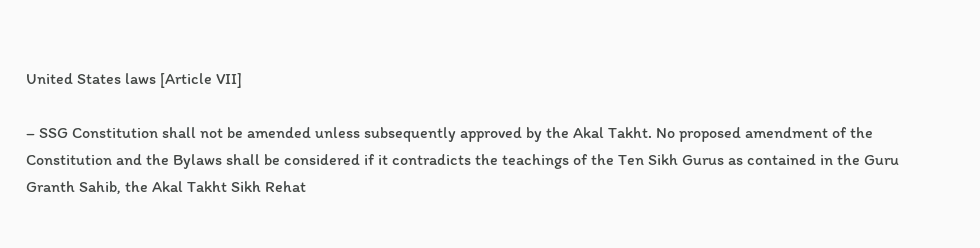United States laws [Article VII]

– SSG Constitution shall not be amended unless subsequently approved by the Akal Takht. No proposed amendment of the Constitution and the Bylaws shall be considered if it contradicts the teachings of the Ten Sikh Gurus as contained in the Guru Granth Sahib, the Akal Takht Sikh Rehat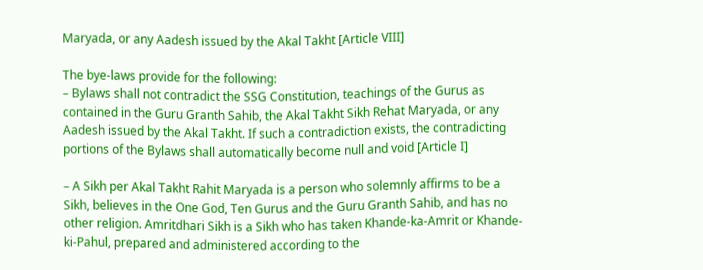Maryada, or any Aadesh issued by the Akal Takht [Article VIII]

The bye-laws provide for the following:
– Bylaws shall not contradict the SSG Constitution, teachings of the Gurus as contained in the Guru Granth Sahib, the Akal Takht Sikh Rehat Maryada, or any Aadesh issued by the Akal Takht. If such a contradiction exists, the contradicting portions of the Bylaws shall automatically become null and void [Article I]

– A Sikh per Akal Takht Rahit Maryada is a person who solemnly affirms to be a Sikh, believes in the One God, Ten Gurus and the Guru Granth Sahib, and has no other religion. Amritdhari Sikh is a Sikh who has taken Khande-ka-Amrit or Khande-ki-Pahul, prepared and administered according to the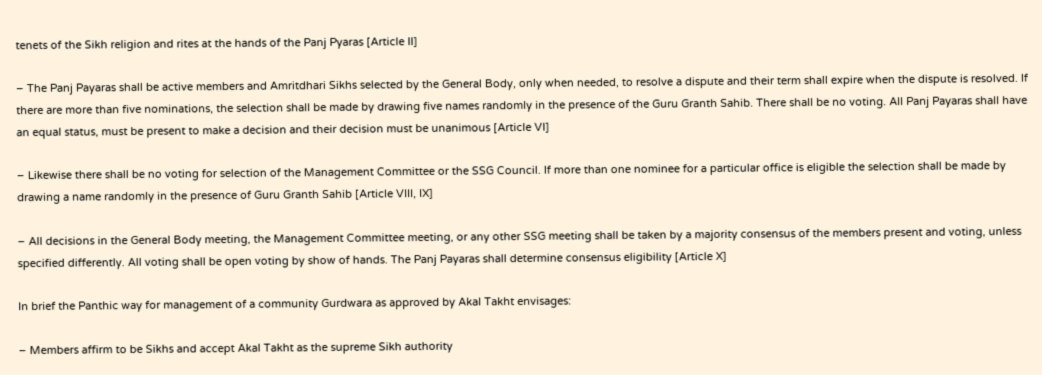tenets of the Sikh religion and rites at the hands of the Panj Pyaras [Article II]

– The Panj Payaras shall be active members and Amritdhari Sikhs selected by the General Body, only when needed, to resolve a dispute and their term shall expire when the dispute is resolved. If there are more than five nominations, the selection shall be made by drawing five names randomly in the presence of the Guru Granth Sahib. There shall be no voting. All Panj Payaras shall have an equal status, must be present to make a decision and their decision must be unanimous [Article VI]

– Likewise there shall be no voting for selection of the Management Committee or the SSG Council. If more than one nominee for a particular office is eligible the selection shall be made by drawing a name randomly in the presence of Guru Granth Sahib [Article VIII, IX]

– All decisions in the General Body meeting, the Management Committee meeting, or any other SSG meeting shall be taken by a majority consensus of the members present and voting, unless specified differently. All voting shall be open voting by show of hands. The Panj Payaras shall determine consensus eligibility [Article X]

In brief the Panthic way for management of a community Gurdwara as approved by Akal Takht envisages:

– Members affirm to be Sikhs and accept Akal Takht as the supreme Sikh authority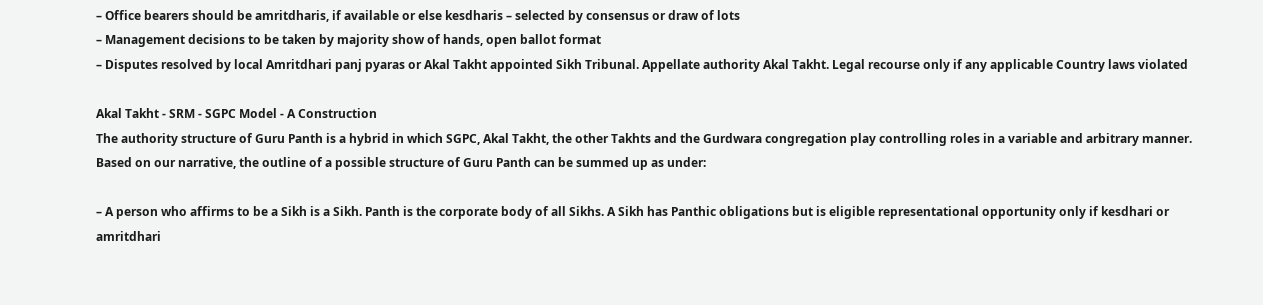– Office bearers should be amritdharis, if available or else kesdharis – selected by consensus or draw of lots
– Management decisions to be taken by majority show of hands, open ballot format
– Disputes resolved by local Amritdhari panj pyaras or Akal Takht appointed Sikh Tribunal. Appellate authority Akal Takht. Legal recourse only if any applicable Country laws violated

Akal Takht - SRM - SGPC Model - A Construction
The authority structure of Guru Panth is a hybrid in which SGPC, Akal Takht, the other Takhts and the Gurdwara congregation play controlling roles in a variable and arbitrary manner. Based on our narrative, the outline of a possible structure of Guru Panth can be summed up as under:

– A person who affirms to be a Sikh is a Sikh. Panth is the corporate body of all Sikhs. A Sikh has Panthic obligations but is eligible representational opportunity only if kesdhari or amritdhari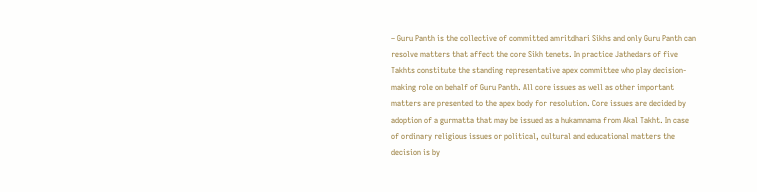– Guru Panth is the collective of committed amritdhari Sikhs and only Guru Panth can resolve matters that affect the core Sikh tenets. In practice Jathedars of five Takhts constitute the standing representative apex committee who play decision-making role on behalf of Guru Panth. All core issues as well as other important matters are presented to the apex body for resolution. Core issues are decided by adoption of a gurmatta that may be issued as a hukamnama from Akal Takht. In case of ordinary religious issues or political, cultural and educational matters the decision is by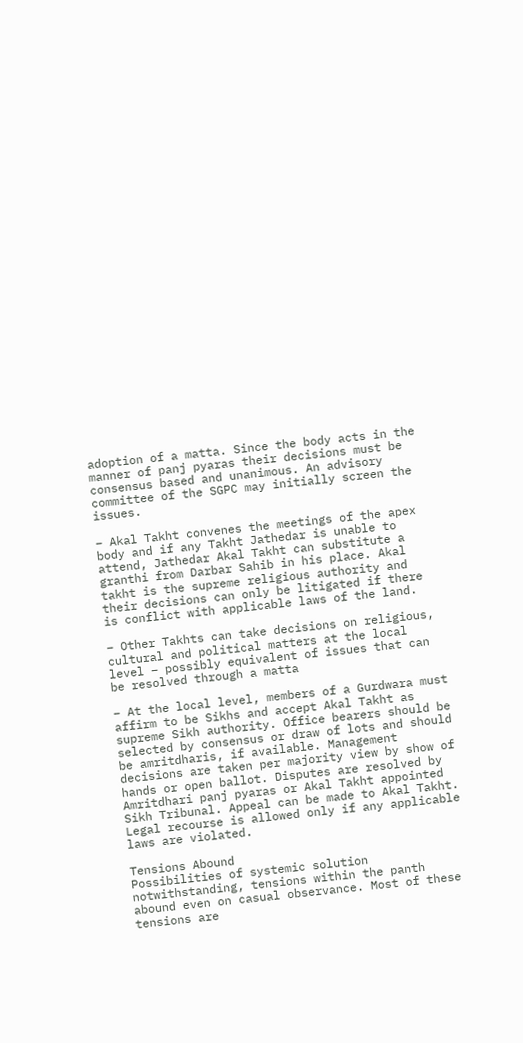adoption of a matta. Since the body acts in the manner of panj pyaras their decisions must be consensus based and unanimous. An advisory committee of the SGPC may initially screen the issues.

– Akal Takht convenes the meetings of the apex body and if any Takht Jathedar is unable to attend, Jathedar Akal Takht can substitute a granthi from Darbar Sahib in his place. Akal takht is the supreme religious authority and their decisions can only be litigated if there is conflict with applicable laws of the land.

– Other Takhts can take decisions on religious, cultural and political matters at the local level – possibly equivalent of issues that can be resolved through a matta

– At the local level, members of a Gurdwara must affirm to be Sikhs and accept Akal Takht as supreme Sikh authority. Office bearers should be selected by consensus or draw of lots and should be amritdharis, if available. Management decisions are taken per majority view by show of hands or open ballot. Disputes are resolved by Amritdhari panj pyaras or Akal Takht appointed Sikh Tribunal. Appeal can be made to Akal Takht. Legal recourse is allowed only if any applicable laws are violated.

Tensions Abound
Possibilities of systemic solution notwithstanding, tensions within the panth abound even on casual observance. Most of these tensions are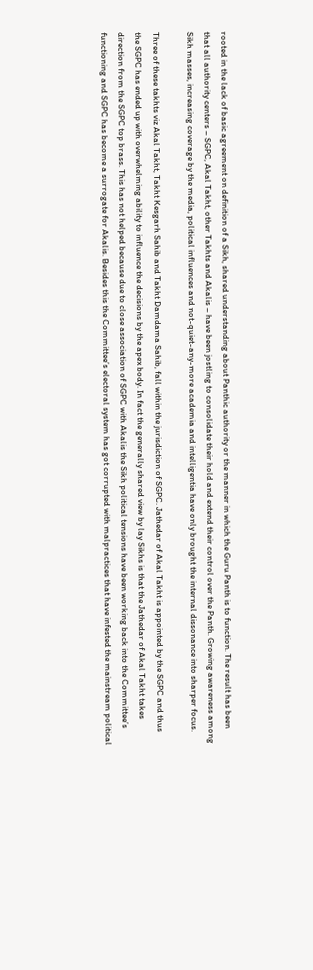rooted in the lack of basic agreement on definition of a Sikh, shared understanding about Panthic authority or the manner in which the Guru Panth is to function. The result has been that all authority centers – SGPC, Akal Takht, other Takhts and Akalis – have been jostling to consolidate their hold and extend their control over the Panth. Growing awareness among Sikh masses, increasing coverage by the media, political influences and not-quiet-any-more academia and intelligentia have only brought the internal dissonance into sharper focus.

Three of these takhts viz Akal Takht, Takht Kesgarh Sahib and Takht Damdama Sahib, fall within the jurisdiction of SGPC. Jathedar of Akal Takht is appointed by the SGPC and thus the SGPC has ended up with overwhelming ability to influence the decisions by the apex body. In fact the generally shared view by lay Sikhs is that the Jathedar of Akal Takht takes direction from the SGPC top brass. This has not helped because due to close association of SGPC with Akalis the Sikh political tensions have been working back into the Committee’s functioning and SGPC has become a surrogate for Akalis. Besides this the Committee’s electoral system has got corrupted with malpractices that have infested the mainstream political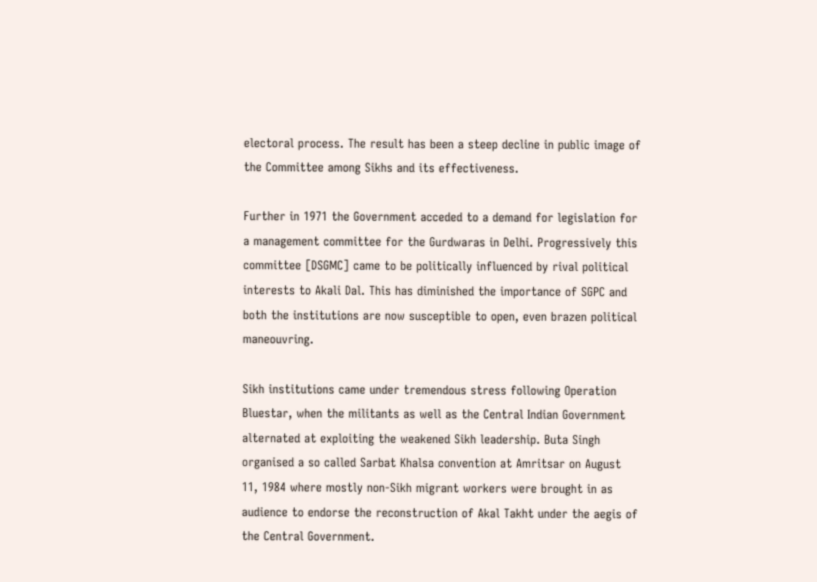electoral process. The result has been a steep decline in public image of the Committee among Sikhs and its effectiveness.

Further in 1971 the Government acceded to a demand for legislation for a management committee for the Gurdwaras in Delhi. Progressively this committee [DSGMC] came to be politically influenced by rival political interests to Akali Dal. This has diminished the importance of SGPC and both the institutions are now susceptible to open, even brazen political maneouvring.

Sikh institutions came under tremendous stress following Operation Bluestar, when the militants as well as the Central Indian Government alternated at exploiting the weakened Sikh leadership. Buta Singh organised a so called Sarbat Khalsa convention at Amritsar on August 11, 1984 where mostly non-Sikh migrant workers were brought in as audience to endorse the reconstruction of Akal Takht under the aegis of the Central Government.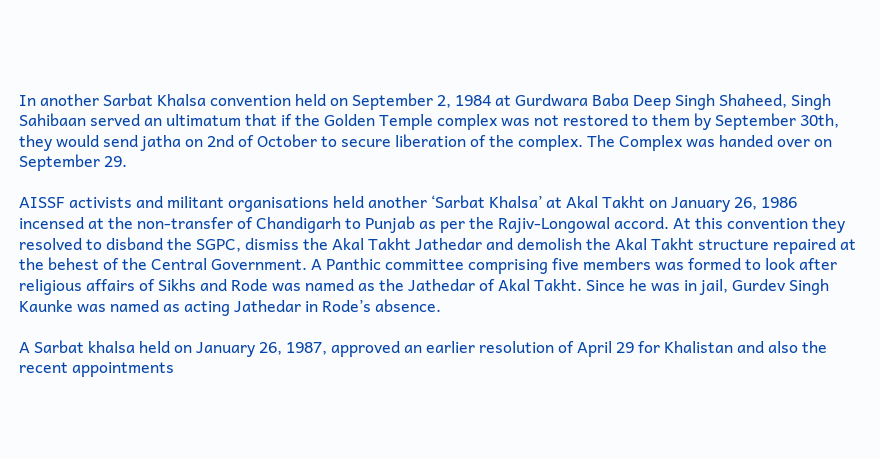In another Sarbat Khalsa convention held on September 2, 1984 at Gurdwara Baba Deep Singh Shaheed, Singh Sahibaan served an ultimatum that if the Golden Temple complex was not restored to them by September 30th, they would send jatha on 2nd of October to secure liberation of the complex. The Complex was handed over on September 29.

AISSF activists and militant organisations held another ‘Sarbat Khalsa’ at Akal Takht on January 26, 1986 incensed at the non-transfer of Chandigarh to Punjab as per the Rajiv-Longowal accord. At this convention they resolved to disband the SGPC, dismiss the Akal Takht Jathedar and demolish the Akal Takht structure repaired at the behest of the Central Government. A Panthic committee comprising five members was formed to look after religious affairs of Sikhs and Rode was named as the Jathedar of Akal Takht. Since he was in jail, Gurdev Singh Kaunke was named as acting Jathedar in Rode’s absence.

A Sarbat khalsa held on January 26, 1987, approved an earlier resolution of April 29 for Khalistan and also the recent appointments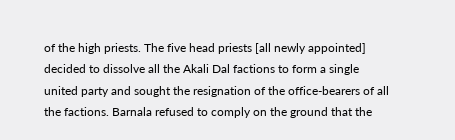of the high priests. The five head priests [all newly appointed] decided to dissolve all the Akali Dal factions to form a single united party and sought the resignation of the office-bearers of all the factions. Barnala refused to comply on the ground that the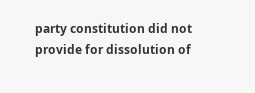party constitution did not provide for dissolution of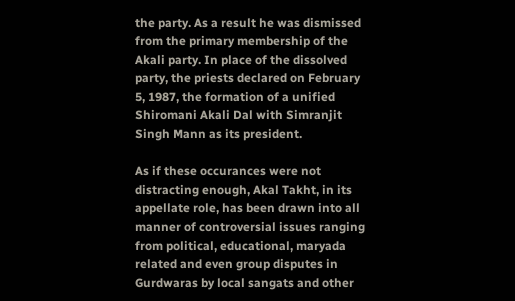the party. As a result he was dismissed from the primary membership of the Akali party. In place of the dissolved party, the priests declared on February 5, 1987, the formation of a unified Shiromani Akali Dal with Simranjit Singh Mann as its president.

As if these occurances were not distracting enough, Akal Takht, in its appellate role, has been drawn into all manner of controversial issues ranging from political, educational, maryada related and even group disputes in Gurdwaras by local sangats and other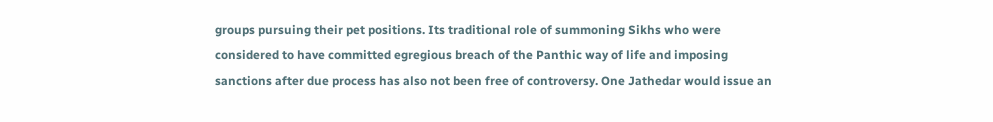groups pursuing their pet positions. Its traditional role of summoning Sikhs who were considered to have committed egregious breach of the Panthic way of life and imposing sanctions after due process has also not been free of controversy. One Jathedar would issue an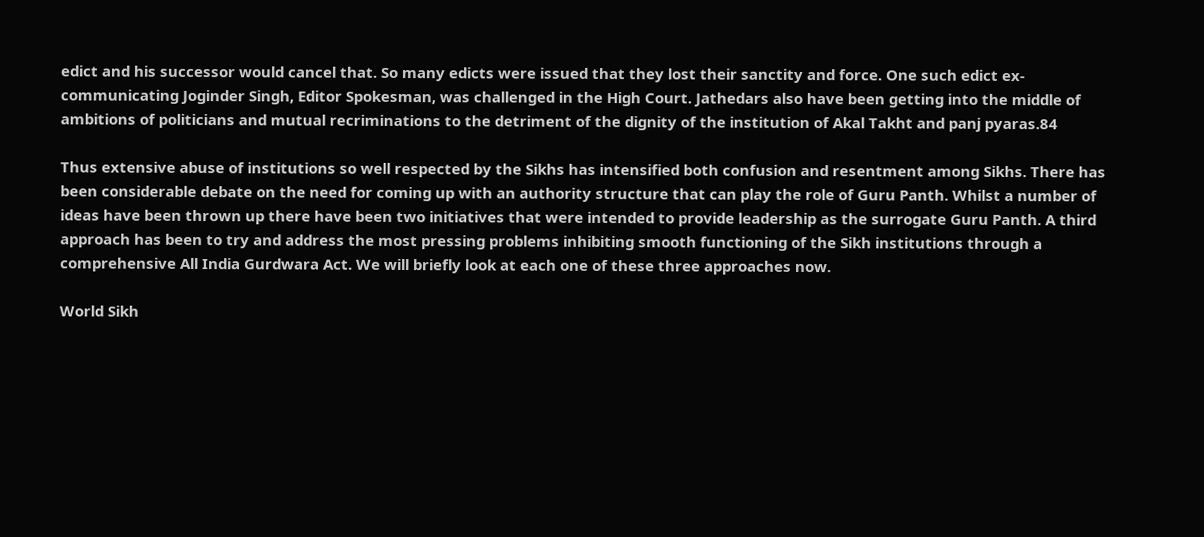edict and his successor would cancel that. So many edicts were issued that they lost their sanctity and force. One such edict ex-communicating Joginder Singh, Editor Spokesman, was challenged in the High Court. Jathedars also have been getting into the middle of ambitions of politicians and mutual recriminations to the detriment of the dignity of the institution of Akal Takht and panj pyaras.84

Thus extensive abuse of institutions so well respected by the Sikhs has intensified both confusion and resentment among Sikhs. There has been considerable debate on the need for coming up with an authority structure that can play the role of Guru Panth. Whilst a number of ideas have been thrown up there have been two initiatives that were intended to provide leadership as the surrogate Guru Panth. A third approach has been to try and address the most pressing problems inhibiting smooth functioning of the Sikh institutions through a comprehensive All India Gurdwara Act. We will briefly look at each one of these three approaches now.

World Sikh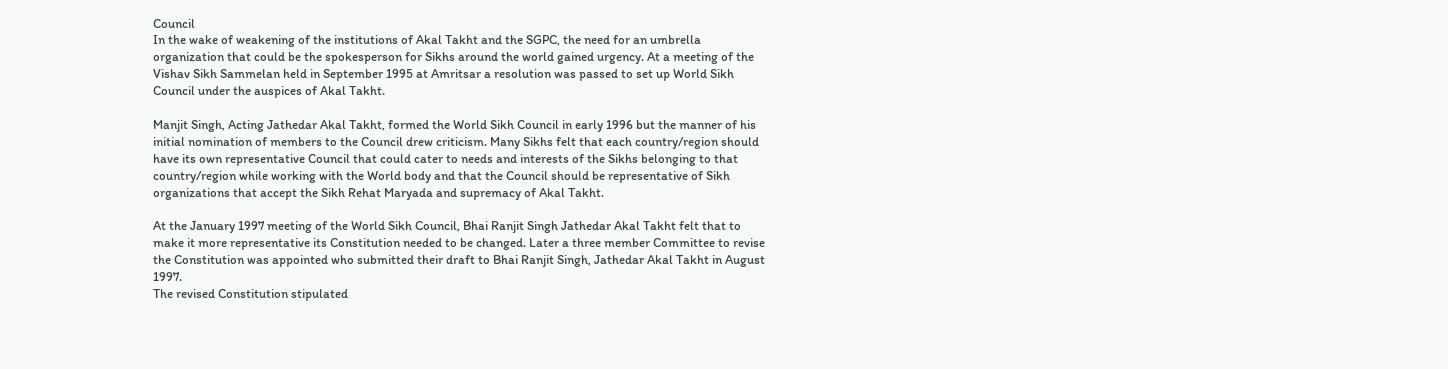Council
In the wake of weakening of the institutions of Akal Takht and the SGPC, the need for an umbrella organization that could be the spokesperson for Sikhs around the world gained urgency. At a meeting of the Vishav Sikh Sammelan held in September 1995 at Amritsar a resolution was passed to set up World Sikh Council under the auspices of Akal Takht.

Manjit Singh, Acting Jathedar Akal Takht, formed the World Sikh Council in early 1996 but the manner of his initial nomination of members to the Council drew criticism. Many Sikhs felt that each country/region should have its own representative Council that could cater to needs and interests of the Sikhs belonging to that country/region while working with the World body and that the Council should be representative of Sikh organizations that accept the Sikh Rehat Maryada and supremacy of Akal Takht.

At the January 1997 meeting of the World Sikh Council, Bhai Ranjit Singh Jathedar Akal Takht felt that to make it more representative its Constitution needed to be changed. Later a three member Committee to revise the Constitution was appointed who submitted their draft to Bhai Ranjit Singh, Jathedar Akal Takht in August 1997.
The revised Constitution stipulated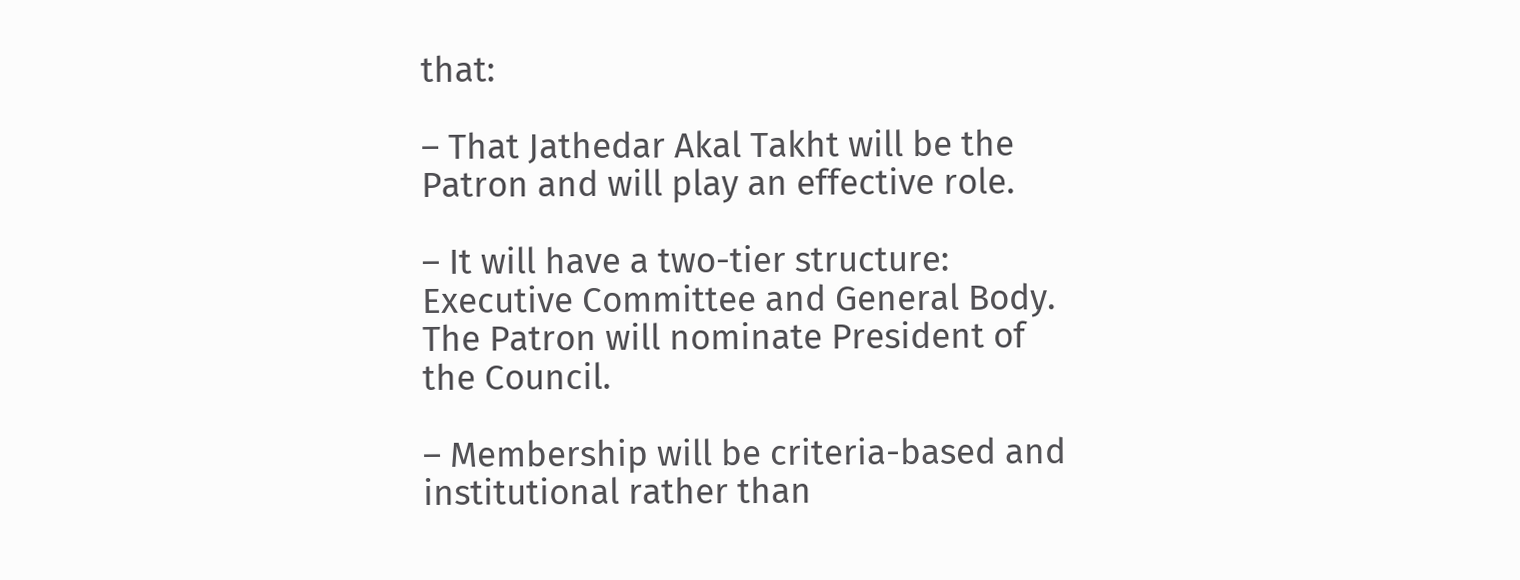that:

– That Jathedar Akal Takht will be the Patron and will play an effective role.

– It will have a two-tier structure: Executive Committee and General Body. The Patron will nominate President of the Council.

– Membership will be criteria-based and institutional rather than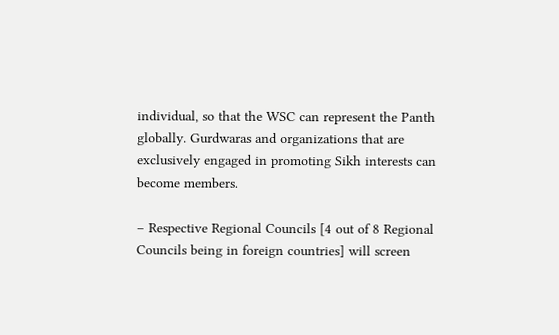individual, so that the WSC can represent the Panth globally. Gurdwaras and organizations that are exclusively engaged in promoting Sikh interests can become members.

– Respective Regional Councils [4 out of 8 Regional Councils being in foreign countries] will screen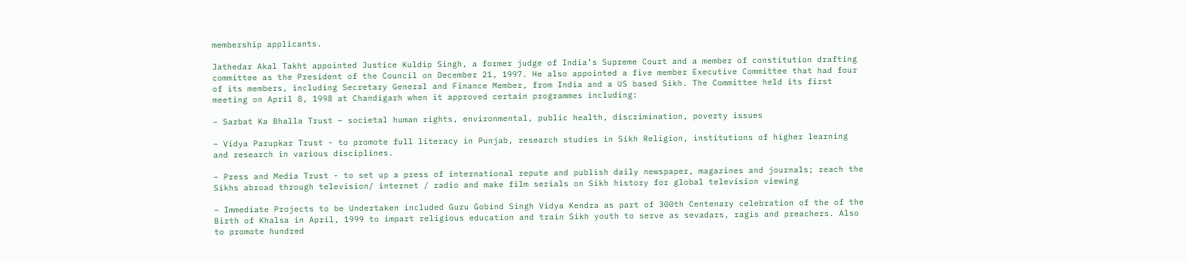membership applicants.

Jathedar Akal Takht appointed Justice Kuldip Singh, a former judge of India’s Supreme Court and a member of constitution drafting committee as the President of the Council on December 21, 1997. He also appointed a five member Executive Committee that had four of its members, including Secretary General and Finance Member, from India and a US based Sikh. The Committee held its first meeting on April 8, 1998 at Chandigarh when it approved certain programmes including:

– Sarbat Ka Bhalla Trust – societal human rights, environmental, public health, discrimination, poverty issues

– Vidya Parupkar Trust - to promote full literacy in Punjab, research studies in Sikh Religion, institutions of higher learning and research in various disciplines.

– Press and Media Trust - to set up a press of international repute and publish daily newspaper, magazines and journals; reach the Sikhs abroad through television/ internet / radio and make film serials on Sikh history for global television viewing

– Immediate Projects to be Undertaken included Guru Gobind Singh Vidya Kendra as part of 300th Centenary celebration of the of the Birth of Khalsa in April, 1999 to impart religious education and train Sikh youth to serve as sevadars, ragis and preachers. Also to promote hundred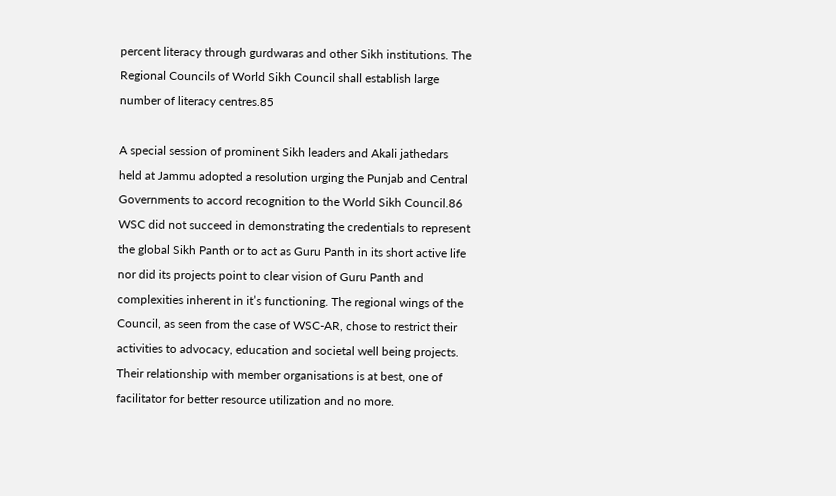percent literacy through gurdwaras and other Sikh institutions. The Regional Councils of World Sikh Council shall establish large number of literacy centres.85

A special session of prominent Sikh leaders and Akali jathedars held at Jammu adopted a resolution urging the Punjab and Central Governments to accord recognition to the World Sikh Council.86 WSC did not succeed in demonstrating the credentials to represent the global Sikh Panth or to act as Guru Panth in its short active life nor did its projects point to clear vision of Guru Panth and complexities inherent in it’s functioning. The regional wings of the Council, as seen from the case of WSC-AR, chose to restrict their activities to advocacy, education and societal well being projects. Their relationship with member organisations is at best, one of facilitator for better resource utilization and no more.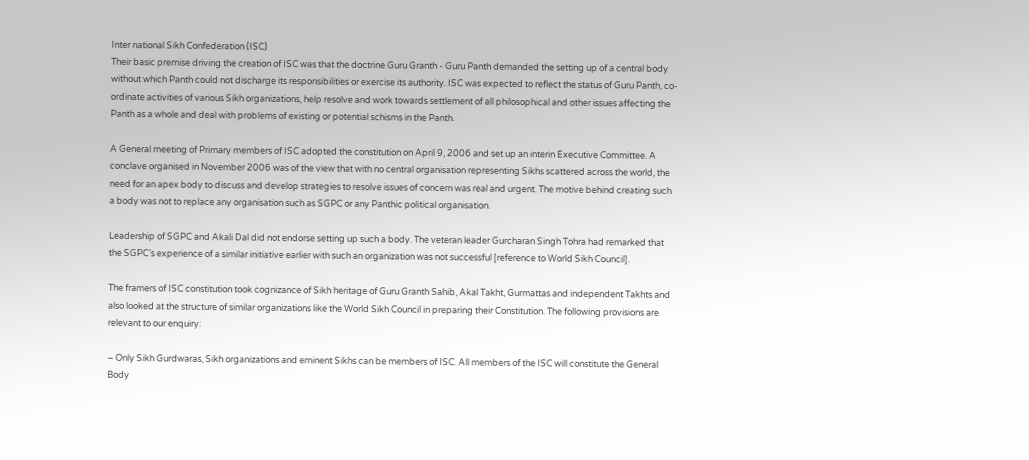Inter national Sikh Confederation (ISC)
Their basic premise driving the creation of ISC was that the doctrine Guru Granth - Guru Panth demanded the setting up of a central body without which Panth could not discharge its responsibilities or exercise its authority. ISC was expected to reflect the status of Guru Panth, co-ordinate activities of various Sikh organizations, help resolve and work towards settlement of all philosophical and other issues affecting the Panth as a whole and deal with problems of existing or potential schisms in the Panth.

A General meeting of Primary members of ISC adopted the constitution on April 9, 2006 and set up an interin Executive Committee. A conclave organised in November 2006 was of the view that with no central organisation representing Sikhs scattered across the world, the need for an apex body to discuss and develop strategies to resolve issues of concern was real and urgent. The motive behind creating such a body was not to replace any organisation such as SGPC or any Panthic political organisation.

Leadership of SGPC and Akali Dal did not endorse setting up such a body. The veteran leader Gurcharan Singh Tohra had remarked that the SGPC’s experience of a similar initiative earlier with such an organization was not successful [reference to World Sikh Council].

The framers of ISC constitution took cognizance of Sikh heritage of Guru Granth Sahib, Akal Takht, Gurmattas and independent Takhts and also looked at the structure of similar organizations like the World Sikh Council in preparing their Constitution. The following provisions are relevant to our enquiry:

– Only Sikh Gurdwaras, Sikh organizations and eminent Sikhs can be members of ISC. All members of the ISC will constitute the General Body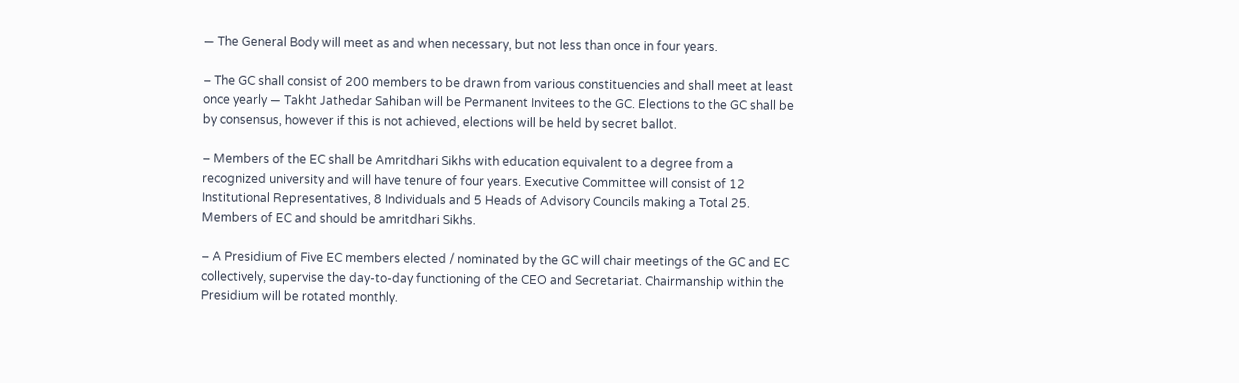— The General Body will meet as and when necessary, but not less than once in four years.

– The GC shall consist of 200 members to be drawn from various constituencies and shall meet at least once yearly — Takht Jathedar Sahiban will be Permanent Invitees to the GC. Elections to the GC shall be by consensus, however if this is not achieved, elections will be held by secret ballot.

– Members of the EC shall be Amritdhari Sikhs with education equivalent to a degree from a recognized university and will have tenure of four years. Executive Committee will consist of 12 Institutional Representatives, 8 Individuals and 5 Heads of Advisory Councils making a Total 25. Members of EC and should be amritdhari Sikhs.

– A Presidium of Five EC members elected / nominated by the GC will chair meetings of the GC and EC collectively, supervise the day-to-day functioning of the CEO and Secretariat. Chairmanship within the Presidium will be rotated monthly.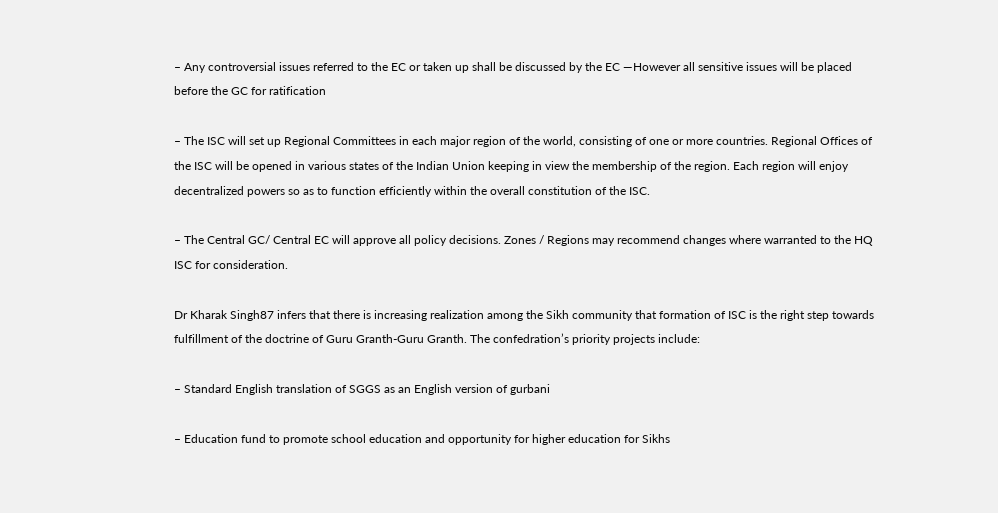– Any controversial issues referred to the EC or taken up shall be discussed by the EC —However all sensitive issues will be placed before the GC for ratification

– The ISC will set up Regional Committees in each major region of the world, consisting of one or more countries. Regional Offices of the ISC will be opened in various states of the Indian Union keeping in view the membership of the region. Each region will enjoy decentralized powers so as to function efficiently within the overall constitution of the ISC.

– The Central GC/ Central EC will approve all policy decisions. Zones / Regions may recommend changes where warranted to the HQ ISC for consideration.

Dr Kharak Singh87 infers that there is increasing realization among the Sikh community that formation of ISC is the right step towards fulfillment of the doctrine of Guru Granth-Guru Granth. The confedration’s priority projects include:

– Standard English translation of SGGS as an English version of gurbani

– Education fund to promote school education and opportunity for higher education for Sikhs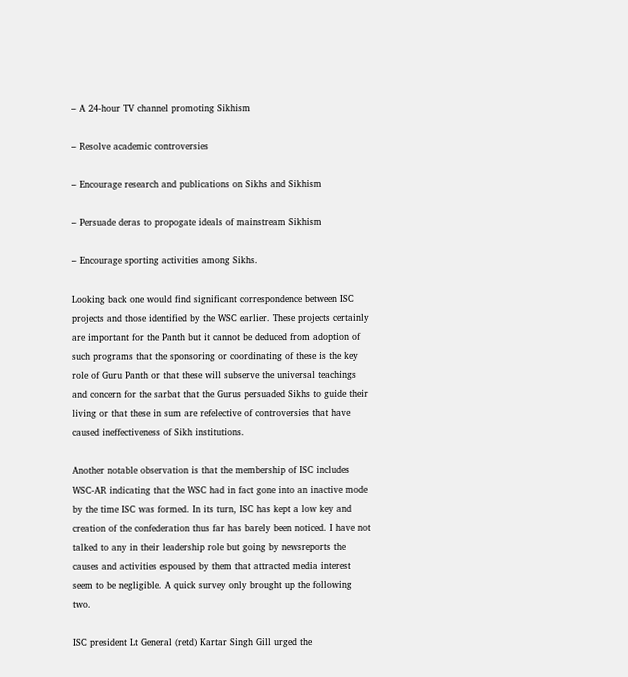– A 24-hour TV channel promoting Sikhism

– Resolve academic controversies

– Encourage research and publications on Sikhs and Sikhism

– Persuade deras to propogate ideals of mainstream Sikhism

– Encourage sporting activities among Sikhs.

Looking back one would find significant correspondence between ISC projects and those identified by the WSC earlier. These projects certainly are important for the Panth but it cannot be deduced from adoption of such programs that the sponsoring or coordinating of these is the key role of Guru Panth or that these will subserve the universal teachings and concern for the sarbat that the Gurus persuaded Sikhs to guide their living or that these in sum are refelective of controversies that have caused ineffectiveness of Sikh institutions.

Another notable observation is that the membership of ISC includes WSC-AR indicating that the WSC had in fact gone into an inactive mode by the time ISC was formed. In its turn, ISC has kept a low key and creation of the confederation thus far has barely been noticed. I have not talked to any in their leadership role but going by newsreports the causes and activities espoused by them that attracted media interest seem to be negligible. A quick survey only brought up the following two.

ISC president Lt General (retd) Kartar Singh Gill urged the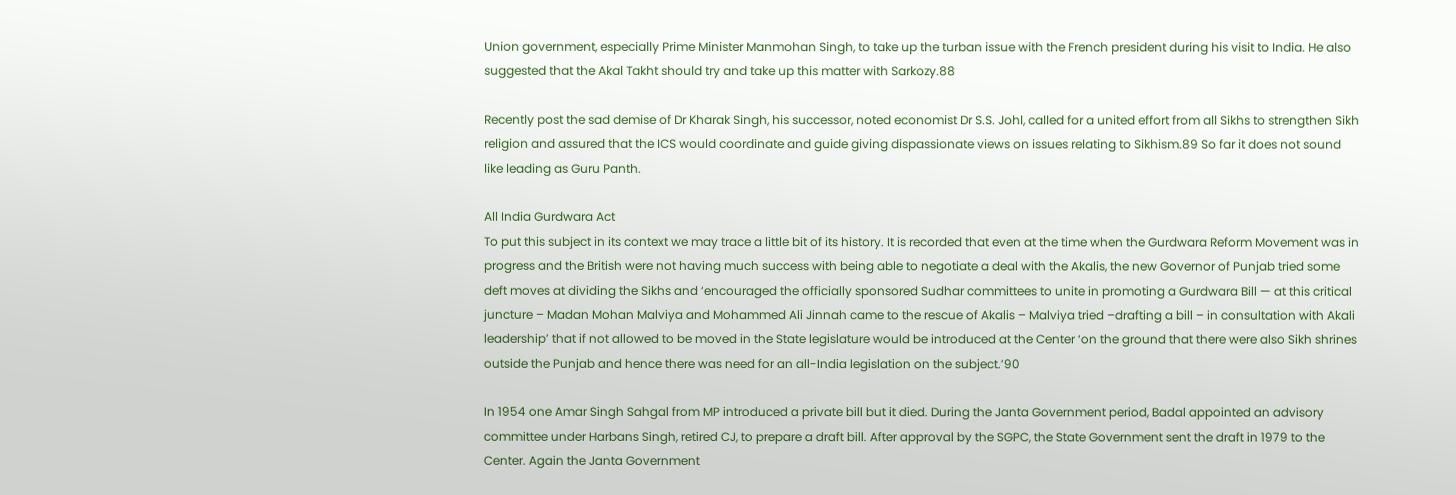Union government, especially Prime Minister Manmohan Singh, to take up the turban issue with the French president during his visit to India. He also suggested that the Akal Takht should try and take up this matter with Sarkozy.88

Recently post the sad demise of Dr Kharak Singh, his successor, noted economist Dr S.S. Johl, called for a united effort from all Sikhs to strengthen Sikh religion and assured that the ICS would coordinate and guide giving dispassionate views on issues relating to Sikhism.89 So far it does not sound like leading as Guru Panth.

All India Gurdwara Act
To put this subject in its context we may trace a little bit of its history. It is recorded that even at the time when the Gurdwara Reform Movement was in progress and the British were not having much success with being able to negotiate a deal with the Akalis, the new Governor of Punjab tried some deft moves at dividing the Sikhs and ‘encouraged the officially sponsored Sudhar committees to unite in promoting a Gurdwara Bill — at this critical juncture – Madan Mohan Malviya and Mohammed Ali Jinnah came to the rescue of Akalis – Malviya tried –drafting a bill – in consultation with Akali leadership’ that if not allowed to be moved in the State legislature would be introduced at the Center ‘on the ground that there were also Sikh shrines outside the Punjab and hence there was need for an all-India legislation on the subject.’90

In 1954 one Amar Singh Sahgal from MP introduced a private bill but it died. During the Janta Government period, Badal appointed an advisory committee under Harbans Singh, retired CJ, to prepare a draft bill. After approval by the SGPC, the State Government sent the draft in 1979 to the Center. Again the Janta Government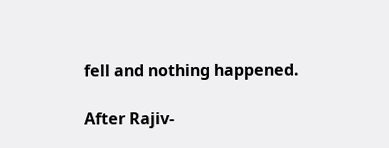fell and nothing happened.

After Rajiv-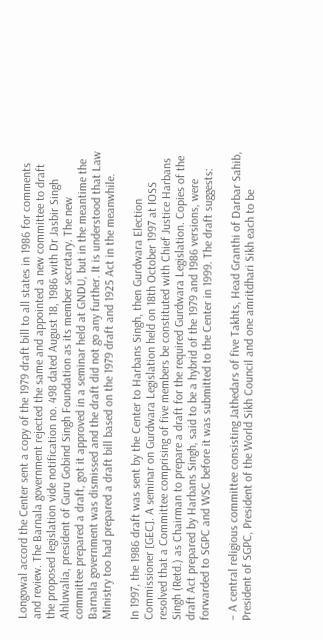Longowal accord the Center sent a copy of the 1979 draft bill to all states in 1986 for comments and review. The Barnala government rejected the same and appointed a new committee to draft the proposed legislation vide notification no. 498 dated August 18, 1986 with Dr Jasbir Singh Ahluwalia, president of Guru Gobind Singh Foundation as its member secretary. The new committee prepared a draft, got it approved in a seminar held at GNDU, but in the meantime the Barnala government was dismissed and the draft did not go any further. It is understood that Law Ministry too had prepared a draft bill based on the 1979 draft and 1925 Act in the meanwhile.

In 1997, the 1986 draft was sent by the Center to Harbans Singh, then Gurdwara Election Commissioner [GEC]. A seminar on Gurdwara Legislation held on 18th October 1997 at IOSS resolved that a Committee comprising of five members be constituted with Chief Justice Harbans Singh (Retd.) as Chairman to prepare a draft for the required Gurdwara Legislation. Copies of the draft Act prepared by Harbans Singh, said to be a hybrid of the 1979 and 1986 versions, were forwarded to SGPC and WSC before it was submitted to the Center in 1999. The draft suggests:

– A central religious committee consisting Jathedars of five Takhts, Head Granthi of Darbar Sahib, President of SGPC, President of the World Sikh Council and one amritdhari Sikh each to be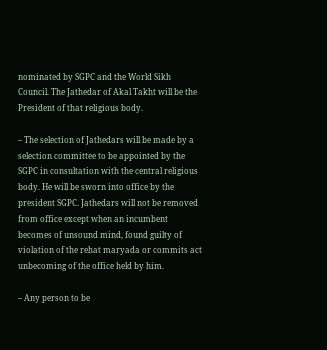nominated by SGPC and the World Sikh Council. The Jathedar of Akal Takht will be the President of that religious body.

– The selection of Jathedars will be made by a selection committee to be appointed by the SGPC in consultation with the central religious body. He will be sworn into office by the president SGPC. Jathedars will not be removed from office except when an incumbent becomes of unsound mind, found guilty of violation of the rehat maryada or commits act unbecoming of the office held by him.

– Any person to be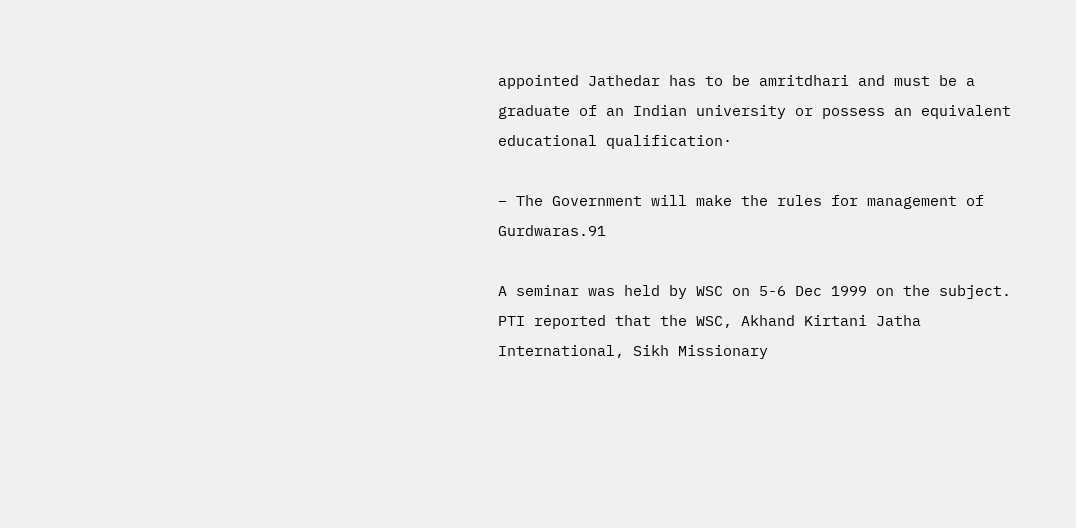appointed Jathedar has to be amritdhari and must be a graduate of an Indian university or possess an equivalent educational qualification·

– The Government will make the rules for management of Gurdwaras.91

A seminar was held by WSC on 5-6 Dec 1999 on the subject. PTI reported that the WSC, Akhand Kirtani Jatha International, Sikh Missionary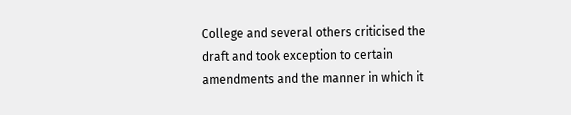College and several others criticised the draft and took exception to certain amendments and the manner in which it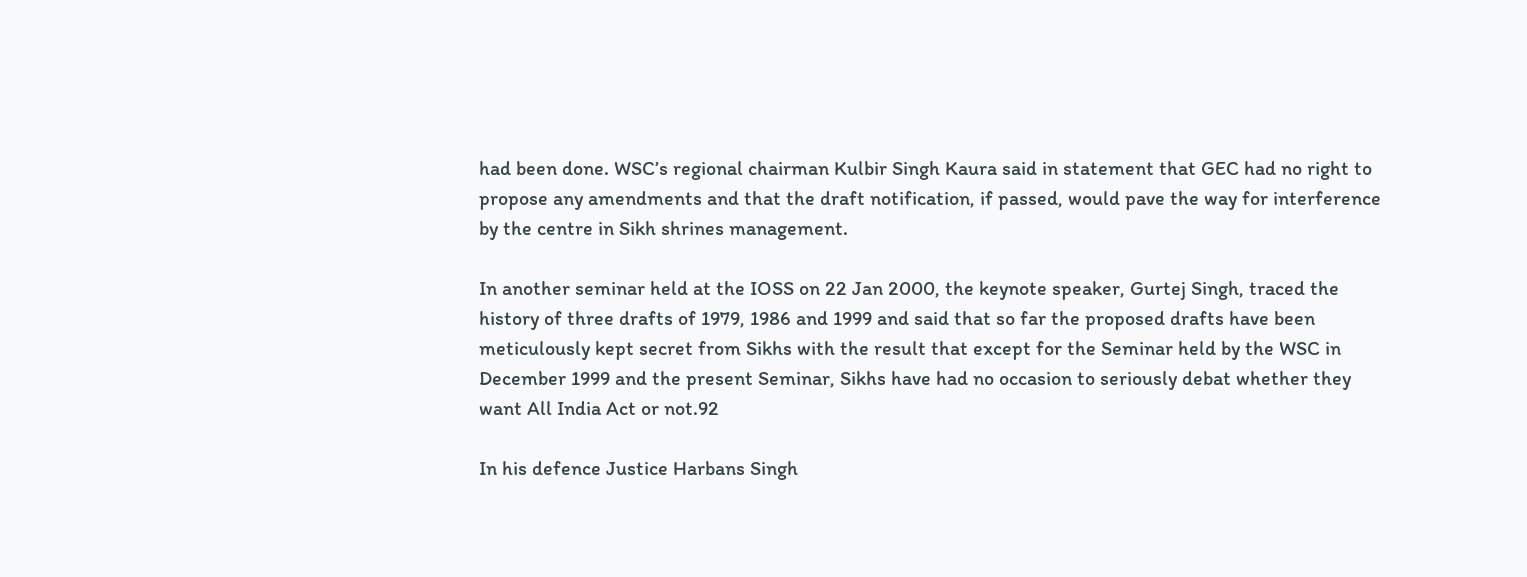had been done. WSC’s regional chairman Kulbir Singh Kaura said in statement that GEC had no right to propose any amendments and that the draft notification, if passed, would pave the way for interference by the centre in Sikh shrines management.

In another seminar held at the IOSS on 22 Jan 2000, the keynote speaker, Gurtej Singh, traced the history of three drafts of 1979, 1986 and 1999 and said that so far the proposed drafts have been meticulously kept secret from Sikhs with the result that except for the Seminar held by the WSC in December 1999 and the present Seminar, Sikhs have had no occasion to seriously debat whether they want All India Act or not.92

In his defence Justice Harbans Singh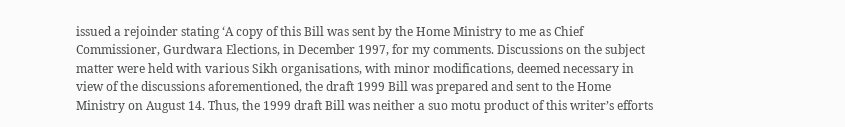issued a rejoinder stating ‘A copy of this Bill was sent by the Home Ministry to me as Chief Commissioner, Gurdwara Elections, in December 1997, for my comments. Discussions on the subject matter were held with various Sikh organisations, with minor modifications, deemed necessary in view of the discussions aforementioned, the draft 1999 Bill was prepared and sent to the Home Ministry on August 14. Thus, the 1999 draft Bill was neither a suo motu product of this writer’s efforts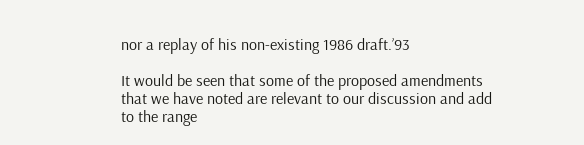nor a replay of his non-existing 1986 draft.’93

It would be seen that some of the proposed amendments that we have noted are relevant to our discussion and add to the range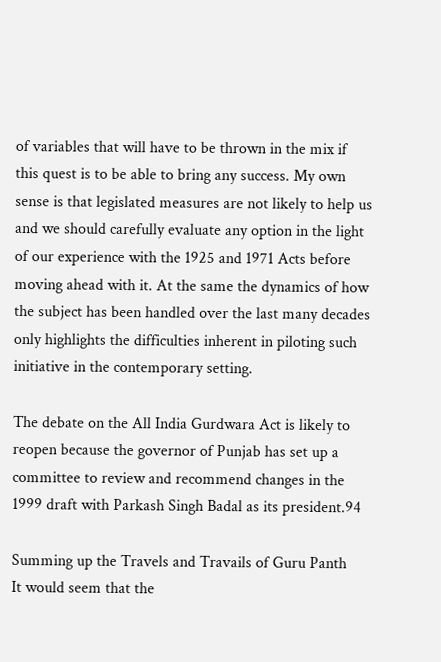of variables that will have to be thrown in the mix if this quest is to be able to bring any success. My own sense is that legislated measures are not likely to help us and we should carefully evaluate any option in the light of our experience with the 1925 and 1971 Acts before moving ahead with it. At the same the dynamics of how the subject has been handled over the last many decades only highlights the difficulties inherent in piloting such initiative in the contemporary setting.

The debate on the All India Gurdwara Act is likely to reopen because the governor of Punjab has set up a committee to review and recommend changes in the 1999 draft with Parkash Singh Badal as its president.94

Summing up the Travels and Travails of Guru Panth
It would seem that the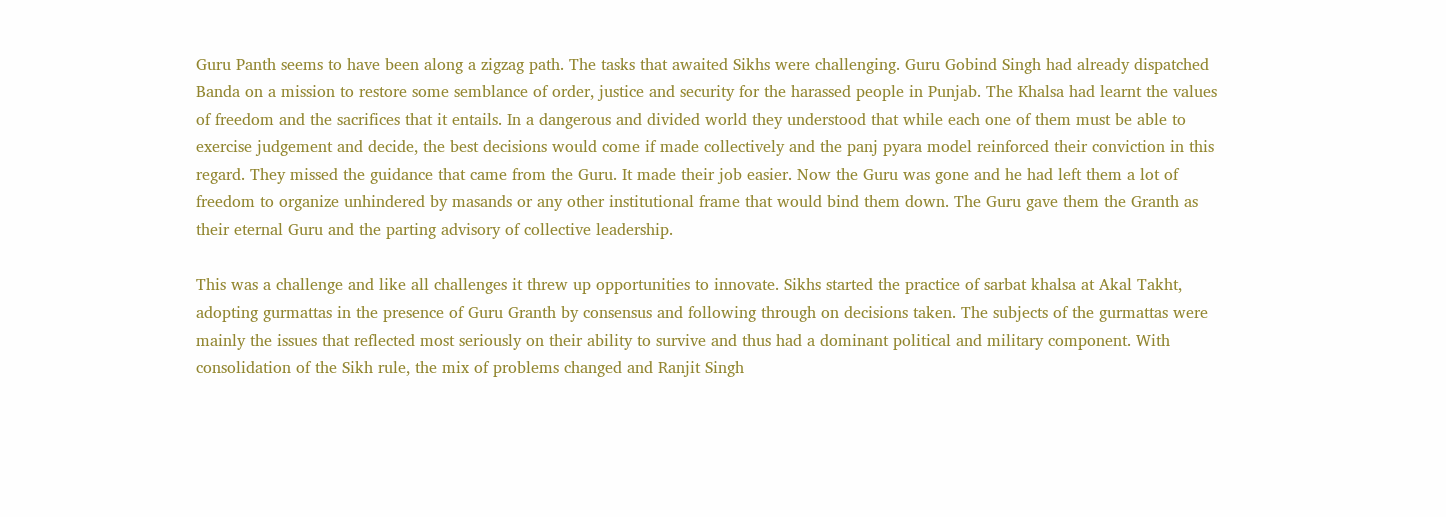Guru Panth seems to have been along a zigzag path. The tasks that awaited Sikhs were challenging. Guru Gobind Singh had already dispatched Banda on a mission to restore some semblance of order, justice and security for the harassed people in Punjab. The Khalsa had learnt the values of freedom and the sacrifices that it entails. In a dangerous and divided world they understood that while each one of them must be able to exercise judgement and decide, the best decisions would come if made collectively and the panj pyara model reinforced their conviction in this regard. They missed the guidance that came from the Guru. It made their job easier. Now the Guru was gone and he had left them a lot of freedom to organize unhindered by masands or any other institutional frame that would bind them down. The Guru gave them the Granth as their eternal Guru and the parting advisory of collective leadership.

This was a challenge and like all challenges it threw up opportunities to innovate. Sikhs started the practice of sarbat khalsa at Akal Takht, adopting gurmattas in the presence of Guru Granth by consensus and following through on decisions taken. The subjects of the gurmattas were mainly the issues that reflected most seriously on their ability to survive and thus had a dominant political and military component. With consolidation of the Sikh rule, the mix of problems changed and Ranjit Singh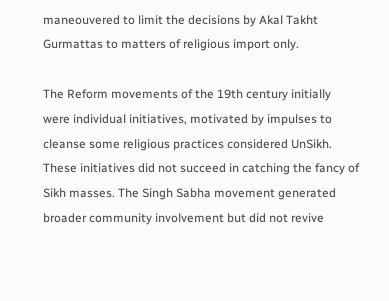maneouvered to limit the decisions by Akal Takht Gurmattas to matters of religious import only.

The Reform movements of the 19th century initially were individual initiatives, motivated by impulses to cleanse some religious practices considered UnSikh. These initiatives did not succeed in catching the fancy of Sikh masses. The Singh Sabha movement generated broader community involvement but did not revive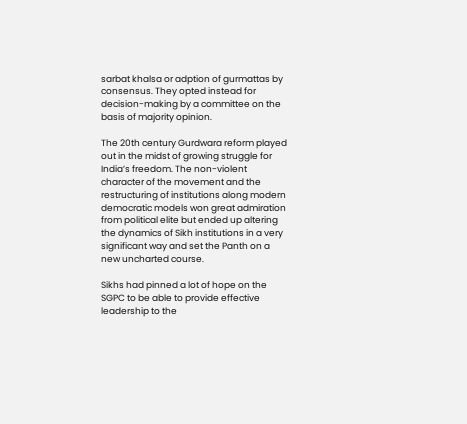sarbat khalsa or adption of gurmattas by consensus. They opted instead for decision-making by a committee on the basis of majority opinion.

The 20th century Gurdwara reform played out in the midst of growing struggle for India’s freedom. The non-violent character of the movement and the restructuring of institutions along modern democratic models won great admiration from political elite but ended up altering the dynamics of Sikh institutions in a very significant way and set the Panth on a new uncharted course.

Sikhs had pinned a lot of hope on the SGPC to be able to provide effective leadership to the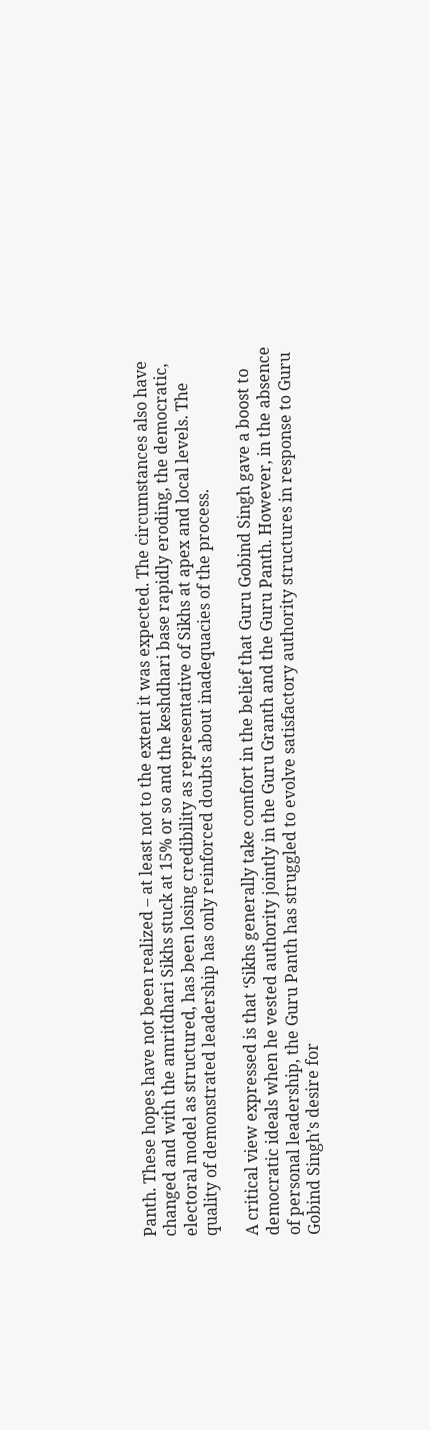Panth. These hopes have not been realized – at least not to the extent it was expected. The circumstances also have changed and with the amritdhari Sikhs stuck at 15% or so and the keshdhari base rapidly eroding, the democratic, electoral model as structured, has been losing credibility as representative of Sikhs at apex and local levels. The quality of demonstrated leadership has only reinforced doubts about inadequacies of the process.

A critical view expressed is that ‘Sikhs generally take comfort in the belief that Guru Gobind Singh gave a boost to democratic ideals when he vested authority jointly in the Guru Granth and the Guru Panth. However, in the absence of personal leadership, the Guru Panth has struggled to evolve satisfactory authority structures in response to Guru Gobind Singh’s desire for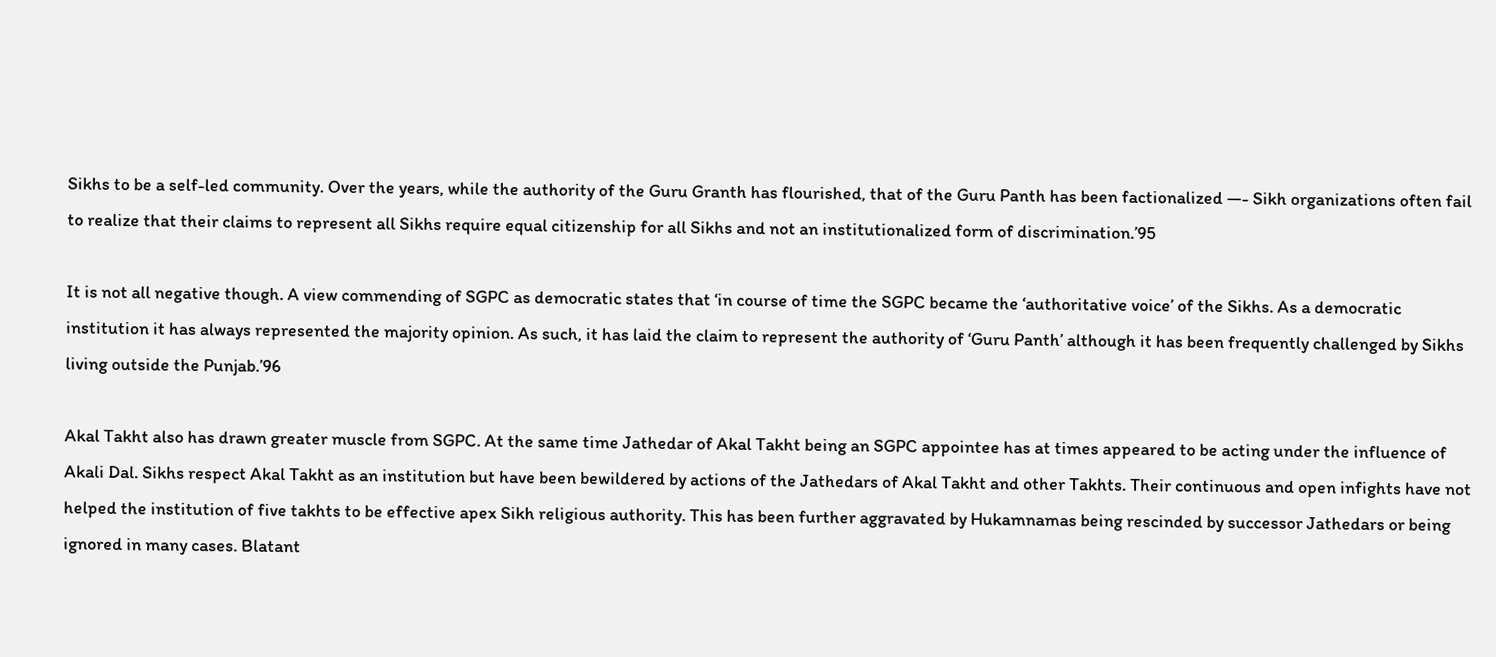Sikhs to be a self-led community. Over the years, while the authority of the Guru Granth has flourished, that of the Guru Panth has been factionalized —- Sikh organizations often fail to realize that their claims to represent all Sikhs require equal citizenship for all Sikhs and not an institutionalized form of discrimination.’95

It is not all negative though. A view commending of SGPC as democratic states that ‘in course of time the SGPC became the ‘authoritative voice’ of the Sikhs. As a democratic institution it has always represented the majority opinion. As such, it has laid the claim to represent the authority of ‘Guru Panth’ although it has been frequently challenged by Sikhs living outside the Punjab.’96

Akal Takht also has drawn greater muscle from SGPC. At the same time Jathedar of Akal Takht being an SGPC appointee has at times appeared to be acting under the influence of Akali Dal. Sikhs respect Akal Takht as an institution but have been bewildered by actions of the Jathedars of Akal Takht and other Takhts. Their continuous and open infights have not helped the institution of five takhts to be effective apex Sikh religious authority. This has been further aggravated by Hukamnamas being rescinded by successor Jathedars or being ignored in many cases. Blatant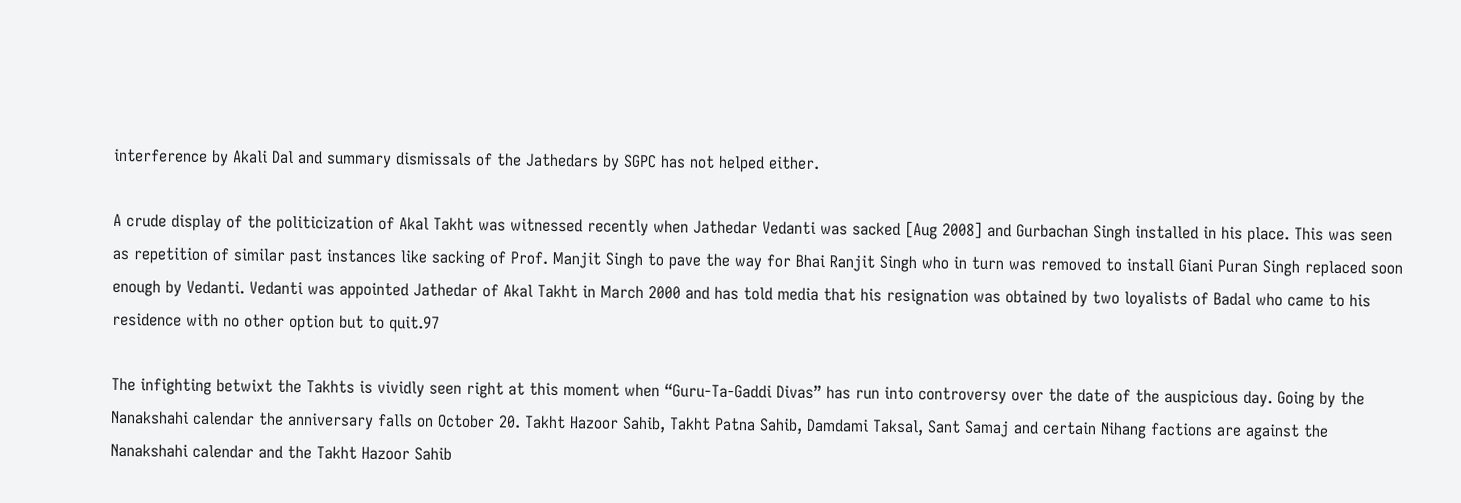interference by Akali Dal and summary dismissals of the Jathedars by SGPC has not helped either.

A crude display of the politicization of Akal Takht was witnessed recently when Jathedar Vedanti was sacked [Aug 2008] and Gurbachan Singh installed in his place. This was seen as repetition of similar past instances like sacking of Prof. Manjit Singh to pave the way for Bhai Ranjit Singh who in turn was removed to install Giani Puran Singh replaced soon enough by Vedanti. Vedanti was appointed Jathedar of Akal Takht in March 2000 and has told media that his resignation was obtained by two loyalists of Badal who came to his residence with no other option but to quit.97

The infighting betwixt the Takhts is vividly seen right at this moment when “Guru-Ta-Gaddi Divas” has run into controversy over the date of the auspicious day. Going by the Nanakshahi calendar the anniversary falls on October 20. Takht Hazoor Sahib, Takht Patna Sahib, Damdami Taksal, Sant Samaj and certain Nihang factions are against the Nanakshahi calendar and the Takht Hazoor Sahib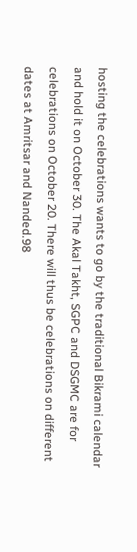hosting the celebrations wants to go by the traditional Bikrami calendar and hold it on October 30. The Akal Takht, SGPC and DSGMC are for celebrations on October 20. There will thus be celebrations on different dates at Amritsar and Nanded.98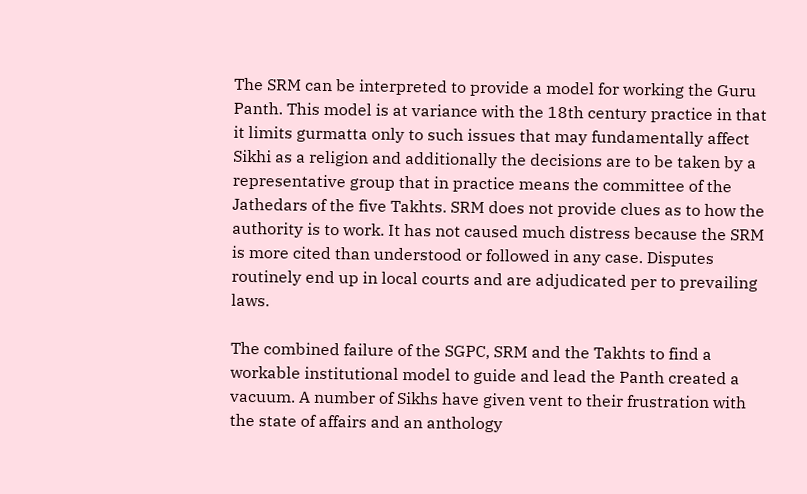The SRM can be interpreted to provide a model for working the Guru Panth. This model is at variance with the 18th century practice in that it limits gurmatta only to such issues that may fundamentally affect Sikhi as a religion and additionally the decisions are to be taken by a representative group that in practice means the committee of the Jathedars of the five Takhts. SRM does not provide clues as to how the authority is to work. It has not caused much distress because the SRM is more cited than understood or followed in any case. Disputes routinely end up in local courts and are adjudicated per to prevailing laws.

The combined failure of the SGPC, SRM and the Takhts to find a workable institutional model to guide and lead the Panth created a vacuum. A number of Sikhs have given vent to their frustration with the state of affairs and an anthology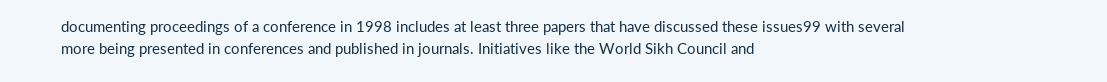documenting proceedings of a conference in 1998 includes at least three papers that have discussed these issues99 with several more being presented in conferences and published in journals. Initiatives like the World Sikh Council and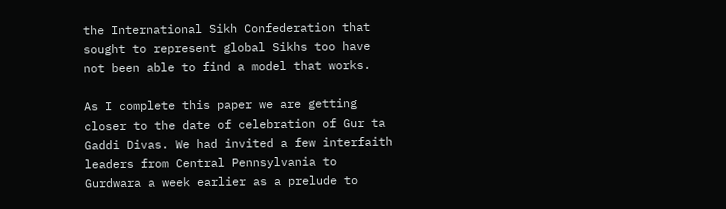the International Sikh Confederation that sought to represent global Sikhs too have not been able to find a model that works.

As I complete this paper we are getting closer to the date of celebration of Gur ta Gaddi Divas. We had invited a few interfaith leaders from Central Pennsylvania to Gurdwara a week earlier as a prelude to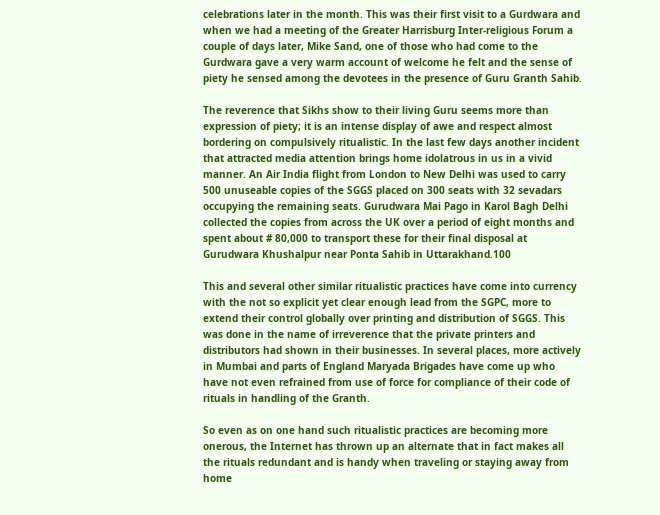celebrations later in the month. This was their first visit to a Gurdwara and when we had a meeting of the Greater Harrisburg Inter-religious Forum a couple of days later, Mike Sand, one of those who had come to the Gurdwara gave a very warm account of welcome he felt and the sense of piety he sensed among the devotees in the presence of Guru Granth Sahib.

The reverence that Sikhs show to their living Guru seems more than expression of piety; it is an intense display of awe and respect almost bordering on compulsively ritualistic. In the last few days another incident that attracted media attention brings home idolatrous in us in a vivid manner. An Air India flight from London to New Delhi was used to carry 500 unuseable copies of the SGGS placed on 300 seats with 32 sevadars occupying the remaining seats. Gurudwara Mai Pago in Karol Bagh Delhi collected the copies from across the UK over a period of eight months and spent about # 80,000 to transport these for their final disposal at Gurudwara Khushalpur near Ponta Sahib in Uttarakhand.100

This and several other similar ritualistic practices have come into currency with the not so explicit yet clear enough lead from the SGPC, more to extend their control globally over printing and distribution of SGGS. This was done in the name of irreverence that the private printers and distributors had shown in their businesses. In several places, more actively in Mumbai and parts of England Maryada Brigades have come up who have not even refrained from use of force for compliance of their code of rituals in handling of the Granth.

So even as on one hand such ritualistic practices are becoming more onerous, the Internet has thrown up an alternate that in fact makes all the rituals redundant and is handy when traveling or staying away from home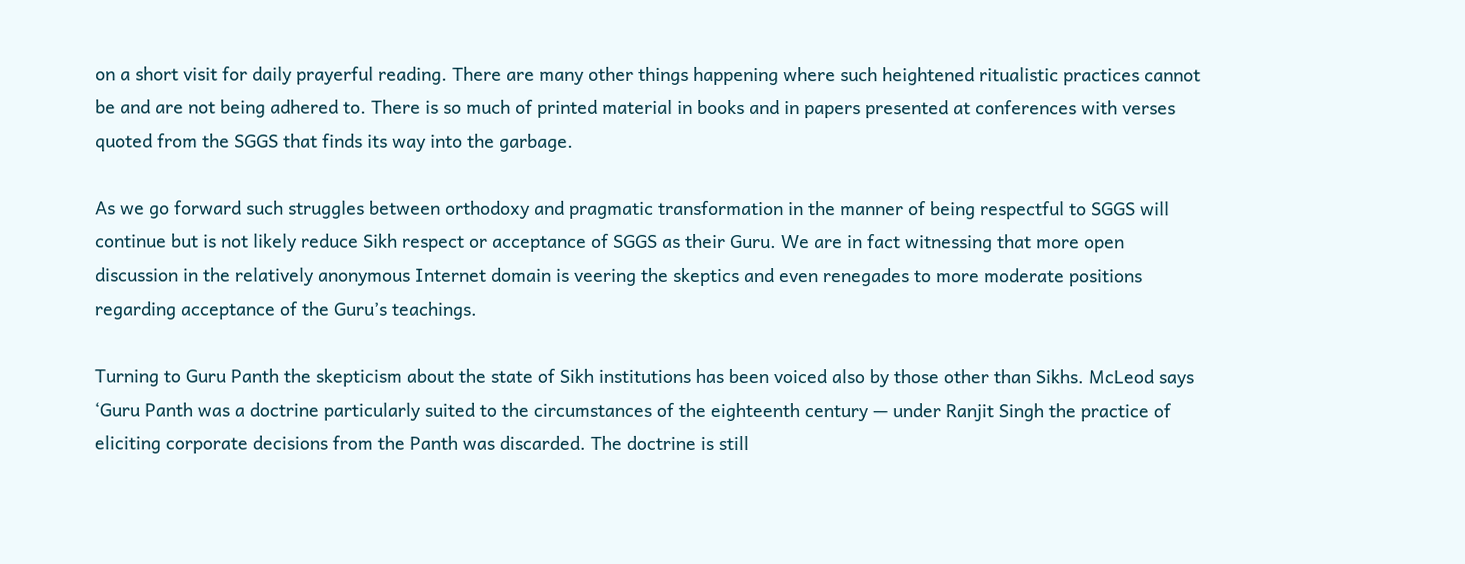on a short visit for daily prayerful reading. There are many other things happening where such heightened ritualistic practices cannot be and are not being adhered to. There is so much of printed material in books and in papers presented at conferences with verses quoted from the SGGS that finds its way into the garbage.

As we go forward such struggles between orthodoxy and pragmatic transformation in the manner of being respectful to SGGS will continue but is not likely reduce Sikh respect or acceptance of SGGS as their Guru. We are in fact witnessing that more open discussion in the relatively anonymous Internet domain is veering the skeptics and even renegades to more moderate positions regarding acceptance of the Guru’s teachings.

Turning to Guru Panth the skepticism about the state of Sikh institutions has been voiced also by those other than Sikhs. McLeod says ‘Guru Panth was a doctrine particularly suited to the circumstances of the eighteenth century — under Ranjit Singh the practice of eliciting corporate decisions from the Panth was discarded. The doctrine is still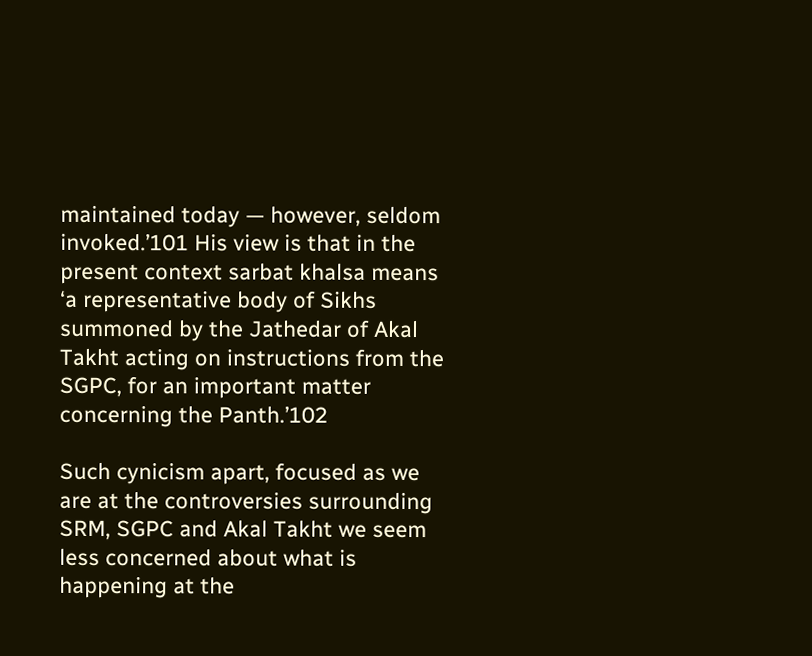maintained today — however, seldom invoked.’101 His view is that in the present context sarbat khalsa means ‘a representative body of Sikhs summoned by the Jathedar of Akal Takht acting on instructions from the SGPC, for an important matter concerning the Panth.’102

Such cynicism apart, focused as we are at the controversies surrounding SRM, SGPC and Akal Takht we seem less concerned about what is happening at the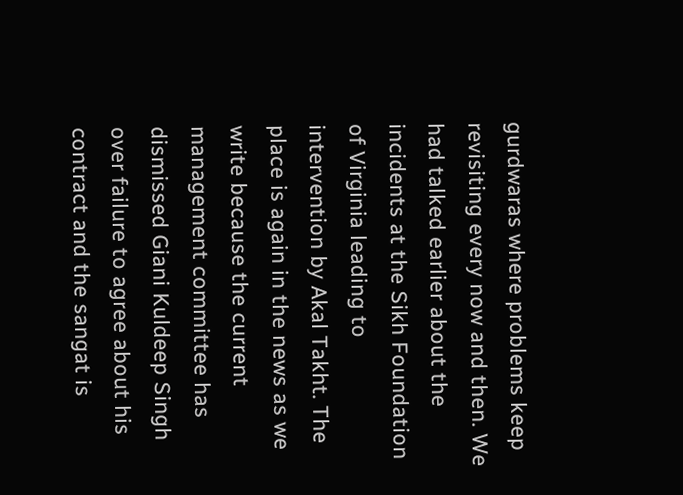gurdwaras where problems keep revisiting every now and then. We had talked earlier about the incidents at the Sikh Foundation of Virginia leading to intervention by Akal Takht. The place is again in the news as we write because the current management committee has dismissed Giani Kuldeep Singh over failure to agree about his contract and the sangat is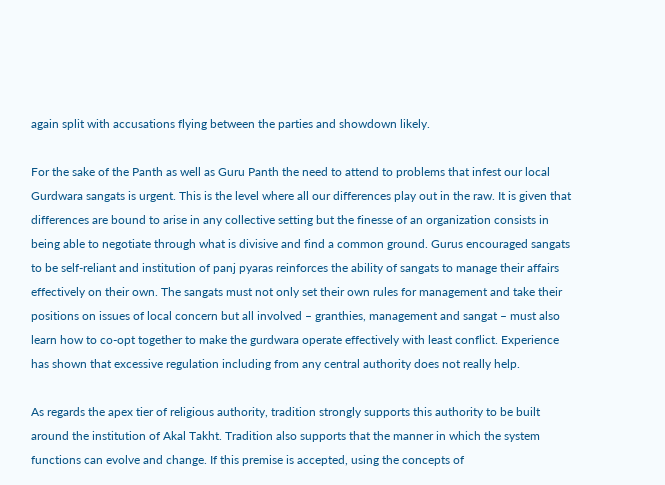again split with accusations flying between the parties and showdown likely.

For the sake of the Panth as well as Guru Panth the need to attend to problems that infest our local Gurdwara sangats is urgent. This is the level where all our differences play out in the raw. It is given that differences are bound to arise in any collective setting but the finesse of an organization consists in being able to negotiate through what is divisive and find a common ground. Gurus encouraged sangats to be self-reliant and institution of panj pyaras reinforces the ability of sangats to manage their affairs effectively on their own. The sangats must not only set their own rules for management and take their positions on issues of local concern but all involved – granthies, management and sangat – must also learn how to co-opt together to make the gurdwara operate effectively with least conflict. Experience has shown that excessive regulation including from any central authority does not really help.

As regards the apex tier of religious authority, tradition strongly supports this authority to be built around the institution of Akal Takht. Tradition also supports that the manner in which the system functions can evolve and change. If this premise is accepted, using the concepts of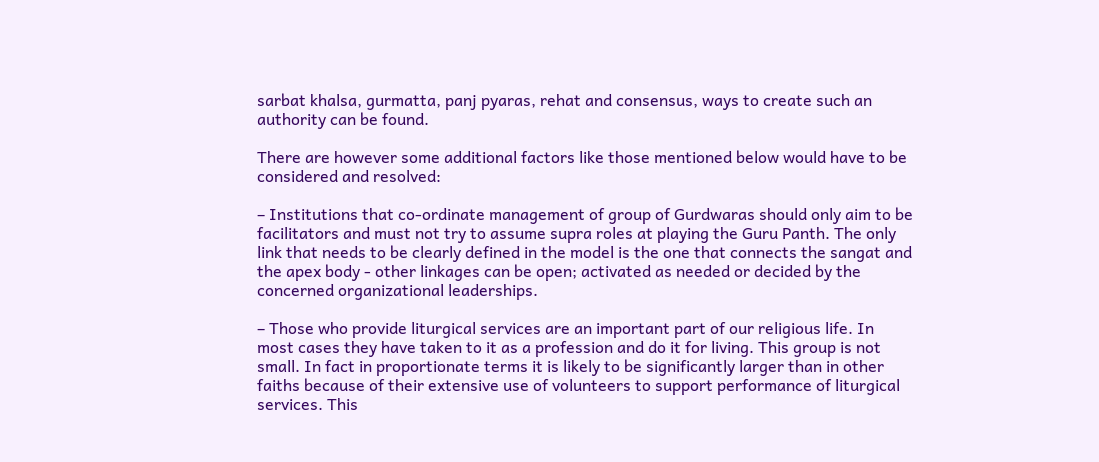sarbat khalsa, gurmatta, panj pyaras, rehat and consensus, ways to create such an authority can be found.

There are however some additional factors like those mentioned below would have to be considered and resolved:

– Institutions that co-ordinate management of group of Gurdwaras should only aim to be facilitators and must not try to assume supra roles at playing the Guru Panth. The only link that needs to be clearly defined in the model is the one that connects the sangat and the apex body - other linkages can be open; activated as needed or decided by the concerned organizational leaderships.

– Those who provide liturgical services are an important part of our religious life. In most cases they have taken to it as a profession and do it for living. This group is not small. In fact in proportionate terms it is likely to be significantly larger than in other faiths because of their extensive use of volunteers to support performance of liturgical services. This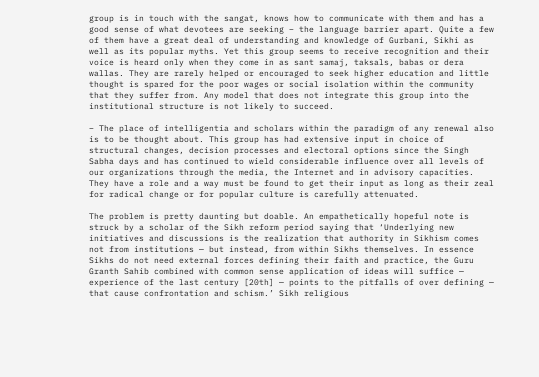group is in touch with the sangat, knows how to communicate with them and has a good sense of what devotees are seeking – the language barrier apart. Quite a few of them have a great deal of understanding and knowledge of Gurbani, Sikhi as well as its popular myths. Yet this group seems to receive recognition and their voice is heard only when they come in as sant samaj, taksals, babas or dera wallas. They are rarely helped or encouraged to seek higher education and little thought is spared for the poor wages or social isolation within the community that they suffer from. Any model that does not integrate this group into the institutional structure is not likely to succeed.

– The place of intelligentia and scholars within the paradigm of any renewal also is to be thought about. This group has had extensive input in choice of structural changes, decision processes and electoral options since the Singh Sabha days and has continued to wield considerable influence over all levels of our organizations through the media, the Internet and in advisory capacities. They have a role and a way must be found to get their input as long as their zeal for radical change or for popular culture is carefully attenuated.

The problem is pretty daunting but doable. An empathetically hopeful note is struck by a scholar of the Sikh reform period saying that ‘Underlying new initiatives and discussions is the realization that authority in Sikhism comes not from institutions — but instead, from within Sikhs themselves. In essence Sikhs do not need external forces defining their faith and practice, the Guru Granth Sahib combined with common sense application of ideas will suffice — experience of the last century [20th] — points to the pitfalls of over defining — that cause confrontation and schism.’ Sikh religious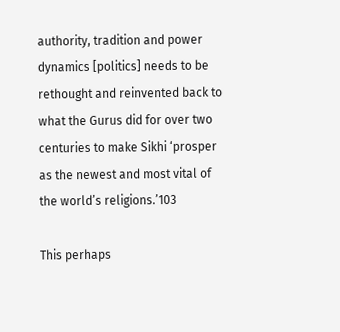authority, tradition and power dynamics [politics] needs to be rethought and reinvented back to what the Gurus did for over two centuries to make Sikhi ‘prosper as the newest and most vital of the world’s religions.’103

This perhaps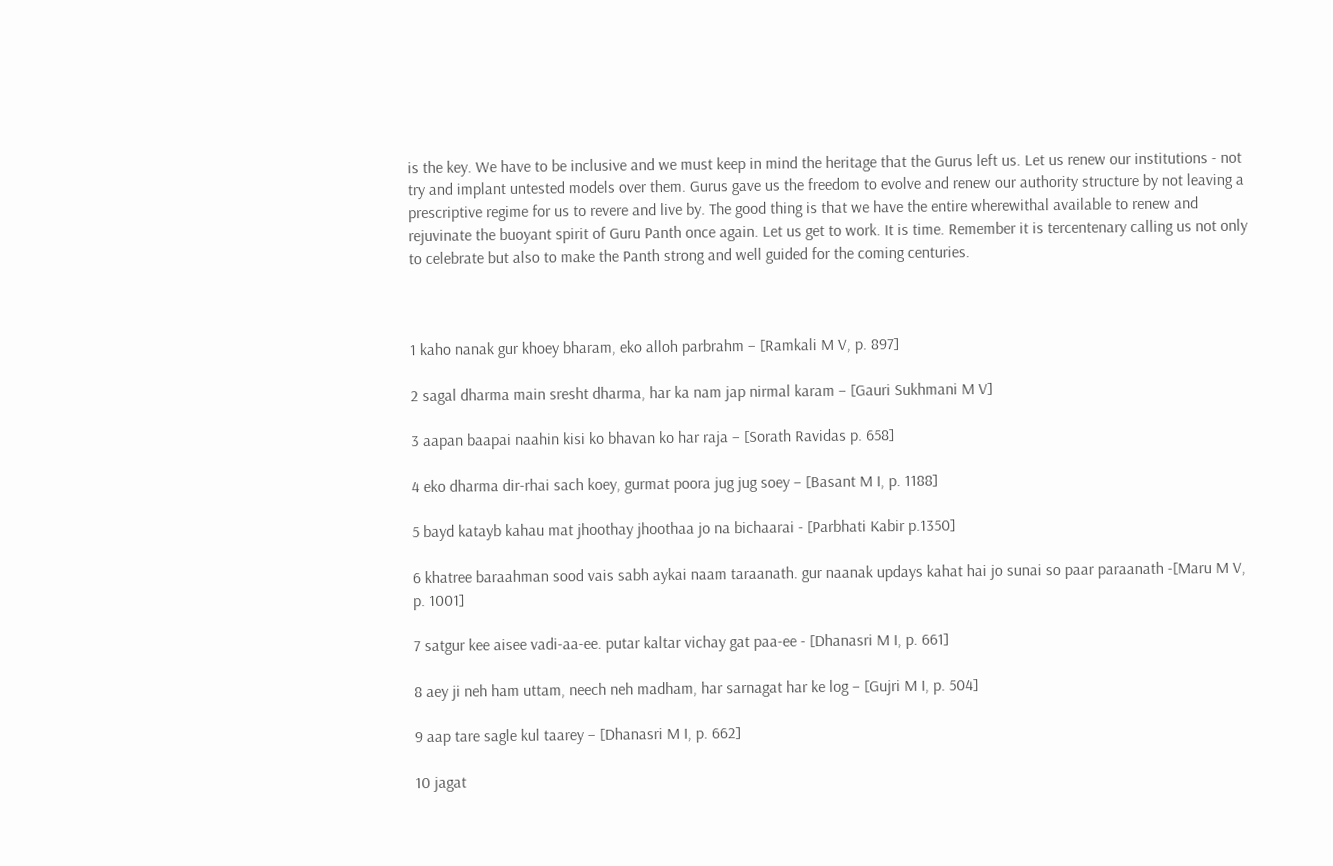is the key. We have to be inclusive and we must keep in mind the heritage that the Gurus left us. Let us renew our institutions - not try and implant untested models over them. Gurus gave us the freedom to evolve and renew our authority structure by not leaving a prescriptive regime for us to revere and live by. The good thing is that we have the entire wherewithal available to renew and rejuvinate the buoyant spirit of Guru Panth once again. Let us get to work. It is time. Remember it is tercentenary calling us not only to celebrate but also to make the Panth strong and well guided for the coming centuries.



1 kaho nanak gur khoey bharam, eko alloh parbrahm – [Ramkali M V, p. 897]

2 sagal dharma main sresht dharma, har ka nam jap nirmal karam – [Gauri Sukhmani M V]

3 aapan baapai naahin kisi ko bhavan ko har raja – [Sorath Ravidas p. 658]

4 eko dharma dir-rhai sach koey, gurmat poora jug jug soey – [Basant M I, p. 1188]

5 bayd katayb kahau mat jhoothay jhoothaa jo na bichaarai - [Parbhati Kabir p.1350]

6 khatree baraahman sood vais sabh aykai naam taraanath. gur naanak updays kahat hai jo sunai so paar paraanath -[Maru M V, p. 1001]

7 satgur kee aisee vadi-aa-ee. putar kaltar vichay gat paa-ee - [Dhanasri M I, p. 661]

8 aey ji neh ham uttam, neech neh madham, har sarnagat har ke log – [Gujri M I, p. 504]

9 aap tare sagle kul taarey – [Dhanasri M I, p. 662]

10 jagat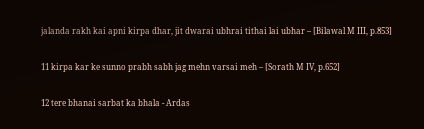jalanda rakh kai apni kirpa dhar, jit dwarai ubhrai tithai lai ubhar – [Bilawal M III, p.853]

11 kirpa kar ke sunno prabh sabh jag mehn varsai meh – [Sorath M IV, p.652]

12 tere bhanai sarbat ka bhala - Ardas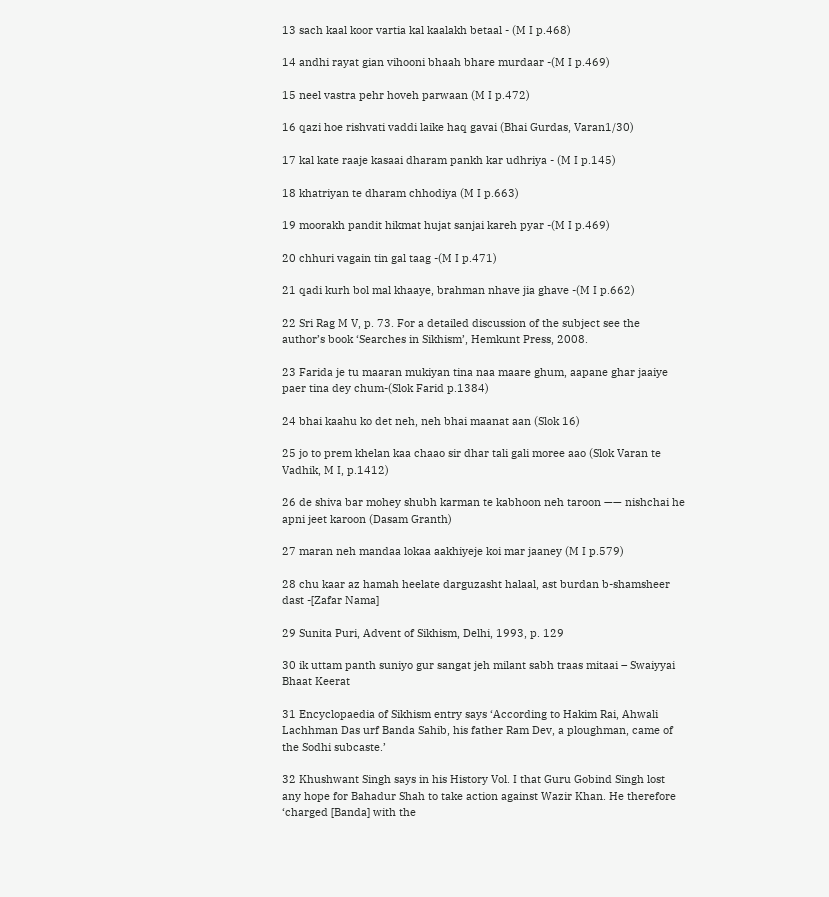13 sach kaal koor vartia kal kaalakh betaal - (M I p.468)

14 andhi rayat gian vihooni bhaah bhare murdaar -(M I p.469)

15 neel vastra pehr hoveh parwaan (M I p.472)

16 qazi hoe rishvati vaddi laike haq gavai (Bhai Gurdas, Varan1/30)

17 kal kate raaje kasaai dharam pankh kar udhriya - (M I p.145)

18 khatriyan te dharam chhodiya (M I p.663)

19 moorakh pandit hikmat hujat sanjai kareh pyar -(M I p.469)

20 chhuri vagain tin gal taag -(M I p.471)

21 qadi kurh bol mal khaaye, brahman nhave jia ghave -(M I p.662)

22 Sri Rag M V, p. 73. For a detailed discussion of the subject see the author’s book ‘Searches in Sikhism’, Hemkunt Press, 2008.

23 Farida je tu maaran mukiyan tina naa maare ghum, aapane ghar jaaiye paer tina dey chum-(Slok Farid p.1384)

24 bhai kaahu ko det neh, neh bhai maanat aan (Slok 16)

25 jo to prem khelan kaa chaao sir dhar tali gali moree aao (Slok Varan te Vadhik, M I, p.1412)

26 de shiva bar mohey shubh karman te kabhoon neh taroon —— nishchai he apni jeet karoon (Dasam Granth)

27 maran neh mandaa lokaa aakhiyeje koi mar jaaney (M I p.579)

28 chu kaar az hamah heelate darguzasht halaal, ast burdan b-shamsheer dast -[Zafar Nama]

29 Sunita Puri, Advent of Sikhism, Delhi, 1993, p. 129

30 ik uttam panth suniyo gur sangat jeh milant sabh traas mitaai – Swaiyyai Bhaat Keerat

31 Encyclopaedia of Sikhism entry says ‘According to Hakim Rai, Ahwali Lachhman Das urf Banda Sahib, his father Ram Dev, a ploughman, came of the Sodhi subcaste.’

32 Khushwant Singh says in his History Vol. I that Guru Gobind Singh lost any hope for Bahadur Shah to take action against Wazir Khan. He therefore ‘charged [Banda] with the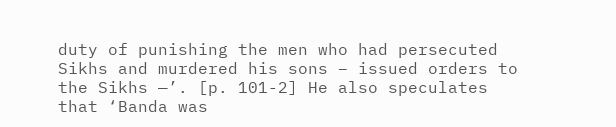duty of punishing the men who had persecuted Sikhs and murdered his sons – issued orders to the Sikhs —’. [p. 101-2] He also speculates that ‘Banda was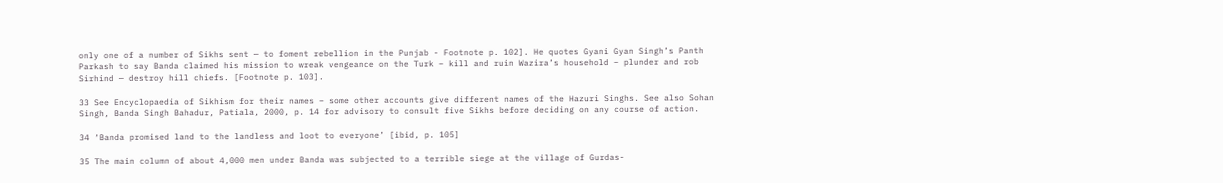only one of a number of Sikhs sent — to foment rebellion in the Punjab - Footnote p. 102]. He quotes Gyani Gyan Singh’s Panth Parkash to say Banda claimed his mission to wreak vengeance on the Turk – kill and ruin Wazira’s household – plunder and rob Sirhind — destroy hill chiefs. [Footnote p. 103].

33 See Encyclopaedia of Sikhism for their names – some other accounts give different names of the Hazuri Singhs. See also Sohan Singh, Banda Singh Bahadur, Patiala, 2000, p. 14 for advisory to consult five Sikhs before deciding on any course of action.

34 ‘Banda promised land to the landless and loot to everyone’ [ibid, p. 105]

35 The main column of about 4,000 men under Banda was subjected to a terrible siege at the village of Gurdas-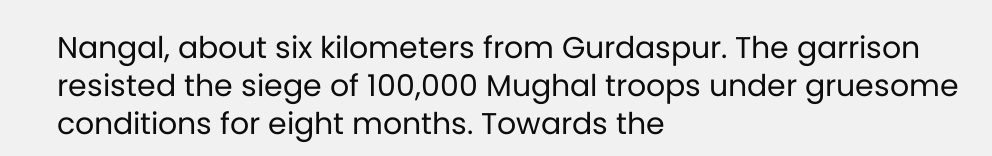Nangal, about six kilometers from Gurdaspur. The garrison resisted the siege of 100,000 Mughal troops under gruesome conditions for eight months. Towards the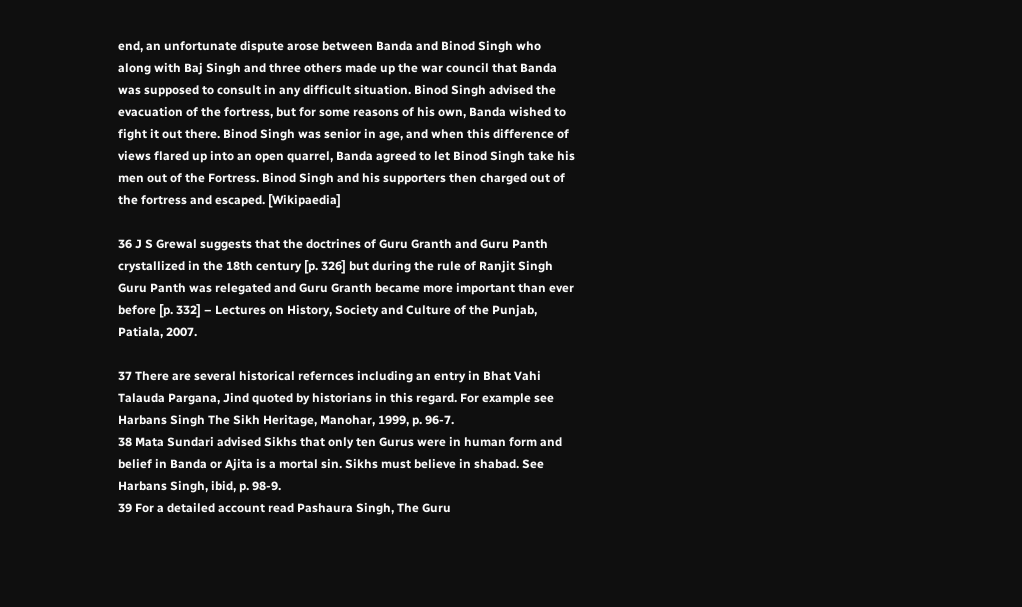end, an unfortunate dispute arose between Banda and Binod Singh who along with Baj Singh and three others made up the war council that Banda was supposed to consult in any difficult situation. Binod Singh advised the evacuation of the fortress, but for some reasons of his own, Banda wished to fight it out there. Binod Singh was senior in age, and when this difference of views flared up into an open quarrel, Banda agreed to let Binod Singh take his men out of the Fortress. Binod Singh and his supporters then charged out of the fortress and escaped. [Wikipaedia]

36 J S Grewal suggests that the doctrines of Guru Granth and Guru Panth crystallized in the 18th century [p. 326] but during the rule of Ranjit Singh Guru Panth was relegated and Guru Granth became more important than ever before [p. 332] – Lectures on History, Society and Culture of the Punjab, Patiala, 2007.

37 There are several historical refernces including an entry in Bhat Vahi Talauda Pargana, Jind quoted by historians in this regard. For example see Harbans Singh The Sikh Heritage, Manohar, 1999, p. 96-7.
38 Mata Sundari advised Sikhs that only ten Gurus were in human form and belief in Banda or Ajita is a mortal sin. Sikhs must believe in shabad. See Harbans Singh, ibid, p. 98-9.
39 For a detailed account read Pashaura Singh, The Guru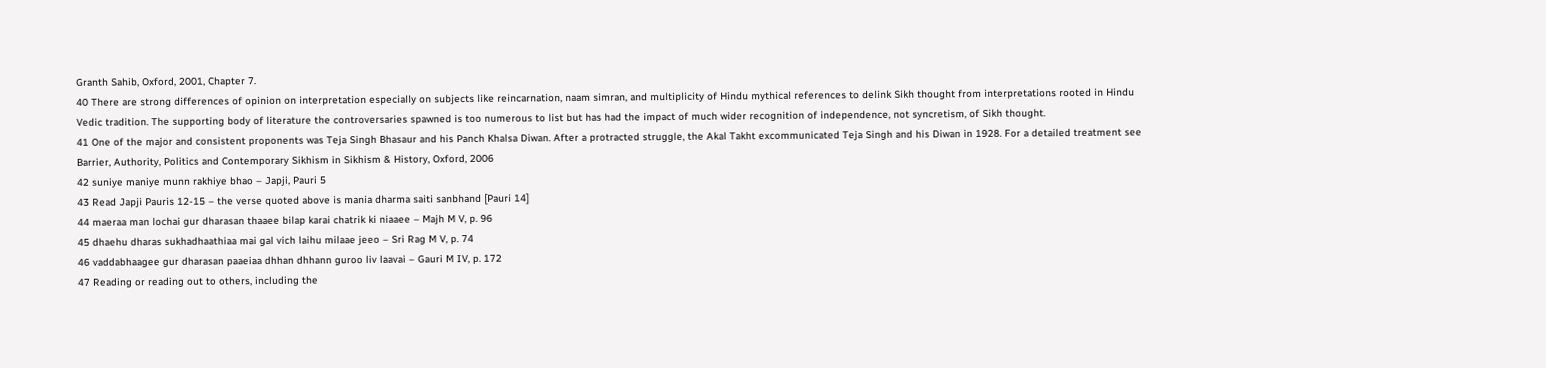Granth Sahib, Oxford, 2001, Chapter 7.
40 There are strong differences of opinion on interpretation especially on subjects like reincarnation, naam simran, and multiplicity of Hindu mythical references to delink Sikh thought from interpretations rooted in Hindu Vedic tradition. The supporting body of literature the controversaries spawned is too numerous to list but has had the impact of much wider recognition of independence, not syncretism, of Sikh thought.
41 One of the major and consistent proponents was Teja Singh Bhasaur and his Panch Khalsa Diwan. After a protracted struggle, the Akal Takht excommunicated Teja Singh and his Diwan in 1928. For a detailed treatment see Barrier, Authority, Politics and Contemporary Sikhism in Sikhism & History, Oxford, 2006
42 suniye maniye munn rakhiye bhao – Japji, Pauri 5
43 Read Japji Pauris 12-15 – the verse quoted above is mania dharma saiti sanbhand [Pauri 14]
44 maeraa man lochai gur dharasan thaaee bilap karai chatrik ki niaaee – Majh M V, p. 96
45 dhaehu dharas sukhadhaathiaa mai gal vich laihu milaae jeeo – Sri Rag M V, p. 74
46 vaddabhaagee gur dharasan paaeiaa dhhan dhhann guroo liv laavai – Gauri M IV, p. 172
47 Reading or reading out to others, including the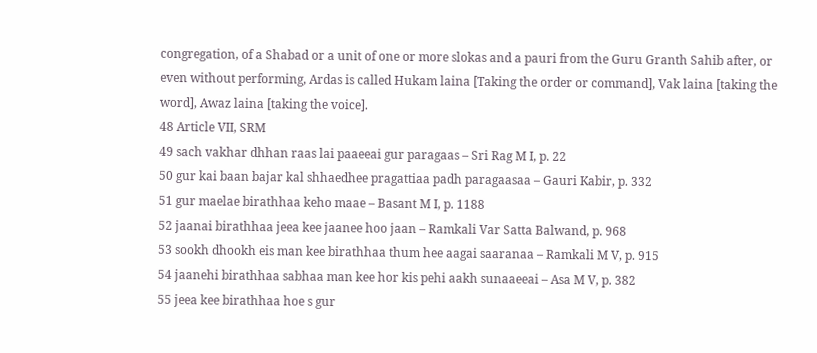congregation, of a Shabad or a unit of one or more slokas and a pauri from the Guru Granth Sahib after, or even without performing, Ardas is called Hukam laina [Taking the order or command], Vak laina [taking the word], Awaz laina [taking the voice].
48 Article VII, SRM
49 sach vakhar dhhan raas lai paaeeai gur paragaas – Sri Rag M I, p. 22
50 gur kai baan bajar kal shhaedhee pragattiaa padh paragaasaa – Gauri Kabir, p. 332
51 gur maelae birathhaa keho maae – Basant M I, p. 1188
52 jaanai birathhaa jeea kee jaanee hoo jaan – Ramkali Var Satta Balwand, p. 968
53 sookh dhookh eis man kee birathhaa thum hee aagai saaranaa – Ramkali M V, p. 915
54 jaanehi birathhaa sabhaa man kee hor kis pehi aakh sunaaeeai – Asa M V, p. 382
55 jeea kee birathhaa hoe s gur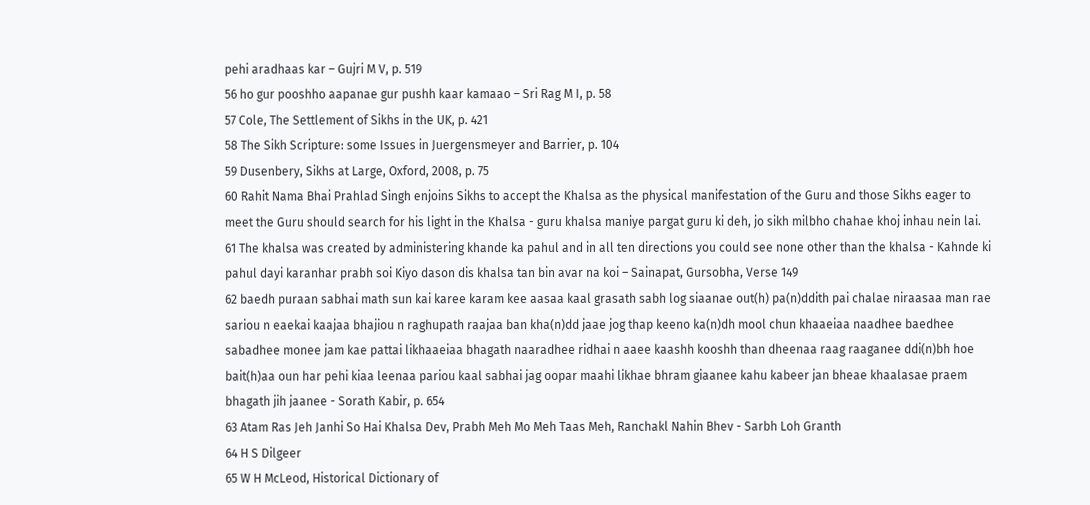pehi aradhaas kar – Gujri M V, p. 519
56 ho gur pooshho aapanae gur pushh kaar kamaao – Sri Rag M I, p. 58
57 Cole, The Settlement of Sikhs in the UK, p. 421
58 The Sikh Scripture: some Issues in Juergensmeyer and Barrier, p. 104
59 Dusenbery, Sikhs at Large, Oxford, 2008, p. 75
60 Rahit Nama Bhai Prahlad Singh enjoins Sikhs to accept the Khalsa as the physical manifestation of the Guru and those Sikhs eager to meet the Guru should search for his light in the Khalsa - guru khalsa maniye pargat guru ki deh, jo sikh milbho chahae khoj inhau nein lai.
61 The khalsa was created by administering khande ka pahul and in all ten directions you could see none other than the khalsa - Kahnde ki pahul dayi karanhar prabh soi Kiyo dason dis khalsa tan bin avar na koi – Sainapat, Gursobha, Verse 149
62 baedh puraan sabhai math sun kai karee karam kee aasaa kaal grasath sabh log siaanae out(h) pa(n)ddith pai chalae niraasaa man rae sariou n eaekai kaajaa bhajiou n raghupath raajaa ban kha(n)dd jaae jog thap keeno ka(n)dh mool chun khaaeiaa naadhee baedhee sabadhee monee jam kae pattai likhaaeiaa bhagath naaradhee ridhai n aaee kaashh kooshh than dheenaa raag raaganee ddi(n)bh hoe bait(h)aa oun har pehi kiaa leenaa pariou kaal sabhai jag oopar maahi likhae bhram giaanee kahu kabeer jan bheae khaalasae praem bhagath jih jaanee - Sorath Kabir, p. 654
63 Atam Ras Jeh Janhi So Hai Khalsa Dev, Prabh Meh Mo Meh Taas Meh, Ranchakl Nahin Bhev - Sarbh Loh Granth
64 H S Dilgeer
65 W H McLeod, Historical Dictionary of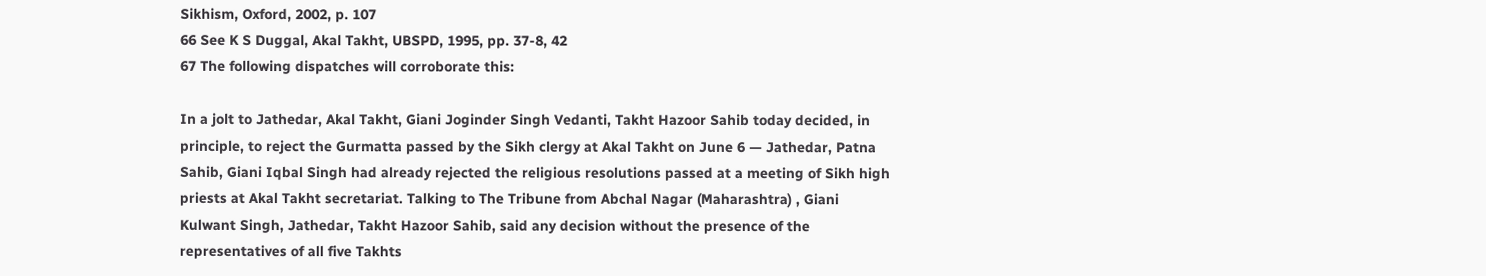Sikhism, Oxford, 2002, p. 107
66 See K S Duggal, Akal Takht, UBSPD, 1995, pp. 37-8, 42
67 The following dispatches will corroborate this:

In a jolt to Jathedar, Akal Takht, Giani Joginder Singh Vedanti, Takht Hazoor Sahib today decided, in principle, to reject the Gurmatta passed by the Sikh clergy at Akal Takht on June 6 — Jathedar, Patna Sahib, Giani Iqbal Singh had already rejected the religious resolutions passed at a meeting of Sikh high priests at Akal Takht secretariat. Talking to The Tribune from Abchal Nagar (Maharashtra) , Giani Kulwant Singh, Jathedar, Takht Hazoor Sahib, said any decision without the presence of the representatives of all five Takhts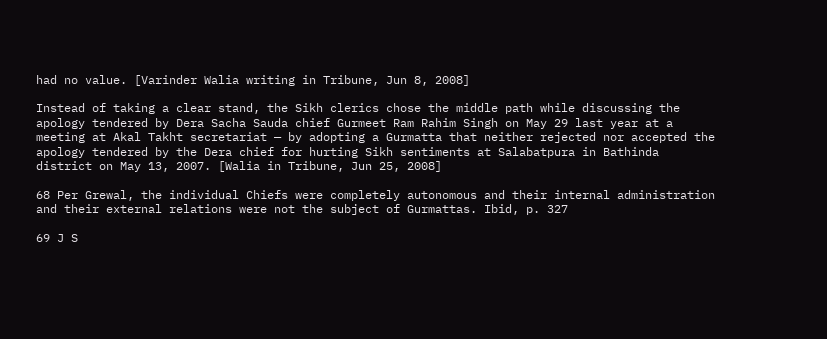had no value. [Varinder Walia writing in Tribune, Jun 8, 2008]

Instead of taking a clear stand, the Sikh clerics chose the middle path while discussing the apology tendered by Dera Sacha Sauda chief Gurmeet Ram Rahim Singh on May 29 last year at a meeting at Akal Takht secretariat — by adopting a Gurmatta that neither rejected nor accepted the apology tendered by the Dera chief for hurting Sikh sentiments at Salabatpura in Bathinda district on May 13, 2007. [Walia in Tribune, Jun 25, 2008]

68 Per Grewal, the individual Chiefs were completely autonomous and their internal administration and their external relations were not the subject of Gurmattas. Ibid, p. 327

69 J S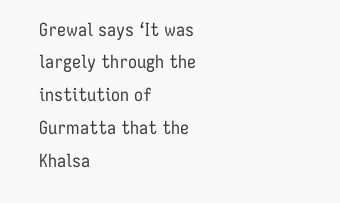Grewal says ‘It was largely through the institution of Gurmatta that the Khalsa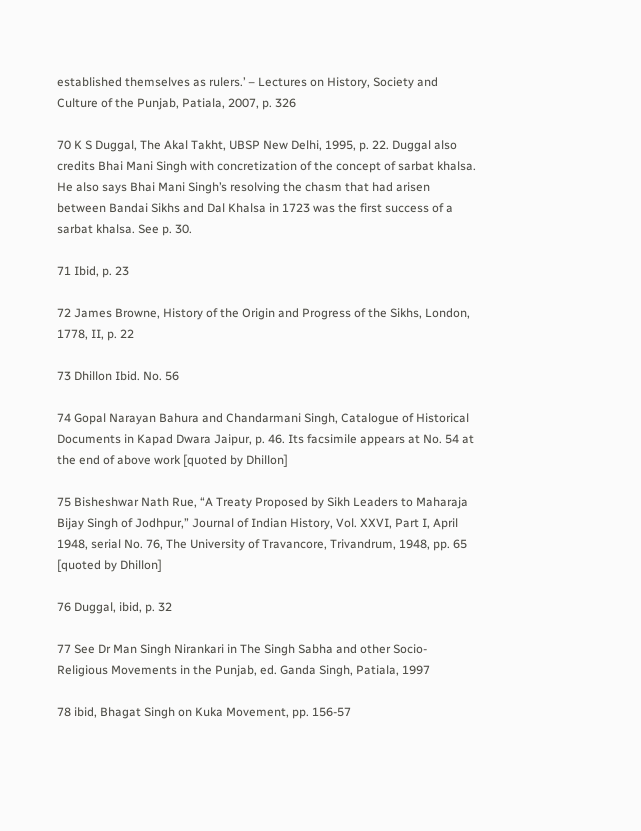established themselves as rulers.’ – Lectures on History, Society and Culture of the Punjab, Patiala, 2007, p. 326

70 K S Duggal, The Akal Takht, UBSP New Delhi, 1995, p. 22. Duggal also credits Bhai Mani Singh with concretization of the concept of sarbat khalsa. He also says Bhai Mani Singh’s resolving the chasm that had arisen between Bandai Sikhs and Dal Khalsa in 1723 was the first success of a sarbat khalsa. See p. 30.

71 Ibid, p. 23

72 James Browne, History of the Origin and Progress of the Sikhs, London, 1778, II, p. 22

73 Dhillon Ibid. No. 56

74 Gopal Narayan Bahura and Chandarmani Singh, Catalogue of Historical Documents in Kapad Dwara Jaipur, p. 46. Its facsimile appears at No. 54 at the end of above work [quoted by Dhillon]

75 Bisheshwar Nath Rue, “A Treaty Proposed by Sikh Leaders to Maharaja Bijay Singh of Jodhpur,” Journal of Indian History, Vol. XXVI, Part I, April 1948, serial No. 76, The University of Travancore, Trivandrum, 1948, pp. 65 [quoted by Dhillon]

76 Duggal, ibid, p. 32

77 See Dr Man Singh Nirankari in The Singh Sabha and other Socio-Religious Movements in the Punjab, ed. Ganda Singh, Patiala, 1997

78 ibid, Bhagat Singh on Kuka Movement, pp. 156-57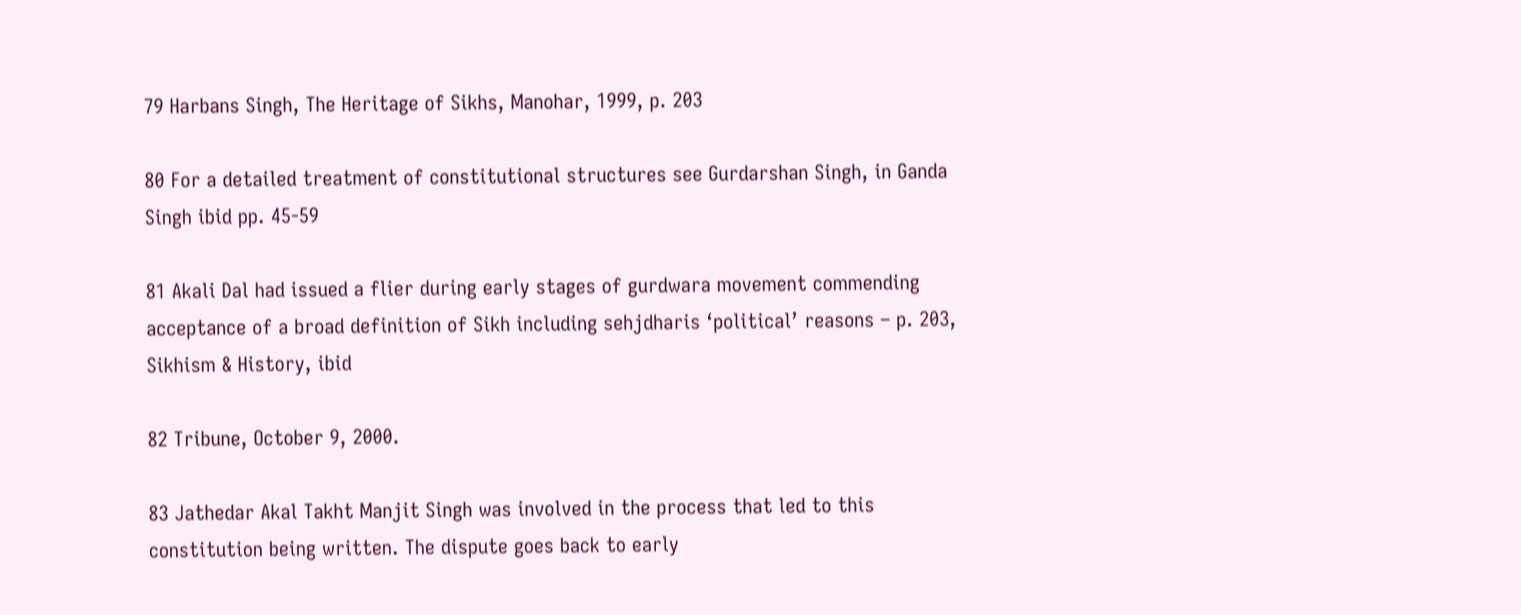79 Harbans Singh, The Heritage of Sikhs, Manohar, 1999, p. 203

80 For a detailed treatment of constitutional structures see Gurdarshan Singh, in Ganda Singh ibid pp. 45-59

81 Akali Dal had issued a flier during early stages of gurdwara movement commending acceptance of a broad definition of Sikh including sehjdharis ‘political’ reasons – p. 203, Sikhism & History, ibid

82 Tribune, October 9, 2000.

83 Jathedar Akal Takht Manjit Singh was involved in the process that led to this constitution being written. The dispute goes back to early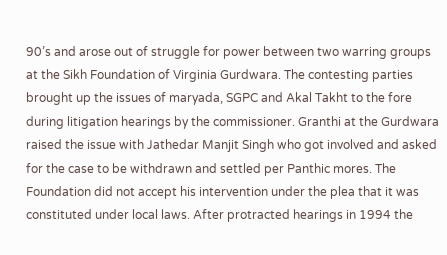90’s and arose out of struggle for power between two warring groups at the Sikh Foundation of Virginia Gurdwara. The contesting parties brought up the issues of maryada, SGPC and Akal Takht to the fore during litigation hearings by the commissioner. Granthi at the Gurdwara raised the issue with Jathedar Manjit Singh who got involved and asked for the case to be withdrawn and settled per Panthic mores. The Foundation did not accept his intervention under the plea that it was constituted under local laws. After protracted hearings in 1994 the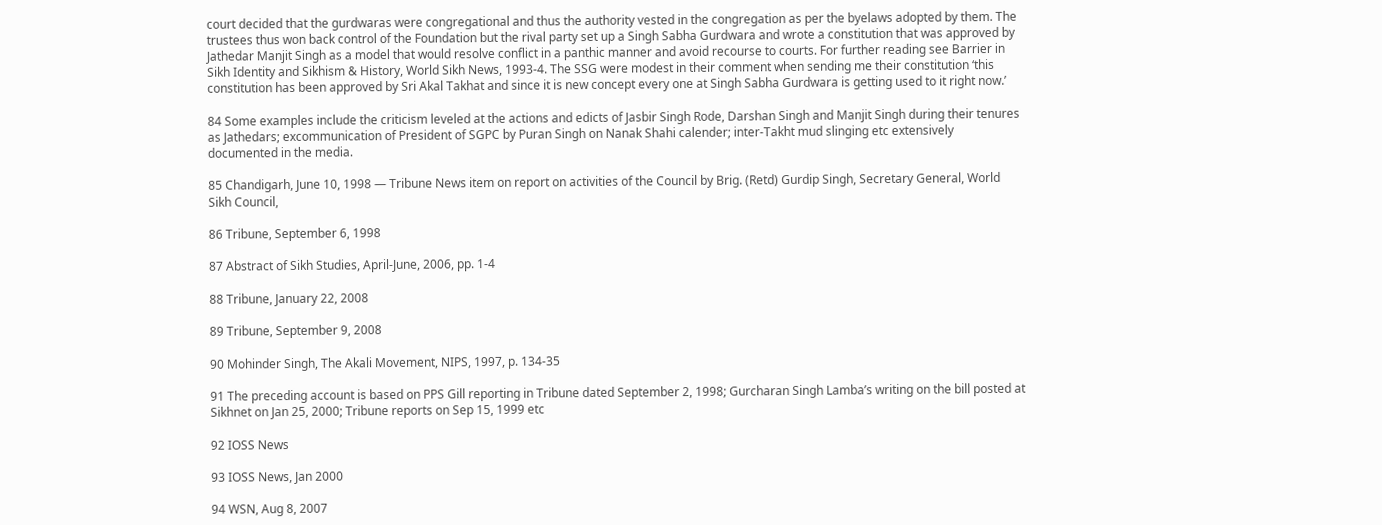court decided that the gurdwaras were congregational and thus the authority vested in the congregation as per the byelaws adopted by them. The trustees thus won back control of the Foundation but the rival party set up a Singh Sabha Gurdwara and wrote a constitution that was approved by Jathedar Manjit Singh as a model that would resolve conflict in a panthic manner and avoid recourse to courts. For further reading see Barrier in Sikh Identity and Sikhism & History, World Sikh News, 1993-4. The SSG were modest in their comment when sending me their constitution ‘this constitution has been approved by Sri Akal Takhat and since it is new concept every one at Singh Sabha Gurdwara is getting used to it right now.’

84 Some examples include the criticism leveled at the actions and edicts of Jasbir Singh Rode, Darshan Singh and Manjit Singh during their tenures as Jathedars; excommunication of President of SGPC by Puran Singh on Nanak Shahi calender; inter-Takht mud slinging etc extensively documented in the media.

85 Chandigarh, June 10, 1998 — Tribune News item on report on activities of the Council by Brig. (Retd) Gurdip Singh, Secretary General, World Sikh Council,

86 Tribune, September 6, 1998

87 Abstract of Sikh Studies, April-June, 2006, pp. 1-4

88 Tribune, January 22, 2008

89 Tribune, September 9, 2008

90 Mohinder Singh, The Akali Movement, NIPS, 1997, p. 134-35

91 The preceding account is based on PPS Gill reporting in Tribune dated September 2, 1998; Gurcharan Singh Lamba’s writing on the bill posted at Sikhnet on Jan 25, 2000; Tribune reports on Sep 15, 1999 etc

92 IOSS News

93 IOSS News, Jan 2000

94 WSN, Aug 8, 2007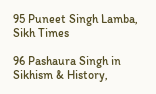95 Puneet Singh Lamba, Sikh Times

96 Pashaura Singh in Sikhism & History,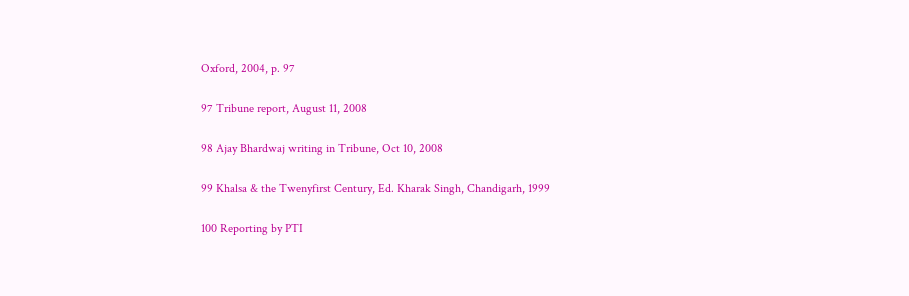Oxford, 2004, p. 97

97 Tribune report, August 11, 2008

98 Ajay Bhardwaj writing in Tribune, Oct 10, 2008

99 Khalsa & the Twenyfirst Century, Ed. Kharak Singh, Chandigarh, 1999

100 Reporting by PTI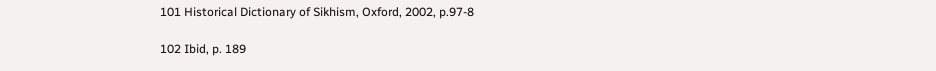101 Historical Dictionary of Sikhism, Oxford, 2002, p.97-8

102 Ibid, p. 189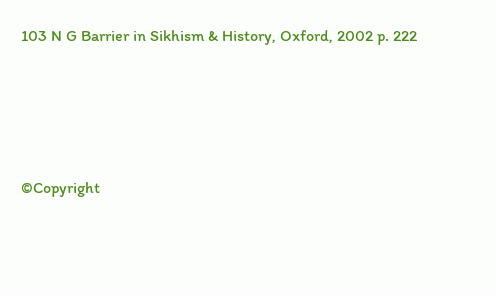103 N G Barrier in Sikhism & History, Oxford, 2002 p. 222




©Copyright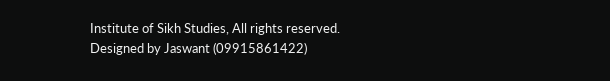Institute of Sikh Studies, All rights reserved. Designed by Jaswant (09915861422)